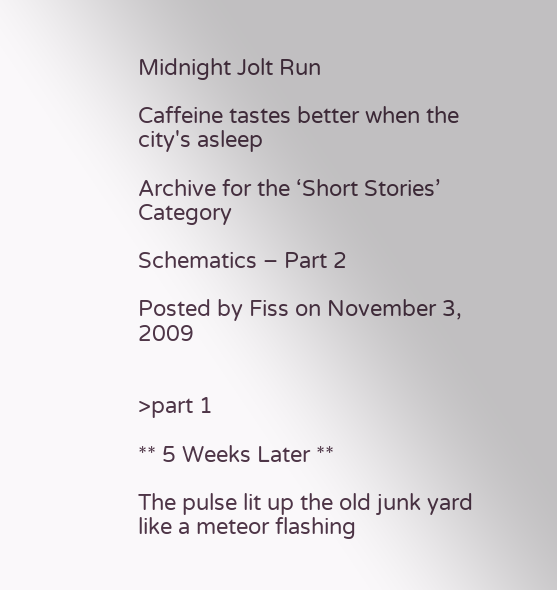Midnight Jolt Run

Caffeine tastes better when the city's asleep

Archive for the ‘Short Stories’ Category

Schematics – Part 2

Posted by Fiss on November 3, 2009


>part 1

** 5 Weeks Later **

The pulse lit up the old junk yard like a meteor flashing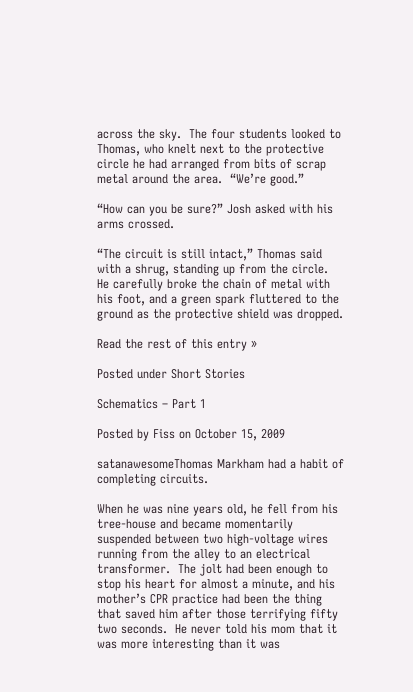across the sky.  The four students looked to Thomas, who knelt next to the protective circle he had arranged from bits of scrap metal around the area.  “We’re good.”

“How can you be sure?” Josh asked with his arms crossed.

“The circuit is still intact,” Thomas said with a shrug, standing up from the circle.  He carefully broke the chain of metal with his foot, and a green spark fluttered to the ground as the protective shield was dropped.

Read the rest of this entry »

Posted under Short Stories

Schematics – Part 1

Posted by Fiss on October 15, 2009

satanawesomeThomas Markham had a habit of completing circuits.

When he was nine years old, he fell from his tree-house and became momentarily suspended between two high-voltage wires running from the alley to an electrical transformer.  The jolt had been enough to stop his heart for almost a minute, and his mother’s CPR practice had been the thing that saved him after those terrifying fifty two seconds.  He never told his mom that it was more interesting than it was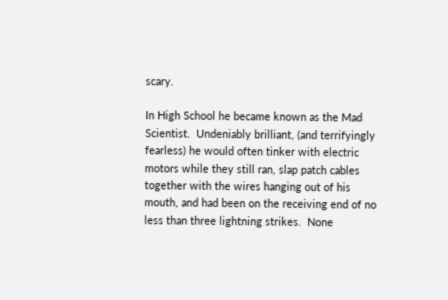scary.

In High School he became known as the Mad Scientist.  Undeniably brilliant, (and terrifyingly fearless) he would often tinker with electric motors while they still ran, slap patch cables together with the wires hanging out of his mouth, and had been on the receiving end of no less than three lightning strikes.  None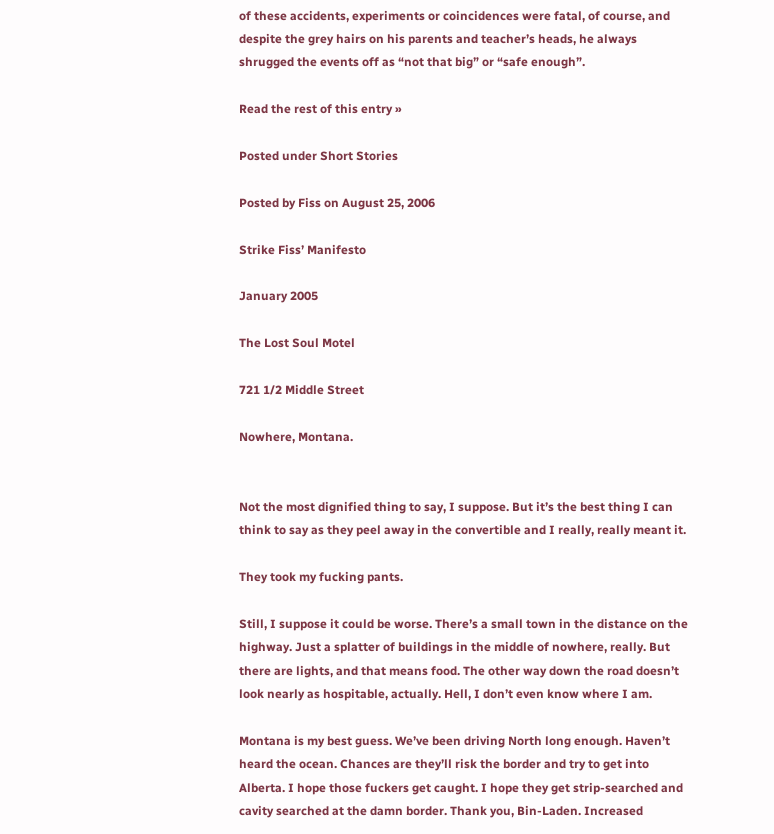of these accidents, experiments or coincidences were fatal, of course, and despite the grey hairs on his parents and teacher’s heads, he always shrugged the events off as “not that big” or “safe enough”.

Read the rest of this entry »

Posted under Short Stories

Posted by Fiss on August 25, 2006

Strike Fiss’ Manifesto

January 2005

The Lost Soul Motel

721 1/2 Middle Street

Nowhere, Montana.


Not the most dignified thing to say, I suppose. But it’s the best thing I can think to say as they peel away in the convertible and I really, really meant it.

They took my fucking pants.

Still, I suppose it could be worse. There’s a small town in the distance on the highway. Just a splatter of buildings in the middle of nowhere, really. But there are lights, and that means food. The other way down the road doesn’t look nearly as hospitable, actually. Hell, I don’t even know where I am.

Montana is my best guess. We’ve been driving North long enough. Haven’t heard the ocean. Chances are they’ll risk the border and try to get into Alberta. I hope those fuckers get caught. I hope they get strip-searched and cavity searched at the damn border. Thank you, Bin-Laden. Increased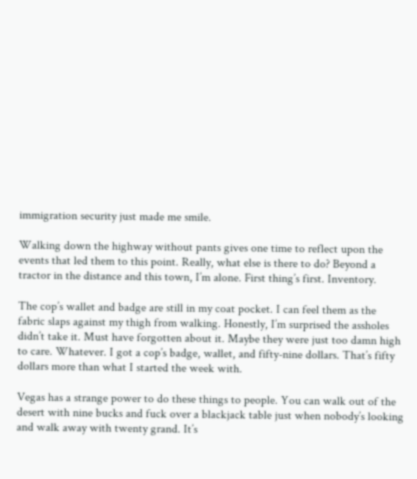immigration security just made me smile.

Walking down the highway without pants gives one time to reflect upon the events that led them to this point. Really, what else is there to do? Beyond a tractor in the distance and this town, I’m alone. First thing’s first. Inventory.

The cop’s wallet and badge are still in my coat pocket. I can feel them as the fabric slaps against my thigh from walking. Honestly, I’m surprised the assholes didn’t take it. Must have forgotten about it. Maybe they were just too damn high to care. Whatever. I got a cop’s badge, wallet, and fifty-nine dollars. That’s fifty dollars more than what I started the week with.

Vegas has a strange power to do these things to people. You can walk out of the desert with nine bucks and fuck over a blackjack table just when nobody’s looking and walk away with twenty grand. It’s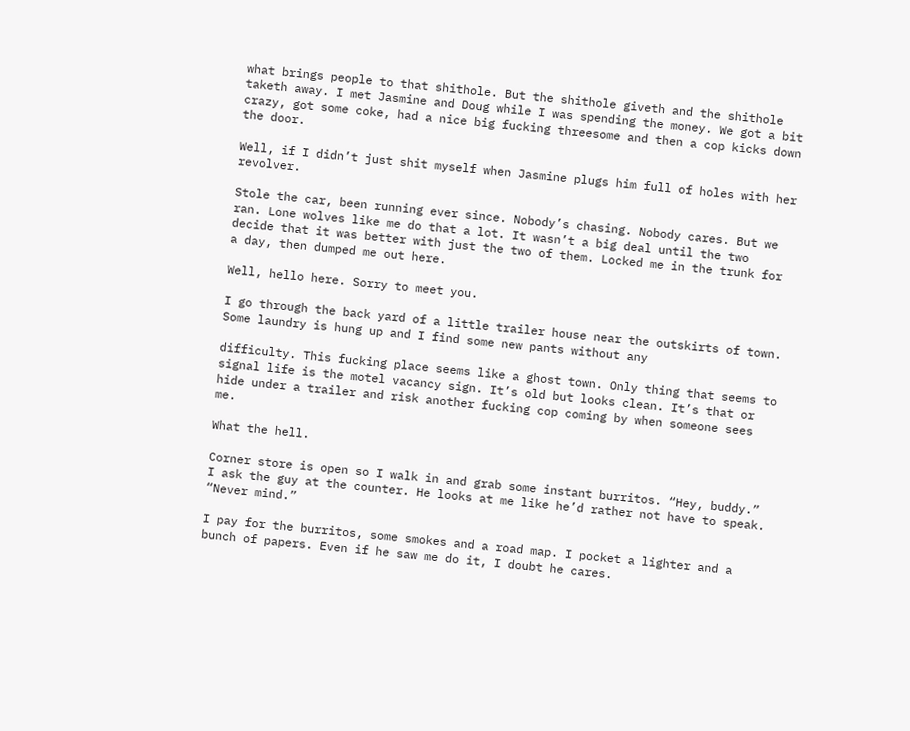what brings people to that shithole. But the shithole giveth and the shithole taketh away. I met Jasmine and Doug while I was spending the money. We got a bit crazy, got some coke, had a nice big fucking threesome and then a cop kicks down the door.

Well, if I didn’t just shit myself when Jasmine plugs him full of holes with her revolver.

Stole the car, been running ever since. Nobody’s chasing. Nobody cares. But we ran. Lone wolves like me do that a lot. It wasn’t a big deal until the two decide that it was better with just the two of them. Locked me in the trunk for a day, then dumped me out here.

Well, hello here. Sorry to meet you.

I go through the back yard of a little trailer house near the outskirts of town. Some laundry is hung up and I find some new pants without any

difficulty. This fucking place seems like a ghost town. Only thing that seems to signal life is the motel vacancy sign. It’s old but looks clean. It’s that or hide under a trailer and risk another fucking cop coming by when someone sees me.

What the hell.

Corner store is open so I walk in and grab some instant burritos. “Hey, buddy.” I ask the guy at the counter. He looks at me like he’d rather not have to speak. “Never mind.”

I pay for the burritos, some smokes and a road map. I pocket a lighter and a bunch of papers. Even if he saw me do it, I doubt he cares.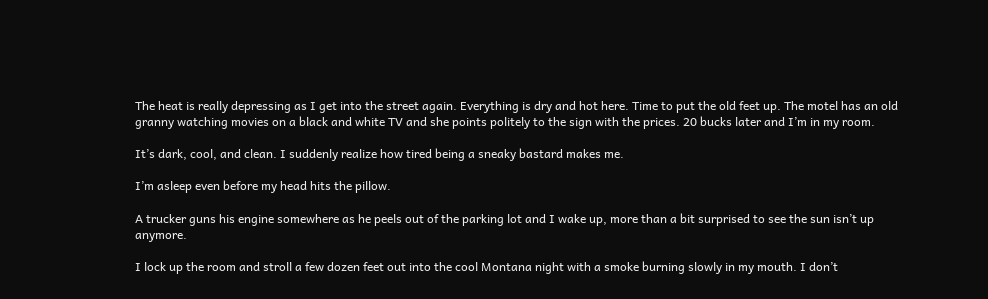The heat is really depressing as I get into the street again. Everything is dry and hot here. Time to put the old feet up. The motel has an old granny watching movies on a black and white TV and she points politely to the sign with the prices. 20 bucks later and I’m in my room.

It’s dark, cool, and clean. I suddenly realize how tired being a sneaky bastard makes me.

I’m asleep even before my head hits the pillow.

A trucker guns his engine somewhere as he peels out of the parking lot and I wake up, more than a bit surprised to see the sun isn’t up anymore.

I lock up the room and stroll a few dozen feet out into the cool Montana night with a smoke burning slowly in my mouth. I don’t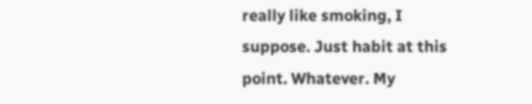really like smoking, I suppose. Just habit at this point. Whatever. My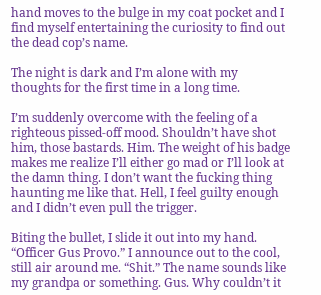hand moves to the bulge in my coat pocket and I find myself entertaining the curiosity to find out the dead cop’s name.

The night is dark and I’m alone with my thoughts for the first time in a long time.

I’m suddenly overcome with the feeling of a righteous pissed-off mood. Shouldn’t have shot him, those bastards. Him. The weight of his badge makes me realize I’ll either go mad or I’ll look at the damn thing. I don’t want the fucking thing haunting me like that. Hell, I feel guilty enough and I didn’t even pull the trigger.

Biting the bullet, I slide it out into my hand. “Officer Gus Provo.” I announce out to the cool, still air around me. “Shit.” The name sounds like my grandpa or something. Gus. Why couldn’t it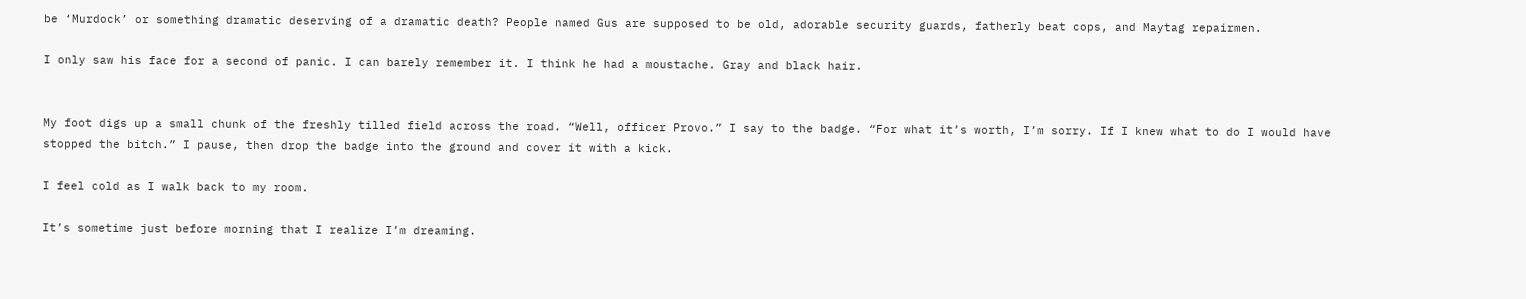be ‘Murdock’ or something dramatic deserving of a dramatic death? People named Gus are supposed to be old, adorable security guards, fatherly beat cops, and Maytag repairmen.

I only saw his face for a second of panic. I can barely remember it. I think he had a moustache. Gray and black hair.


My foot digs up a small chunk of the freshly tilled field across the road. “Well, officer Provo.” I say to the badge. “For what it’s worth, I’m sorry. If I knew what to do I would have stopped the bitch.” I pause, then drop the badge into the ground and cover it with a kick.

I feel cold as I walk back to my room.

It’s sometime just before morning that I realize I’m dreaming.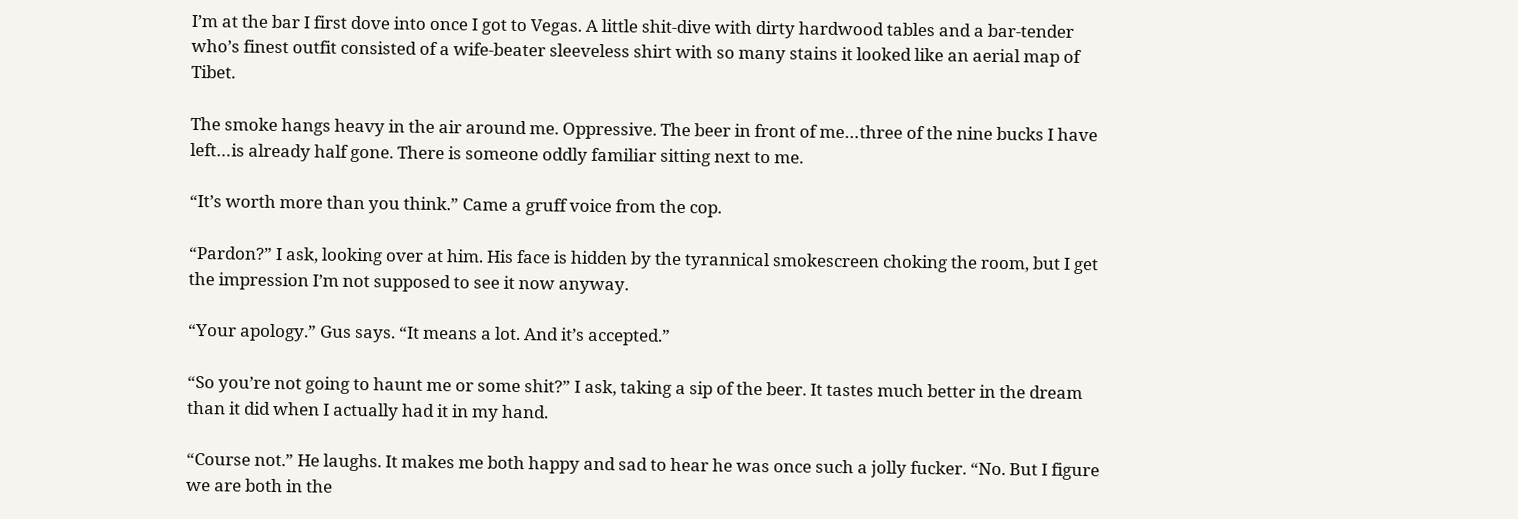I’m at the bar I first dove into once I got to Vegas. A little shit-dive with dirty hardwood tables and a bar-tender who’s finest outfit consisted of a wife-beater sleeveless shirt with so many stains it looked like an aerial map of Tibet.

The smoke hangs heavy in the air around me. Oppressive. The beer in front of me…three of the nine bucks I have left…is already half gone. There is someone oddly familiar sitting next to me.

“It’s worth more than you think.” Came a gruff voice from the cop.

“Pardon?” I ask, looking over at him. His face is hidden by the tyrannical smokescreen choking the room, but I get the impression I’m not supposed to see it now anyway.

“Your apology.” Gus says. “It means a lot. And it’s accepted.”

“So you’re not going to haunt me or some shit?” I ask, taking a sip of the beer. It tastes much better in the dream than it did when I actually had it in my hand.

“Course not.” He laughs. It makes me both happy and sad to hear he was once such a jolly fucker. “No. But I figure we are both in the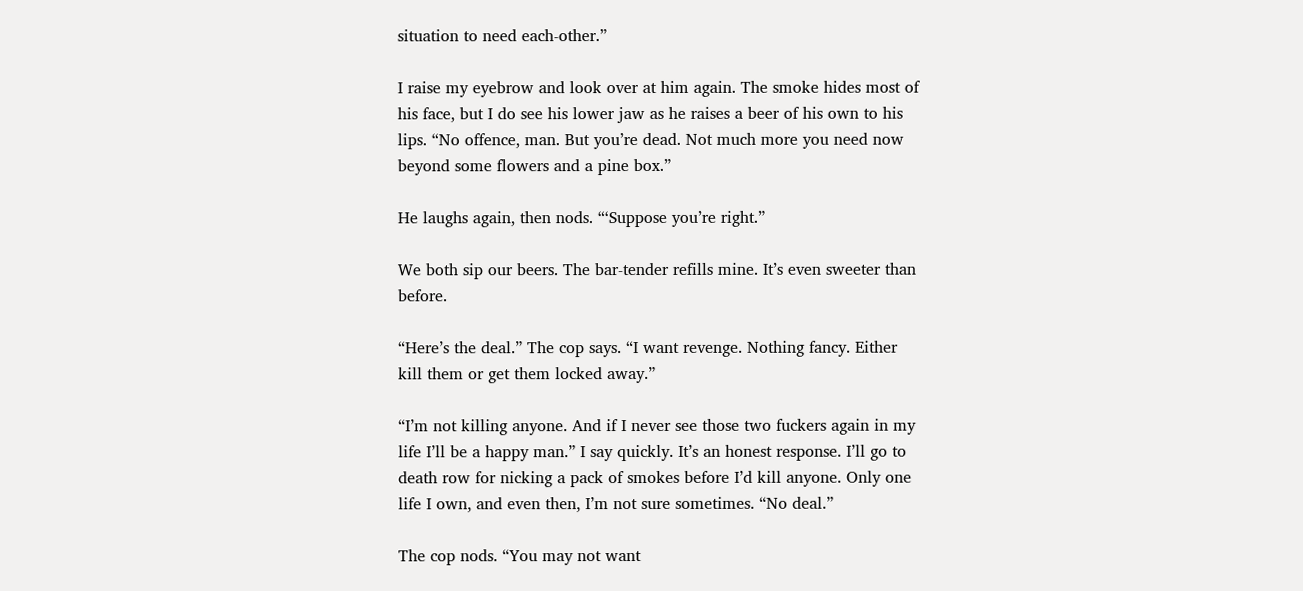situation to need each-other.”

I raise my eyebrow and look over at him again. The smoke hides most of his face, but I do see his lower jaw as he raises a beer of his own to his lips. “No offence, man. But you’re dead. Not much more you need now beyond some flowers and a pine box.”

He laughs again, then nods. “‘Suppose you’re right.”

We both sip our beers. The bar-tender refills mine. It’s even sweeter than before.

“Here’s the deal.” The cop says. “I want revenge. Nothing fancy. Either kill them or get them locked away.”

“I’m not killing anyone. And if I never see those two fuckers again in my life I’ll be a happy man.” I say quickly. It’s an honest response. I’ll go to death row for nicking a pack of smokes before I’d kill anyone. Only one life I own, and even then, I’m not sure sometimes. “No deal.”

The cop nods. “You may not want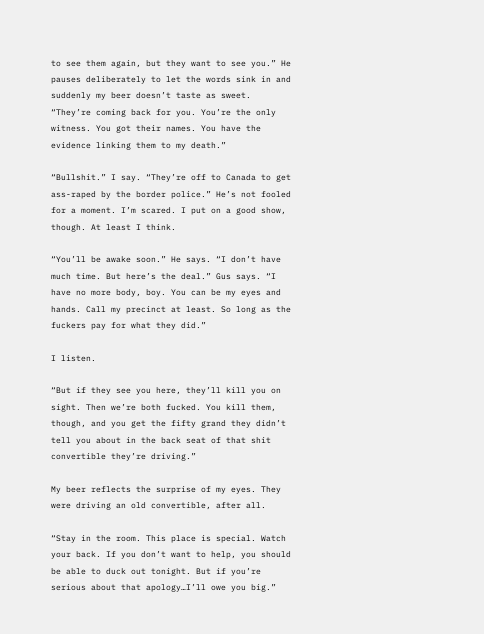to see them again, but they want to see you.” He pauses deliberately to let the words sink in and suddenly my beer doesn’t taste as sweet. “They’re coming back for you. You’re the only witness. You got their names. You have the evidence linking them to my death.”

“Bullshit.” I say. “They’re off to Canada to get ass-raped by the border police.” He’s not fooled for a moment. I’m scared. I put on a good show, though. At least I think.

“You’ll be awake soon.” He says. “I don’t have much time. But here’s the deal.” Gus says. “I have no more body, boy. You can be my eyes and hands. Call my precinct at least. So long as the fuckers pay for what they did.”

I listen.

“But if they see you here, they’ll kill you on sight. Then we’re both fucked. You kill them, though, and you get the fifty grand they didn’t tell you about in the back seat of that shit convertible they’re driving.”

My beer reflects the surprise of my eyes. They were driving an old convertible, after all.

“Stay in the room. This place is special. Watch your back. If you don’t want to help, you should be able to duck out tonight. But if you’re serious about that apology…I’ll owe you big.”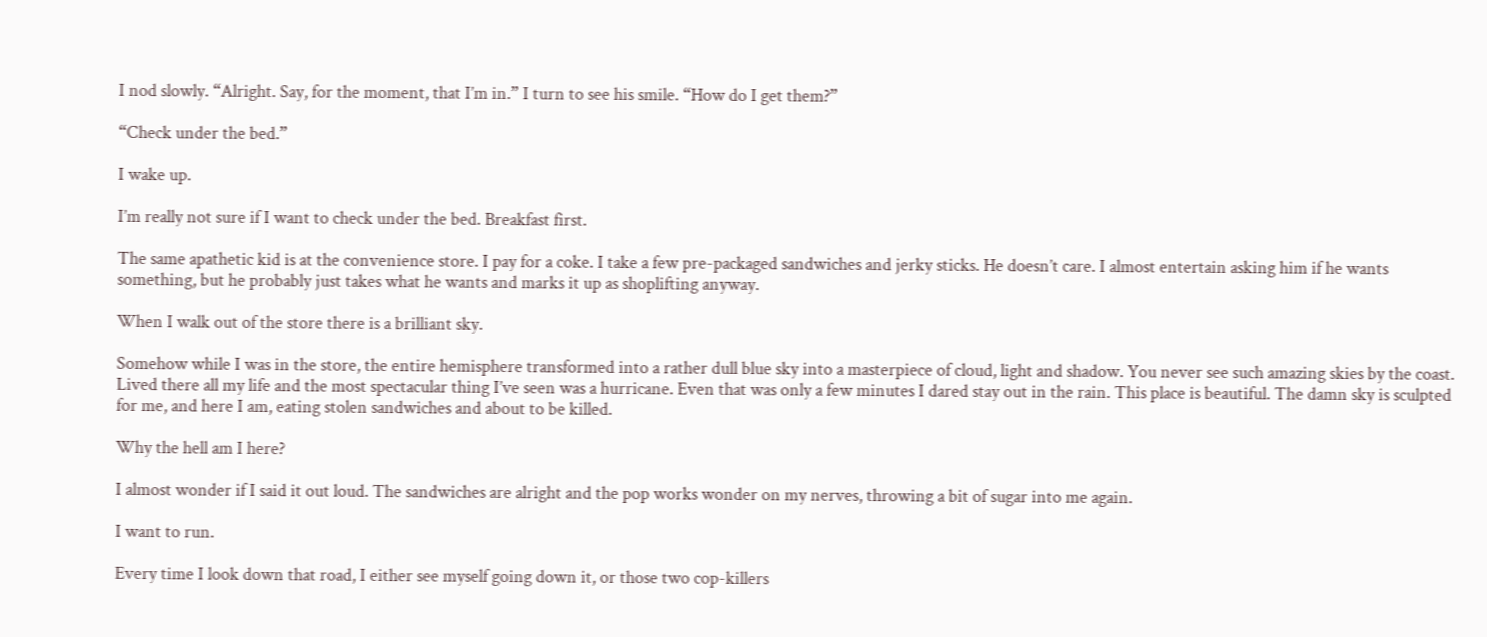I nod slowly. “Alright. Say, for the moment, that I’m in.” I turn to see his smile. “How do I get them?”

“Check under the bed.”

I wake up.

I’m really not sure if I want to check under the bed. Breakfast first.

The same apathetic kid is at the convenience store. I pay for a coke. I take a few pre-packaged sandwiches and jerky sticks. He doesn’t care. I almost entertain asking him if he wants something, but he probably just takes what he wants and marks it up as shoplifting anyway.

When I walk out of the store there is a brilliant sky.

Somehow while I was in the store, the entire hemisphere transformed into a rather dull blue sky into a masterpiece of cloud, light and shadow. You never see such amazing skies by the coast. Lived there all my life and the most spectacular thing I’ve seen was a hurricane. Even that was only a few minutes I dared stay out in the rain. This place is beautiful. The damn sky is sculpted for me, and here I am, eating stolen sandwiches and about to be killed.

Why the hell am I here?

I almost wonder if I said it out loud. The sandwiches are alright and the pop works wonder on my nerves, throwing a bit of sugar into me again.

I want to run.

Every time I look down that road, I either see myself going down it, or those two cop-killers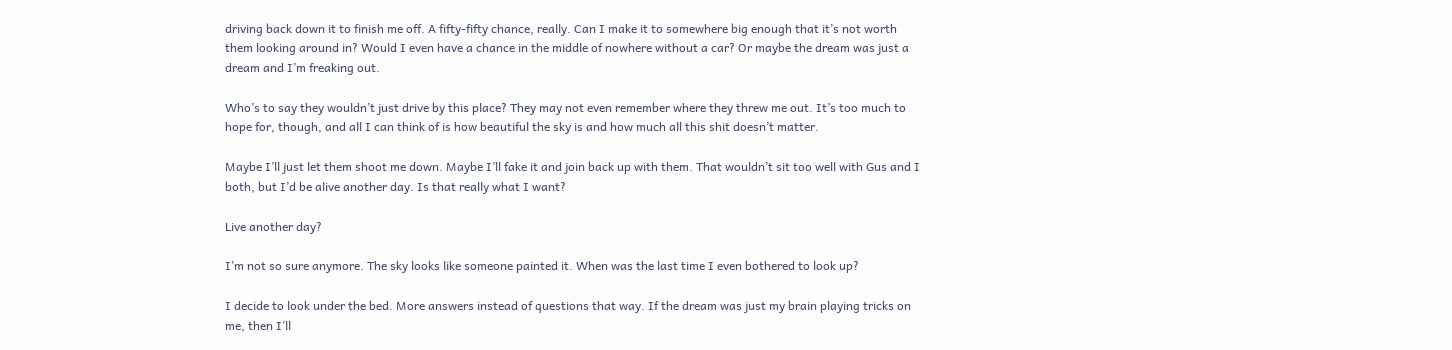driving back down it to finish me off. A fifty-fifty chance, really. Can I make it to somewhere big enough that it’s not worth them looking around in? Would I even have a chance in the middle of nowhere without a car? Or maybe the dream was just a dream and I’m freaking out.

Who’s to say they wouldn’t just drive by this place? They may not even remember where they threw me out. It’s too much to hope for, though, and all I can think of is how beautiful the sky is and how much all this shit doesn’t matter.

Maybe I’ll just let them shoot me down. Maybe I’ll fake it and join back up with them. That wouldn’t sit too well with Gus and I both, but I’d be alive another day. Is that really what I want?

Live another day?

I’m not so sure anymore. The sky looks like someone painted it. When was the last time I even bothered to look up?

I decide to look under the bed. More answers instead of questions that way. If the dream was just my brain playing tricks on me, then I’ll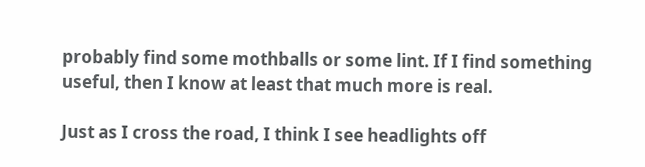probably find some mothballs or some lint. If I find something useful, then I know at least that much more is real.

Just as I cross the road, I think I see headlights off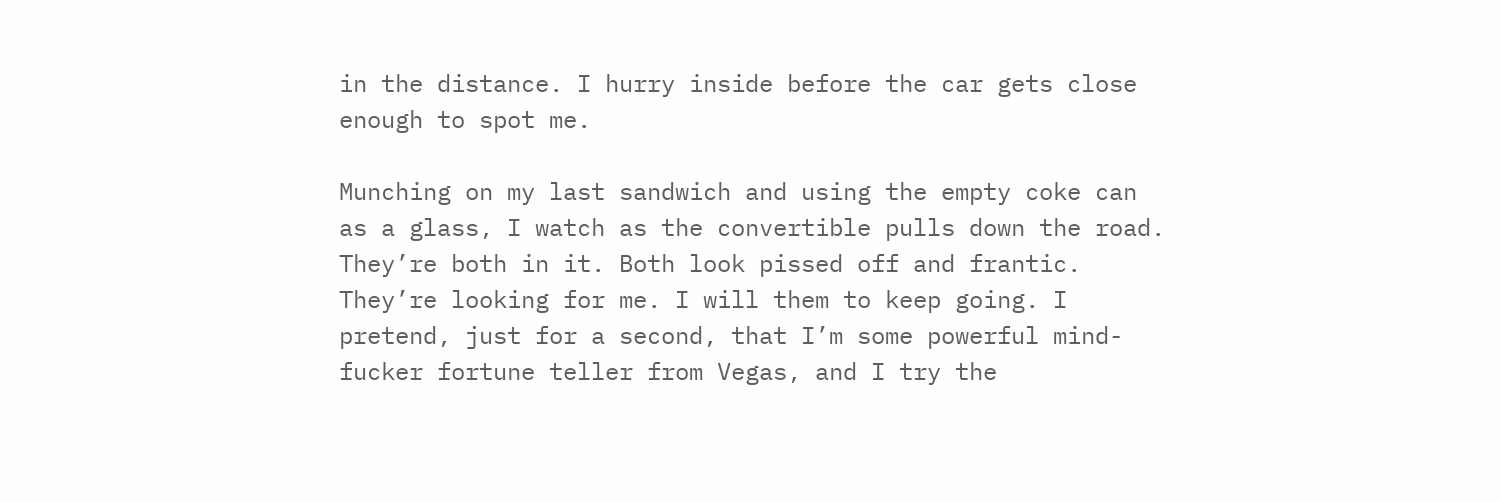in the distance. I hurry inside before the car gets close enough to spot me.

Munching on my last sandwich and using the empty coke can as a glass, I watch as the convertible pulls down the road. They’re both in it. Both look pissed off and frantic. They’re looking for me. I will them to keep going. I pretend, just for a second, that I’m some powerful mind-fucker fortune teller from Vegas, and I try the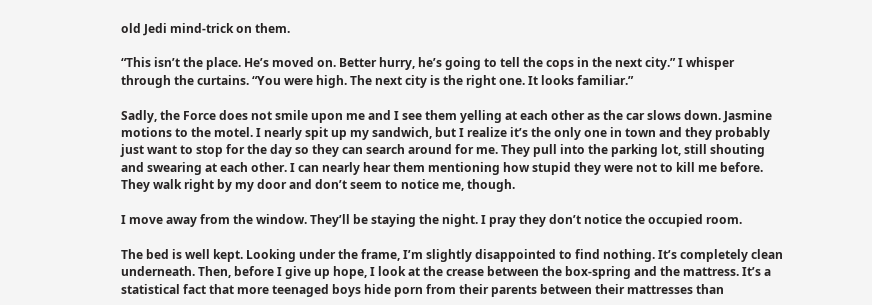old Jedi mind-trick on them.

“This isn’t the place. He’s moved on. Better hurry, he’s going to tell the cops in the next city.” I whisper through the curtains. “You were high. The next city is the right one. It looks familiar.”

Sadly, the Force does not smile upon me and I see them yelling at each other as the car slows down. Jasmine motions to the motel. I nearly spit up my sandwich, but I realize it’s the only one in town and they probably just want to stop for the day so they can search around for me. They pull into the parking lot, still shouting and swearing at each other. I can nearly hear them mentioning how stupid they were not to kill me before. They walk right by my door and don’t seem to notice me, though.

I move away from the window. They’ll be staying the night. I pray they don’t notice the occupied room.

The bed is well kept. Looking under the frame, I’m slightly disappointed to find nothing. It’s completely clean underneath. Then, before I give up hope, I look at the crease between the box-spring and the mattress. It’s a statistical fact that more teenaged boys hide porn from their parents between their mattresses than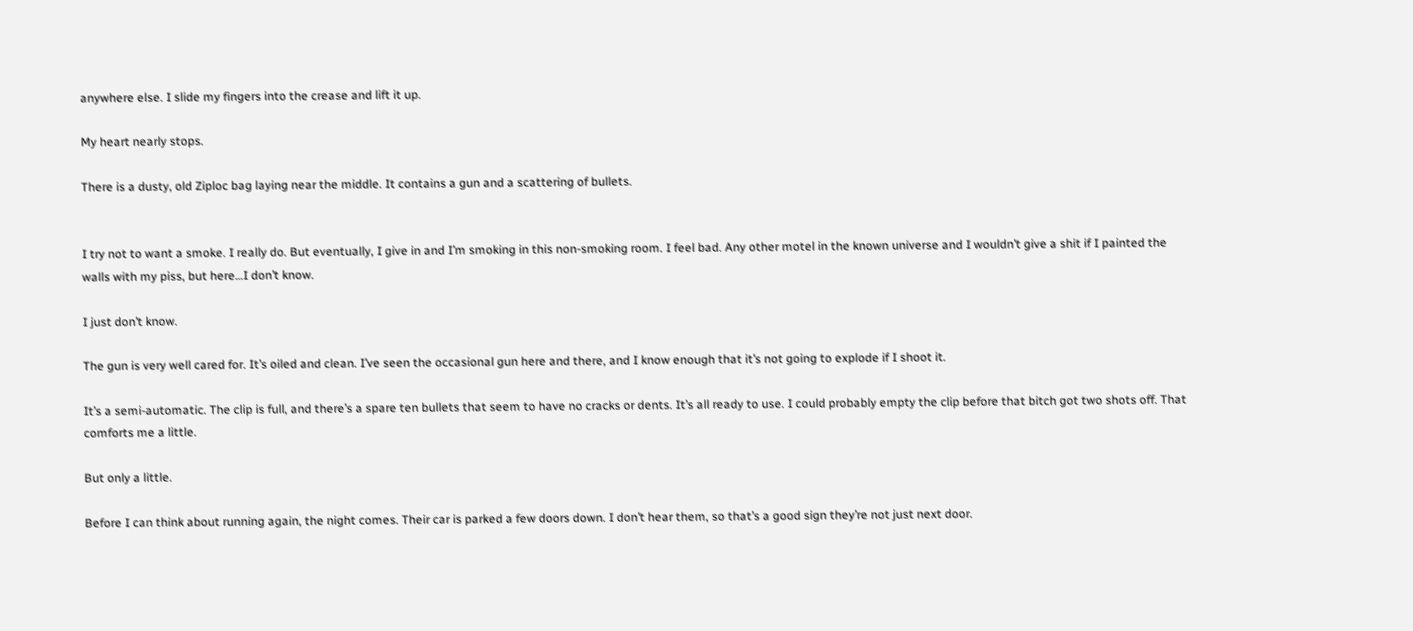anywhere else. I slide my fingers into the crease and lift it up.

My heart nearly stops.

There is a dusty, old Ziploc bag laying near the middle. It contains a gun and a scattering of bullets.


I try not to want a smoke. I really do. But eventually, I give in and I’m smoking in this non-smoking room. I feel bad. Any other motel in the known universe and I wouldn’t give a shit if I painted the walls with my piss, but here…I don’t know.

I just don’t know.

The gun is very well cared for. It’s oiled and clean. I’ve seen the occasional gun here and there, and I know enough that it’s not going to explode if I shoot it.

It’s a semi-automatic. The clip is full, and there’s a spare ten bullets that seem to have no cracks or dents. It’s all ready to use. I could probably empty the clip before that bitch got two shots off. That comforts me a little.

But only a little.

Before I can think about running again, the night comes. Their car is parked a few doors down. I don’t hear them, so that’s a good sign they’re not just next door.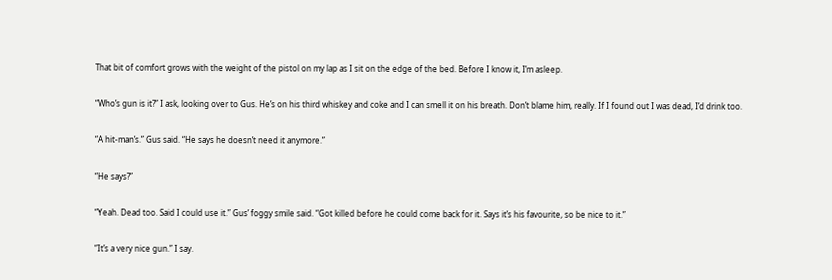That bit of comfort grows with the weight of the pistol on my lap as I sit on the edge of the bed. Before I know it, I’m asleep.

“Who’s gun is it?” I ask, looking over to Gus. He’s on his third whiskey and coke and I can smell it on his breath. Don’t blame him, really. If I found out I was dead, I’d drink too.

“A hit-man’s.” Gus said. “He says he doesn’t need it anymore.”

“He says?”

“Yeah. Dead too. Said I could use it.” Gus’ foggy smile said. “Got killed before he could come back for it. Says it’s his favourite, so be nice to it.”

“It’s a very nice gun.” I say.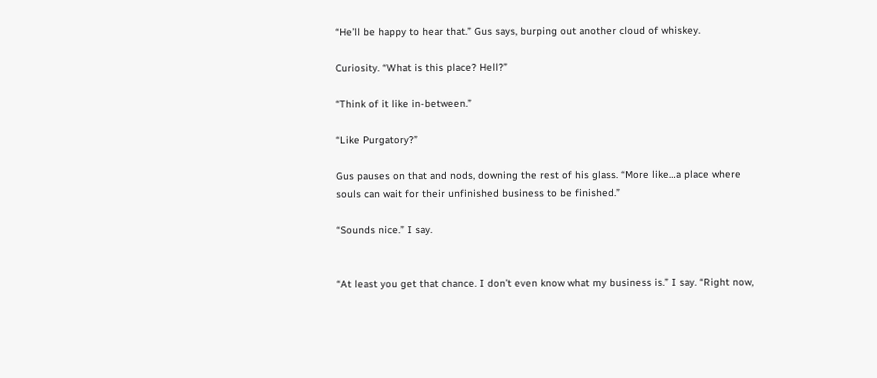“He’ll be happy to hear that.” Gus says, burping out another cloud of whiskey.

Curiosity. “What is this place? Hell?”

“Think of it like in-between.”

“Like Purgatory?”

Gus pauses on that and nods, downing the rest of his glass. “More like…a place where souls can wait for their unfinished business to be finished.”

“Sounds nice.” I say.


“At least you get that chance. I don’t even know what my business is.” I say. “Right now,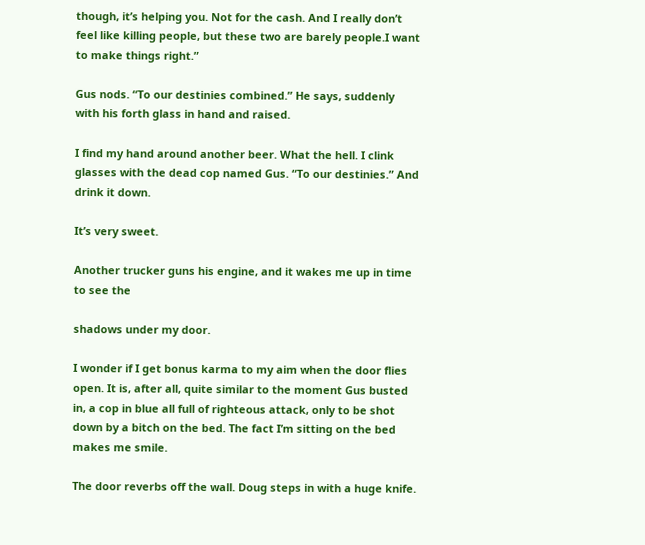though, it’s helping you. Not for the cash. And I really don’t feel like killing people, but these two are barely people.I want to make things right.”

Gus nods. “To our destinies combined.” He says, suddenly with his forth glass in hand and raised.

I find my hand around another beer. What the hell. I clink glasses with the dead cop named Gus. “To our destinies.” And drink it down.

It’s very sweet.

Another trucker guns his engine, and it wakes me up in time to see the

shadows under my door.

I wonder if I get bonus karma to my aim when the door flies open. It is, after all, quite similar to the moment Gus busted in, a cop in blue all full of righteous attack, only to be shot down by a bitch on the bed. The fact I’m sitting on the bed makes me smile.

The door reverbs off the wall. Doug steps in with a huge knife.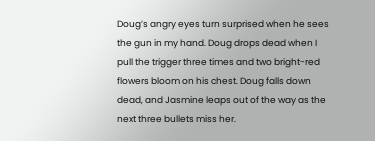Doug’s angry eyes turn surprised when he sees the gun in my hand. Doug drops dead when I pull the trigger three times and two bright-red flowers bloom on his chest. Doug falls down dead, and Jasmine leaps out of the way as the next three bullets miss her.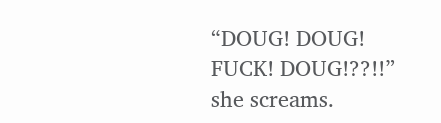“DOUG! DOUG! FUCK! DOUG!??!!” she screams.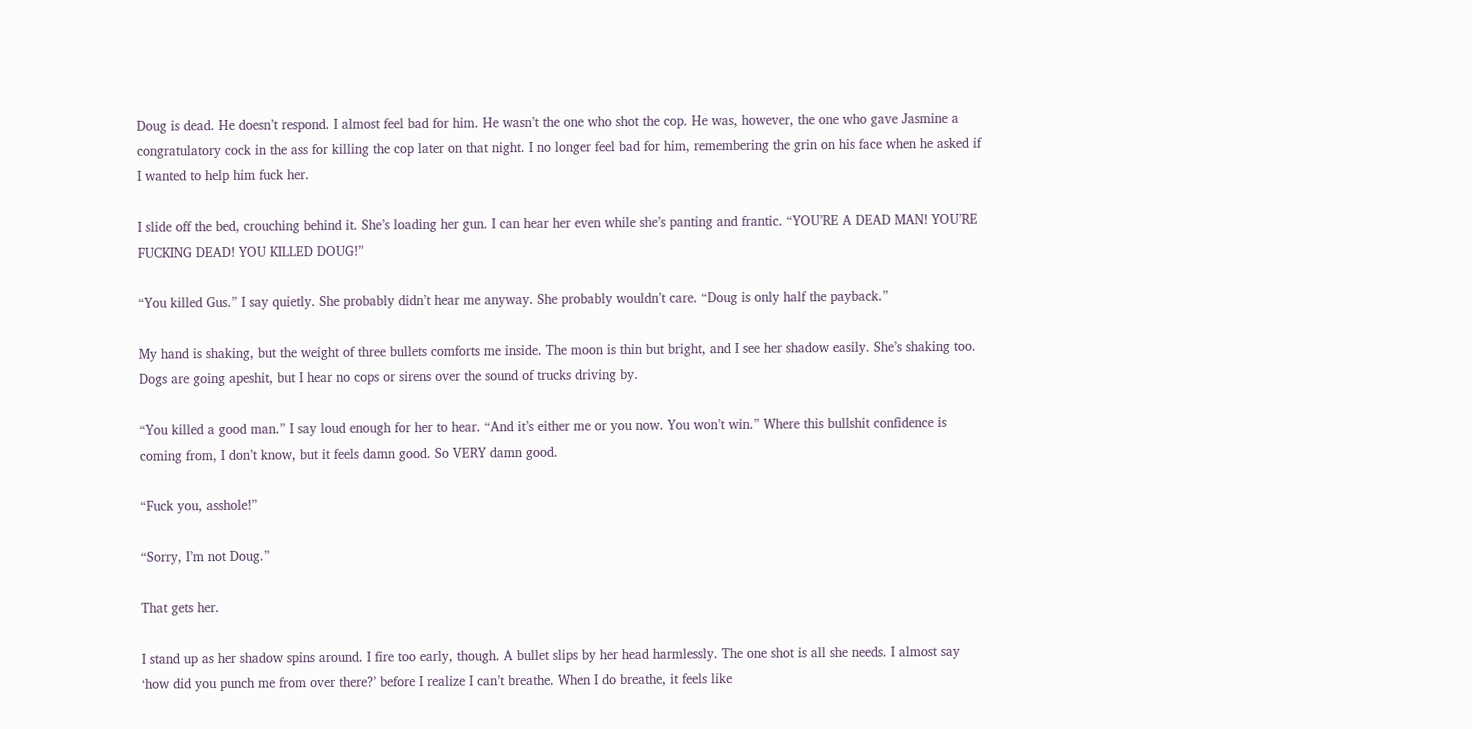Doug is dead. He doesn’t respond. I almost feel bad for him. He wasn’t the one who shot the cop. He was, however, the one who gave Jasmine a congratulatory cock in the ass for killing the cop later on that night. I no longer feel bad for him, remembering the grin on his face when he asked if I wanted to help him fuck her.

I slide off the bed, crouching behind it. She’s loading her gun. I can hear her even while she’s panting and frantic. “YOU’RE A DEAD MAN! YOU’RE FUCKING DEAD! YOU KILLED DOUG!”

“You killed Gus.” I say quietly. She probably didn’t hear me anyway. She probably wouldn’t care. “Doug is only half the payback.”

My hand is shaking, but the weight of three bullets comforts me inside. The moon is thin but bright, and I see her shadow easily. She’s shaking too. Dogs are going apeshit, but I hear no cops or sirens over the sound of trucks driving by.

“You killed a good man.” I say loud enough for her to hear. “And it’s either me or you now. You won’t win.” Where this bullshit confidence is coming from, I don’t know, but it feels damn good. So VERY damn good.

“Fuck you, asshole!”

“Sorry, I’m not Doug.”

That gets her.

I stand up as her shadow spins around. I fire too early, though. A bullet slips by her head harmlessly. The one shot is all she needs. I almost say ‘how did you punch me from over there?’ before I realize I can’t breathe. When I do breathe, it feels like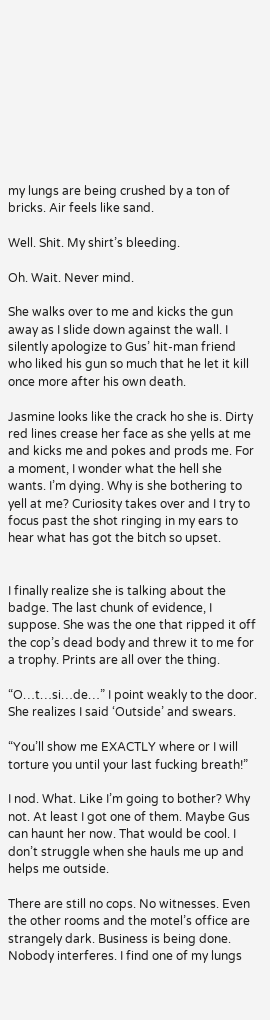my lungs are being crushed by a ton of bricks. Air feels like sand.

Well. Shit. My shirt’s bleeding.

Oh. Wait. Never mind.

She walks over to me and kicks the gun away as I slide down against the wall. I silently apologize to Gus’ hit-man friend who liked his gun so much that he let it kill once more after his own death.

Jasmine looks like the crack ho she is. Dirty red lines crease her face as she yells at me and kicks me and pokes and prods me. For a moment, I wonder what the hell she wants. I’m dying. Why is she bothering to yell at me? Curiosity takes over and I try to focus past the shot ringing in my ears to hear what has got the bitch so upset.


I finally realize she is talking about the badge. The last chunk of evidence, I suppose. She was the one that ripped it off the cop’s dead body and threw it to me for a trophy. Prints are all over the thing.

“O…t…si…de…” I point weakly to the door. She realizes I said ‘Outside’ and swears.

“You’ll show me EXACTLY where or I will torture you until your last fucking breath!”

I nod. What. Like I’m going to bother? Why not. At least I got one of them. Maybe Gus can haunt her now. That would be cool. I don’t struggle when she hauls me up and helps me outside.

There are still no cops. No witnesses. Even the other rooms and the motel’s office are strangely dark. Business is being done. Nobody interferes. I find one of my lungs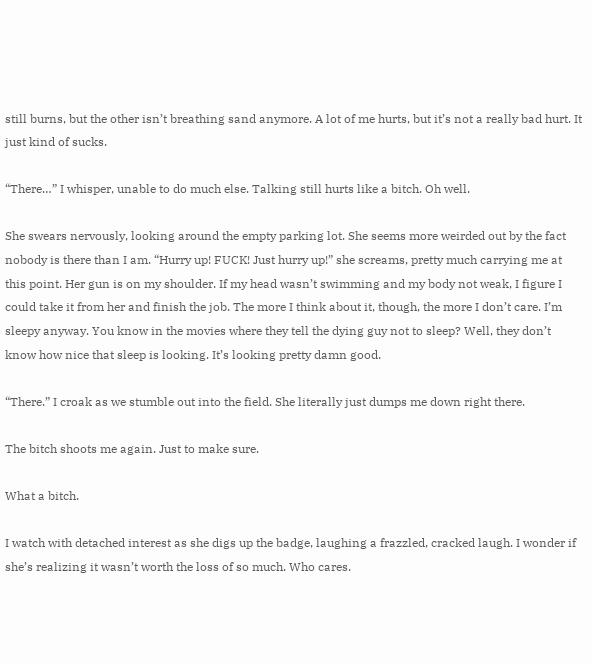still burns, but the other isn’t breathing sand anymore. A lot of me hurts, but it’s not a really bad hurt. It just kind of sucks.

“There…” I whisper, unable to do much else. Talking still hurts like a bitch. Oh well.

She swears nervously, looking around the empty parking lot. She seems more weirded out by the fact nobody is there than I am. “Hurry up! FUCK! Just hurry up!” she screams, pretty much carrying me at this point. Her gun is on my shoulder. If my head wasn’t swimming and my body not weak, I figure I could take it from her and finish the job. The more I think about it, though, the more I don’t care. I’m sleepy anyway. You know in the movies where they tell the dying guy not to sleep? Well, they don’t know how nice that sleep is looking. It’s looking pretty damn good.

“There.” I croak as we stumble out into the field. She literally just dumps me down right there.

The bitch shoots me again. Just to make sure.

What a bitch.

I watch with detached interest as she digs up the badge, laughing a frazzled, cracked laugh. I wonder if she’s realizing it wasn’t worth the loss of so much. Who cares.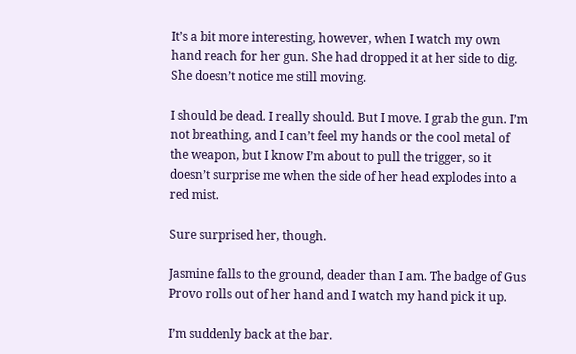It’s a bit more interesting, however, when I watch my own hand reach for her gun. She had dropped it at her side to dig. She doesn’t notice me still moving.

I should be dead. I really should. But I move. I grab the gun. I’m not breathing, and I can’t feel my hands or the cool metal of the weapon, but I know I’m about to pull the trigger, so it doesn’t surprise me when the side of her head explodes into a red mist.

Sure surprised her, though.

Jasmine falls to the ground, deader than I am. The badge of Gus Provo rolls out of her hand and I watch my hand pick it up.

I’m suddenly back at the bar.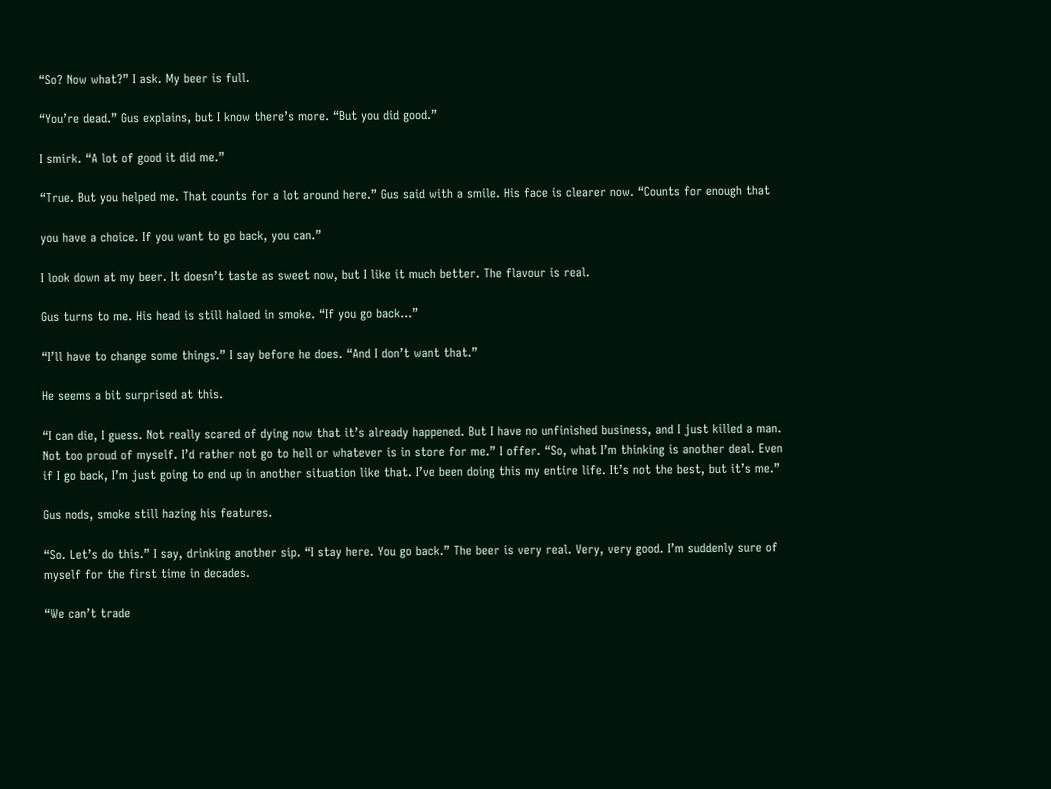“So? Now what?” I ask. My beer is full.

“You’re dead.” Gus explains, but I know there’s more. “But you did good.”

I smirk. “A lot of good it did me.”

“True. But you helped me. That counts for a lot around here.” Gus said with a smile. His face is clearer now. “Counts for enough that

you have a choice. If you want to go back, you can.”

I look down at my beer. It doesn’t taste as sweet now, but I like it much better. The flavour is real.

Gus turns to me. His head is still haloed in smoke. “If you go back…”

“I’ll have to change some things.” I say before he does. “And I don’t want that.”

He seems a bit surprised at this.

“I can die, I guess. Not really scared of dying now that it’s already happened. But I have no unfinished business, and I just killed a man. Not too proud of myself. I’d rather not go to hell or whatever is in store for me.” I offer. “So, what I’m thinking is another deal. Even if I go back, I’m just going to end up in another situation like that. I’ve been doing this my entire life. It’s not the best, but it’s me.”

Gus nods, smoke still hazing his features.

“So. Let’s do this.” I say, drinking another sip. “I stay here. You go back.” The beer is very real. Very, very good. I’m suddenly sure of myself for the first time in decades.

“We can’t trade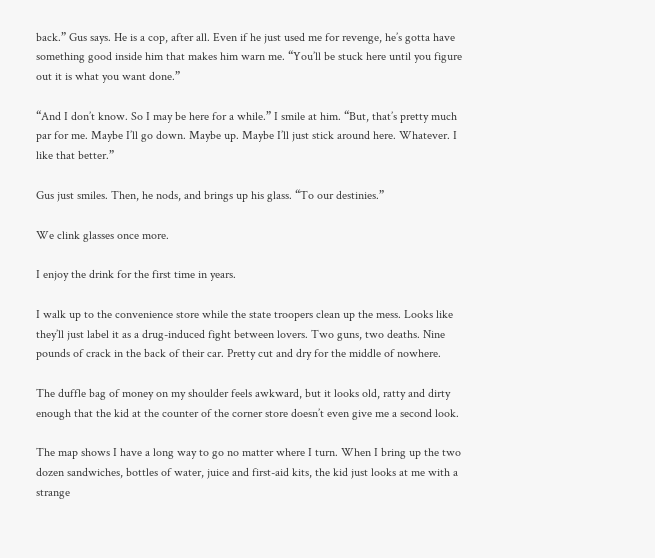back.” Gus says. He is a cop, after all. Even if he just used me for revenge, he’s gotta have something good inside him that makes him warn me. “You’ll be stuck here until you figure out it is what you want done.”

“And I don’t know. So I may be here for a while.” I smile at him. “But, that’s pretty much par for me. Maybe I’ll go down. Maybe up. Maybe I’ll just stick around here. Whatever. I like that better.”

Gus just smiles. Then, he nods, and brings up his glass. “To our destinies.”

We clink glasses once more.

I enjoy the drink for the first time in years.

I walk up to the convenience store while the state troopers clean up the mess. Looks like they’ll just label it as a drug-induced fight between lovers. Two guns, two deaths. Nine pounds of crack in the back of their car. Pretty cut and dry for the middle of nowhere.

The duffle bag of money on my shoulder feels awkward, but it looks old, ratty and dirty enough that the kid at the counter of the corner store doesn’t even give me a second look.

The map shows I have a long way to go no matter where I turn. When I bring up the two dozen sandwiches, bottles of water, juice and first-aid kits, the kid just looks at me with a strange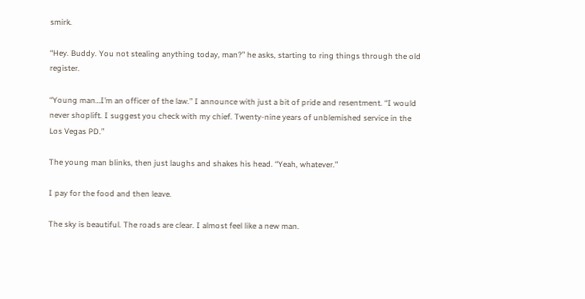smirk.

“Hey. Buddy. You not stealing anything today, man?” he asks, starting to ring things through the old register.

“Young man…I’m an officer of the law.” I announce with just a bit of pride and resentment. “I would never shoplift. I suggest you check with my chief. Twenty-nine years of unblemished service in the Los Vegas PD.”

The young man blinks, then just laughs and shakes his head. “Yeah, whatever.”

I pay for the food and then leave.

The sky is beautiful. The roads are clear. I almost feel like a new man.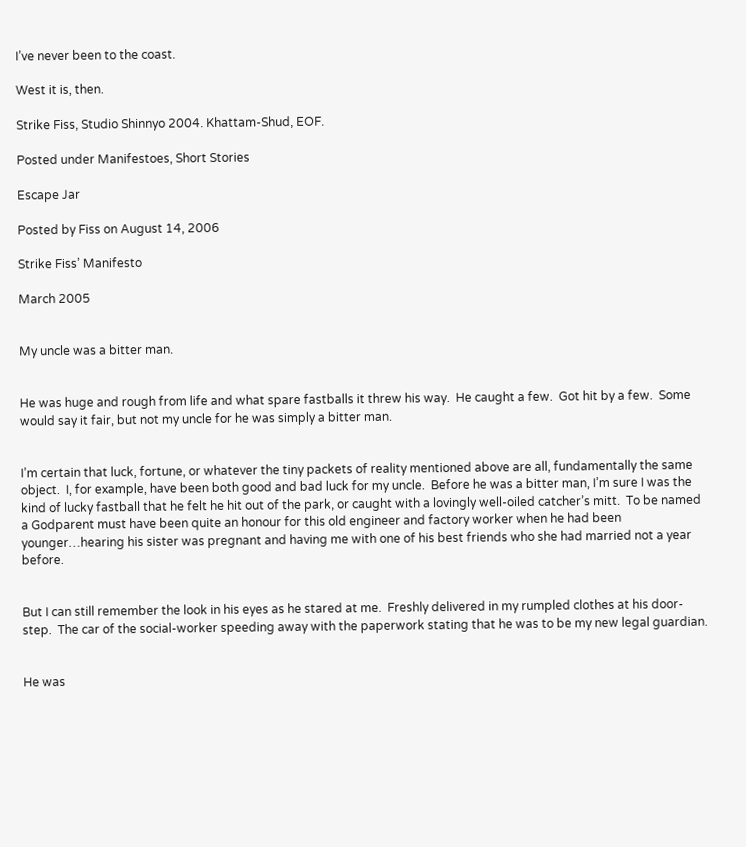I’ve never been to the coast.

West it is, then.

Strike Fiss, Studio Shinnyo 2004. Khattam-Shud, EOF.

Posted under Manifestoes, Short Stories

Escape Jar

Posted by Fiss on August 14, 2006

Strike Fiss’ Manifesto

March 2005


My uncle was a bitter man.


He was huge and rough from life and what spare fastballs it threw his way.  He caught a few.  Got hit by a few.  Some would say it fair, but not my uncle for he was simply a bitter man.


I’m certain that luck, fortune, or whatever the tiny packets of reality mentioned above are all, fundamentally the same object.  I, for example, have been both good and bad luck for my uncle.  Before he was a bitter man, I’m sure I was the kind of lucky fastball that he felt he hit out of the park, or caught with a lovingly well-oiled catcher’s mitt.  To be named a Godparent must have been quite an honour for this old engineer and factory worker when he had been younger…hearing his sister was pregnant and having me with one of his best friends who she had married not a year before.


But I can still remember the look in his eyes as he stared at me.  Freshly delivered in my rumpled clothes at his door-step.  The car of the social-worker speeding away with the paperwork stating that he was to be my new legal guardian.


He was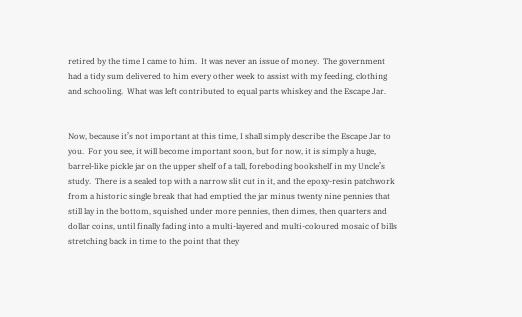retired by the time I came to him.  It was never an issue of money.  The government had a tidy sum delivered to him every other week to assist with my feeding, clothing and schooling.  What was left contributed to equal parts whiskey and the Escape Jar.


Now, because it’s not important at this time, I shall simply describe the Escape Jar to you.  For you see, it will become important soon, but for now, it is simply a huge, barrel-like pickle jar on the upper shelf of a tall, foreboding bookshelf in my Uncle’s study.  There is a sealed top with a narrow slit cut in it, and the epoxy-resin patchwork from a historic single break that had emptied the jar minus twenty nine pennies that still lay in the bottom, squished under more pennies, then dimes, then quarters and dollar coins, until finally fading into a multi-layered and multi-coloured mosaic of bills stretching back in time to the point that they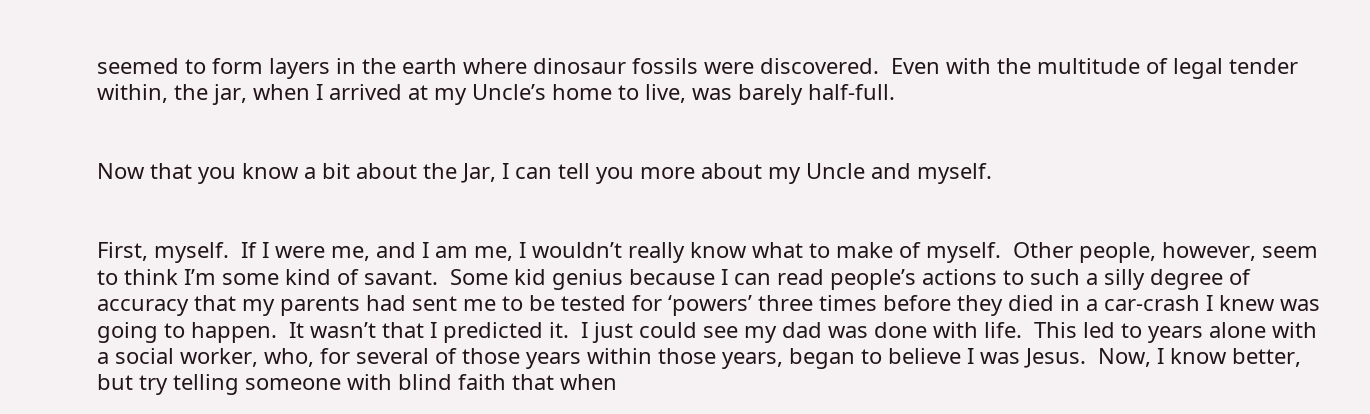seemed to form layers in the earth where dinosaur fossils were discovered.  Even with the multitude of legal tender within, the jar, when I arrived at my Uncle’s home to live, was barely half-full.


Now that you know a bit about the Jar, I can tell you more about my Uncle and myself.


First, myself.  If I were me, and I am me, I wouldn’t really know what to make of myself.  Other people, however, seem to think I’m some kind of savant.  Some kid genius because I can read people’s actions to such a silly degree of accuracy that my parents had sent me to be tested for ‘powers’ three times before they died in a car-crash I knew was going to happen.  It wasn’t that I predicted it.  I just could see my dad was done with life.  This led to years alone with a social worker, who, for several of those years within those years, began to believe I was Jesus.  Now, I know better, but try telling someone with blind faith that when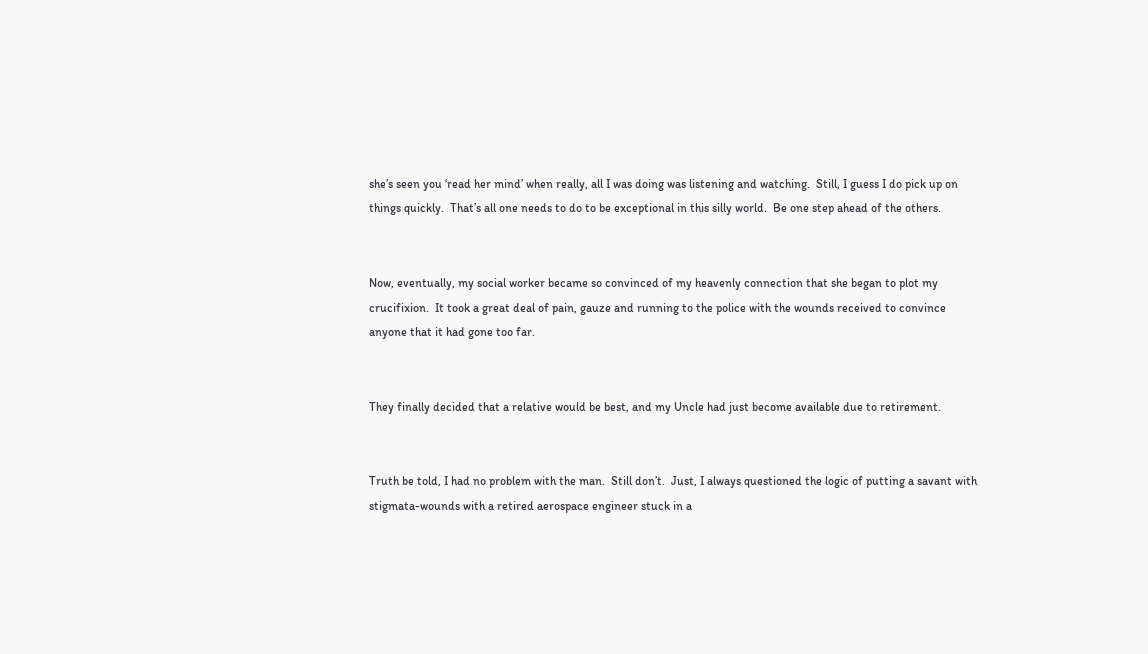she’s seen you ‘read her mind’ when really, all I was doing was listening and watching.  Still, I guess I do pick up on things quickly.  That’s all one needs to do to be exceptional in this silly world.  Be one step ahead of the others.


Now, eventually, my social worker became so convinced of my heavenly connection that she began to plot my crucifixion.  It took a great deal of pain, gauze and running to the police with the wounds received to convince anyone that it had gone too far.


They finally decided that a relative would be best, and my Uncle had just become available due to retirement.


Truth be told, I had no problem with the man.  Still don’t.  Just, I always questioned the logic of putting a savant with stigmata-wounds with a retired aerospace engineer stuck in a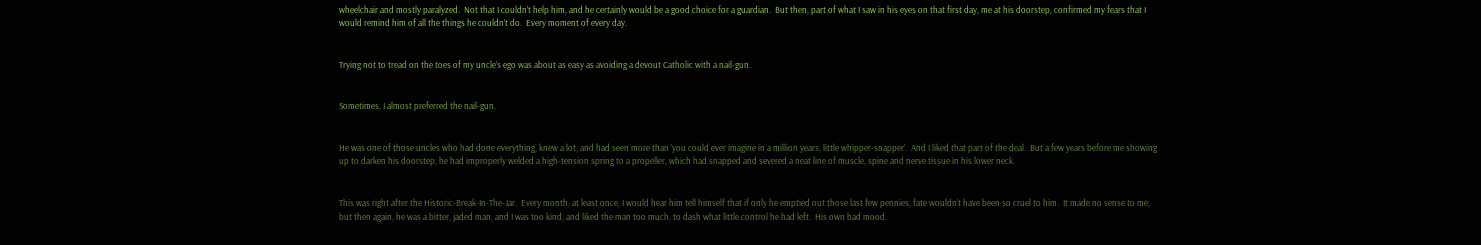wheelchair and mostly paralyzed.  Not that I couldn’t help him, and he certainly would be a good choice for a guardian.  But then, part of what I saw in his eyes on that first day, me at his doorstep, confirmed my fears that I would remind him of all the things he couldn’t do.  Every moment of every day.


Trying not to tread on the toes of my uncle’s ego was about as easy as avoiding a devout Catholic with a nail-gun.


Sometimes, I almost preferred the nail-gun.


He was one of those uncles who had done everything, knew a lot, and had seen more than ‘you could ever imagine in a million years, little whipper-snapper’.  And I liked that part of the deal.  But a few years before me showing up to darken his doorstep, he had improperly welded a high-tension spring to a propeller, which had snapped and severed a neat line of muscle, spine and nerve tissue in his lower neck.


This was right after the Historic-Break-In-The-Jar.  Every month, at least once, I would hear him tell himself that if only he emptied out those last few pennies, fate wouldn’t have been so cruel to him.  It made no sense to me, but then again, he was a bitter, jaded man, and I was too kind, and liked the man too much, to dash what little control he had left.  His own bad mood.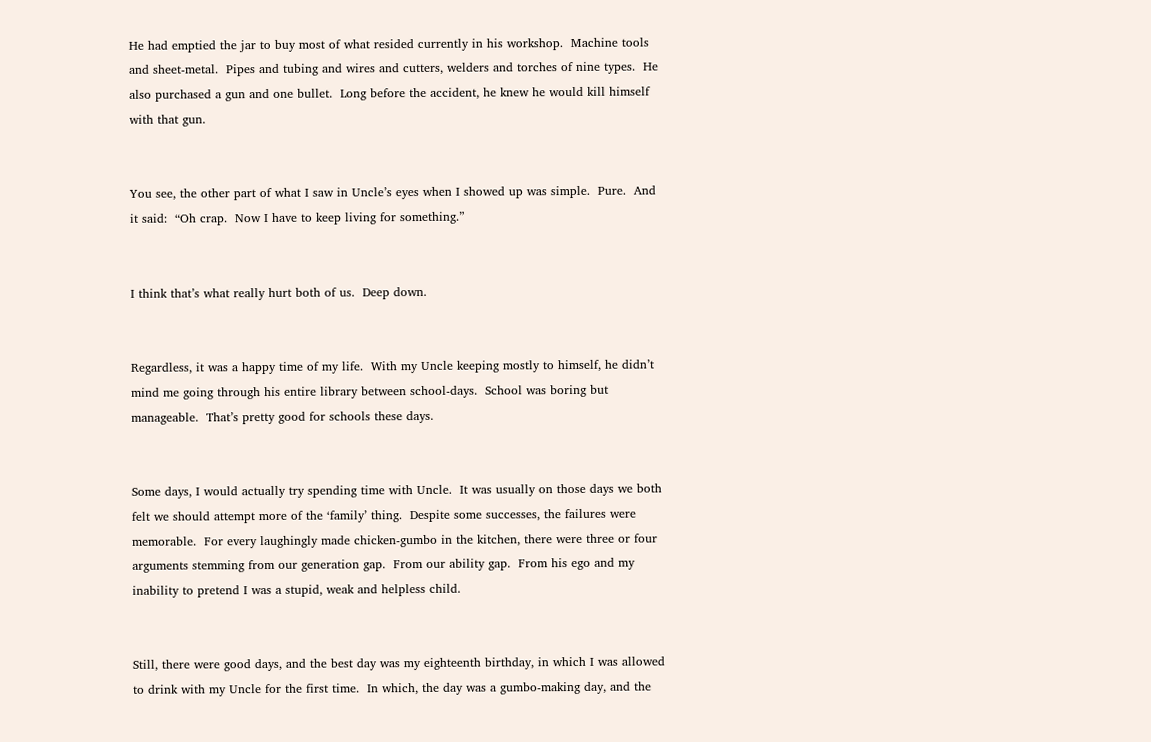He had emptied the jar to buy most of what resided currently in his workshop.  Machine tools and sheet-metal.  Pipes and tubing and wires and cutters, welders and torches of nine types.  He also purchased a gun and one bullet.  Long before the accident, he knew he would kill himself with that gun.


You see, the other part of what I saw in Uncle’s eyes when I showed up was simple.  Pure.  And it said:  “Oh crap.  Now I have to keep living for something.”


I think that’s what really hurt both of us.  Deep down.


Regardless, it was a happy time of my life.  With my Uncle keeping mostly to himself, he didn’t mind me going through his entire library between school-days.  School was boring but manageable.  That’s pretty good for schools these days.


Some days, I would actually try spending time with Uncle.  It was usually on those days we both felt we should attempt more of the ‘family’ thing.  Despite some successes, the failures were memorable.  For every laughingly made chicken-gumbo in the kitchen, there were three or four arguments stemming from our generation gap.  From our ability gap.  From his ego and my inability to pretend I was a stupid, weak and helpless child.


Still, there were good days, and the best day was my eighteenth birthday, in which I was allowed to drink with my Uncle for the first time.  In which, the day was a gumbo-making day, and the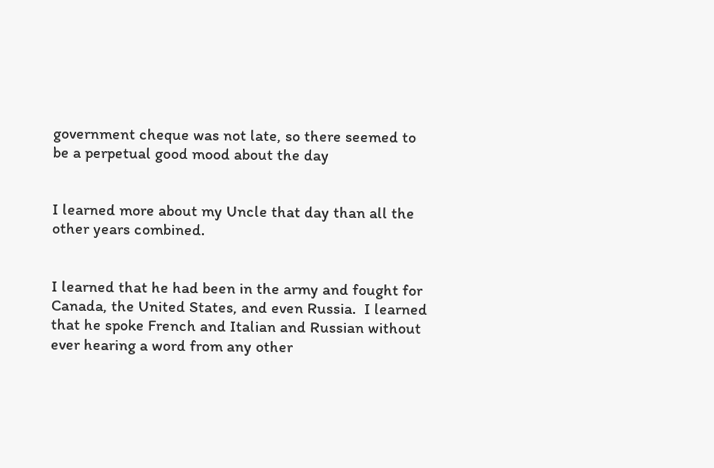government cheque was not late, so there seemed to be a perpetual good mood about the day


I learned more about my Uncle that day than all the other years combined.


I learned that he had been in the army and fought for Canada, the United States, and even Russia.  I learned that he spoke French and Italian and Russian without ever hearing a word from any other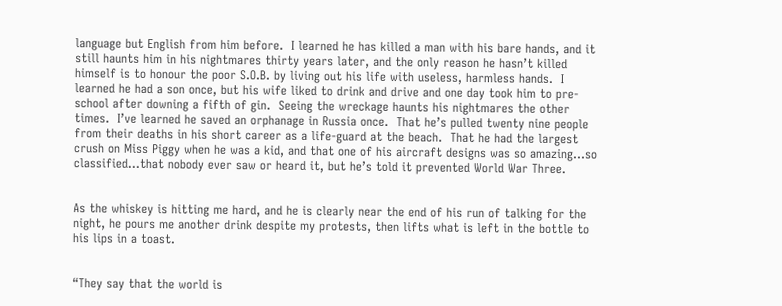language but English from him before.  I learned he has killed a man with his bare hands, and it still haunts him in his nightmares thirty years later, and the only reason he hasn’t killed himself is to honour the poor S.O.B. by living out his life with useless, harmless hands.  I learned he had a son once, but his wife liked to drink and drive and one day took him to pre-school after downing a fifth of gin.  Seeing the wreckage haunts his nightmares the other times.  I’ve learned he saved an orphanage in Russia once.  That he’s pulled twenty nine people from their deaths in his short career as a life-guard at the beach.  That he had the largest crush on Miss Piggy when he was a kid, and that one of his aircraft designs was so amazing…so classified…that nobody ever saw or heard it, but he’s told it prevented World War Three.


As the whiskey is hitting me hard, and he is clearly near the end of his run of talking for the night, he pours me another drink despite my protests, then lifts what is left in the bottle to his lips in a toast.


“They say that the world is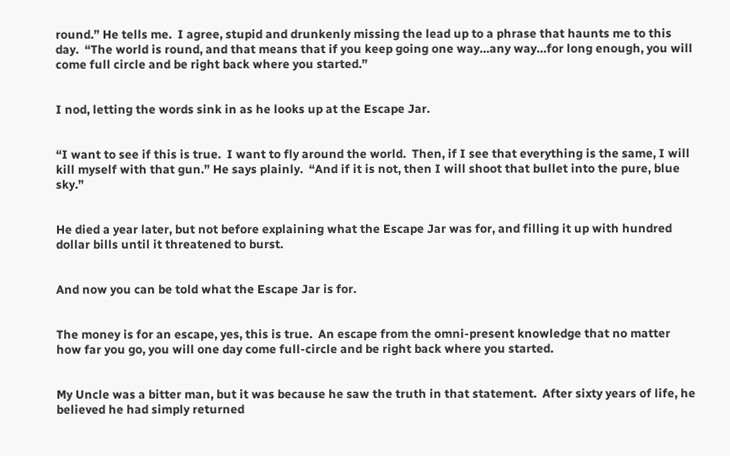round.” He tells me.  I agree, stupid and drunkenly missing the lead up to a phrase that haunts me to this day.  “The world is round, and that means that if you keep going one way…any way…for long enough, you will come full circle and be right back where you started.”


I nod, letting the words sink in as he looks up at the Escape Jar.


“I want to see if this is true.  I want to fly around the world.  Then, if I see that everything is the same, I will kill myself with that gun.” He says plainly.  “And if it is not, then I will shoot that bullet into the pure, blue sky.”


He died a year later, but not before explaining what the Escape Jar was for, and filling it up with hundred dollar bills until it threatened to burst.


And now you can be told what the Escape Jar is for.


The money is for an escape, yes, this is true.  An escape from the omni-present knowledge that no matter how far you go, you will one day come full-circle and be right back where you started.


My Uncle was a bitter man, but it was because he saw the truth in that statement.  After sixty years of life, he believed he had simply returned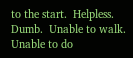to the start.  Helpless.  Dumb.  Unable to walk.  Unable to do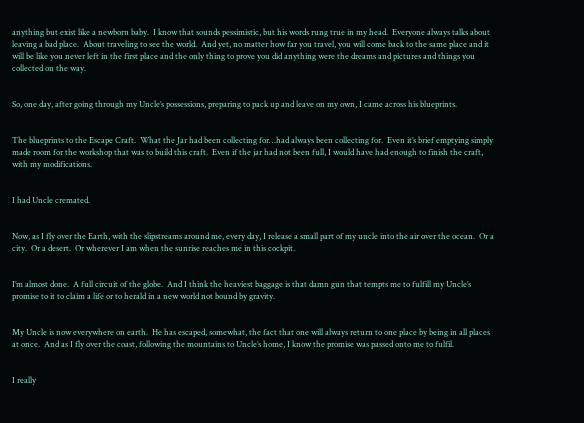anything but exist like a newborn baby.  I know that sounds pessimistic, but his words rung true in my head.  Everyone always talks about leaving a bad place.  About traveling to see the world.  And yet, no matter how far you travel, you will come back to the same place and it will be like you never left in the first place and the only thing to prove you did anything were the dreams and pictures and things you collected on the way.


So, one day, after going through my Uncle’s possessions, preparing to pack up and leave on my own, I came across his blueprints.


The blueprints to the Escape Craft.  What the Jar had been collecting for…had always been collecting for.  Even it’s brief emptying simply made room for the workshop that was to build this craft.  Even if the jar had not been full, I would have had enough to finish the craft, with my modifications.


I had Uncle cremated.


Now, as I fly over the Earth, with the slipstreams around me, every day, I release a small part of my uncle into the air over the ocean.  Or a city.  Or a desert.  Or wherever I am when the sunrise reaches me in this cockpit.


I’m almost done.  A full circuit of the globe.  And I think the heaviest baggage is that damn gun that tempts me to fulfill my Uncle’s promise to it to claim a life or to herald in a new world not bound by gravity.


My Uncle is now everywhere on earth.  He has escaped, somewhat, the fact that one will always return to one place by being in all places at once.  And as I fly over the coast, following the mountains to Uncle’s home, I know the promise was passed onto me to fulfil.


I really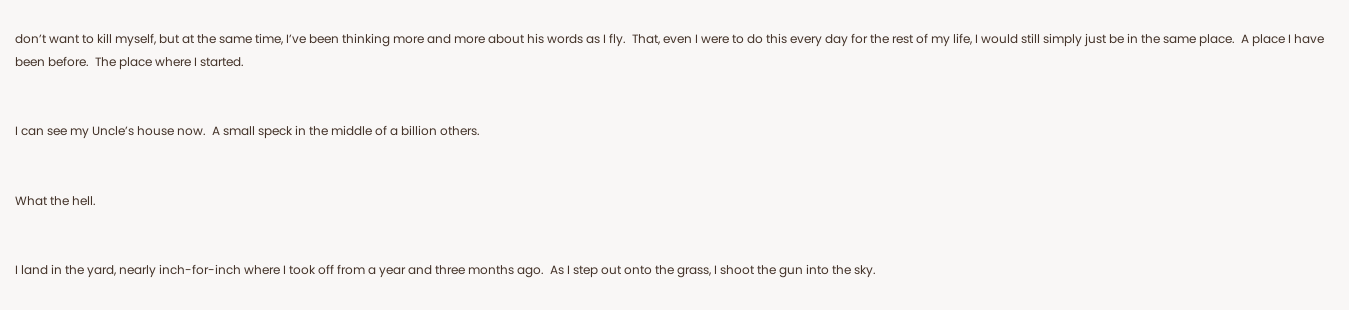don’t want to kill myself, but at the same time, I’ve been thinking more and more about his words as I fly.  That, even I were to do this every day for the rest of my life, I would still simply just be in the same place.  A place I have been before.  The place where I started.


I can see my Uncle’s house now.  A small speck in the middle of a billion others.


What the hell.


I land in the yard, nearly inch-for-inch where I took off from a year and three months ago.  As I step out onto the grass, I shoot the gun into the sky.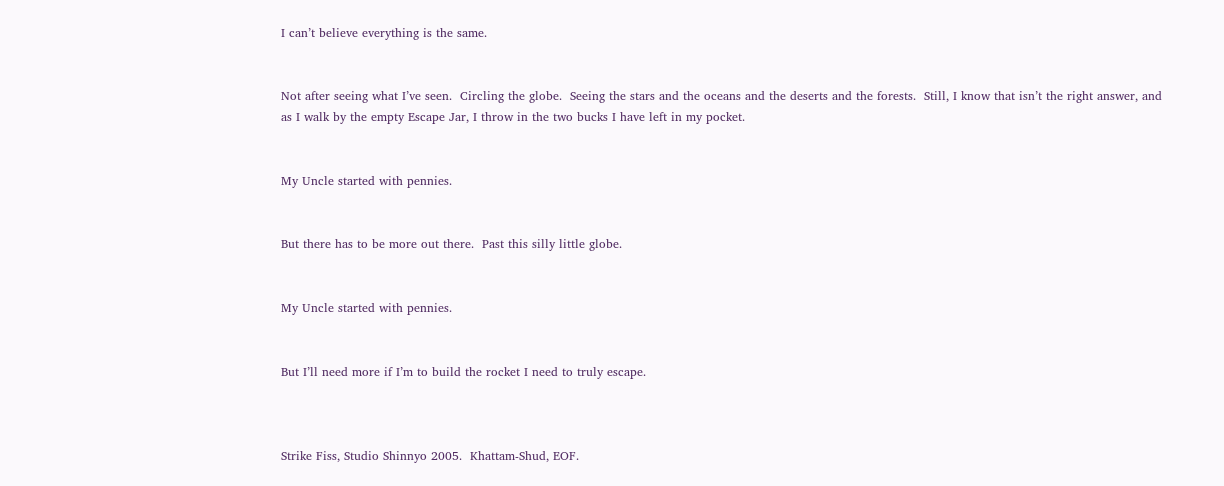I can’t believe everything is the same.


Not after seeing what I’ve seen.  Circling the globe.  Seeing the stars and the oceans and the deserts and the forests.  Still, I know that isn’t the right answer, and as I walk by the empty Escape Jar, I throw in the two bucks I have left in my pocket.


My Uncle started with pennies.


But there has to be more out there.  Past this silly little globe.


My Uncle started with pennies.


But I’ll need more if I’m to build the rocket I need to truly escape.



Strike Fiss, Studio Shinnyo 2005.  Khattam-Shud, EOF.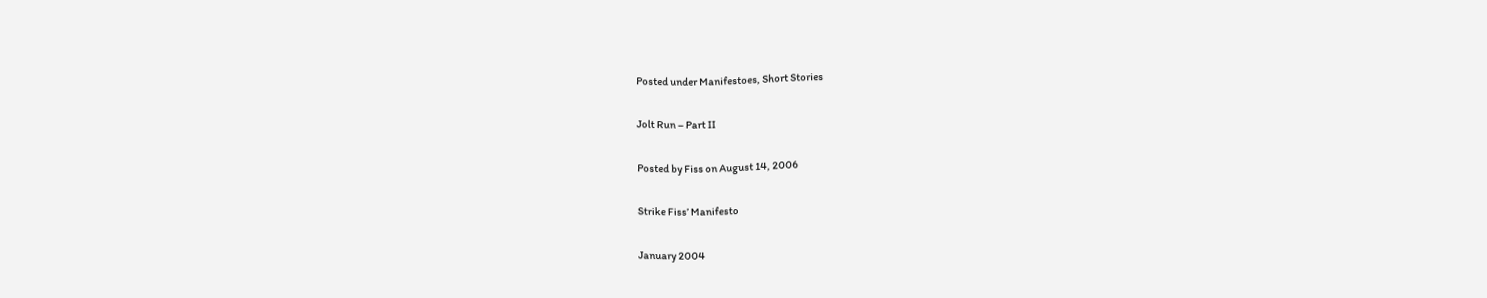Posted under Manifestoes, Short Stories

Jolt Run – Part II

Posted by Fiss on August 14, 2006

Strike Fiss’ Manifesto

January 2004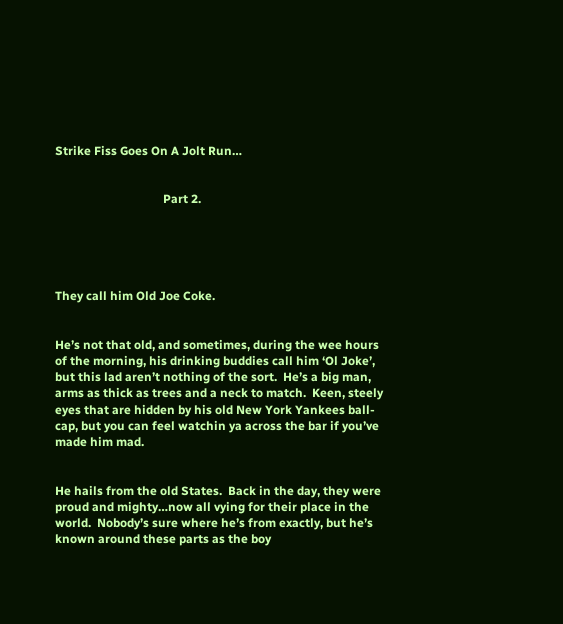Strike Fiss Goes On A Jolt Run…


                                    Part 2.





They call him Old Joe Coke.


He’s not that old, and sometimes, during the wee hours of the morning, his drinking buddies call him ‘Ol Joke’, but this lad aren’t nothing of the sort.  He’s a big man, arms as thick as trees and a neck to match.  Keen, steely eyes that are hidden by his old New York Yankees ball-cap, but you can feel watchin ya across the bar if you’ve made him mad.


He hails from the old States.  Back in the day, they were proud and mighty…now all vying for their place in the world.  Nobody’s sure where he’s from exactly, but he’s known around these parts as the boy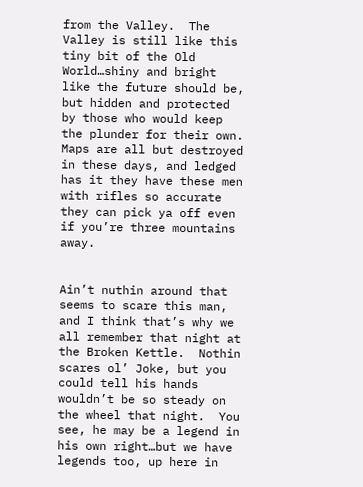from the Valley.  The Valley is still like this tiny bit of the Old World…shiny and bright like the future should be, but hidden and protected by those who would keep the plunder for their own.  Maps are all but destroyed in these days, and ledged has it they have these men with rifles so accurate they can pick ya off even if you’re three mountains away.


Ain’t nuthin around that seems to scare this man, and I think that’s why we all remember that night at the Broken Kettle.  Nothin scares ol’ Joke, but you could tell his hands wouldn’t be so steady on the wheel that night.  You see, he may be a legend in his own right…but we have legends too, up here in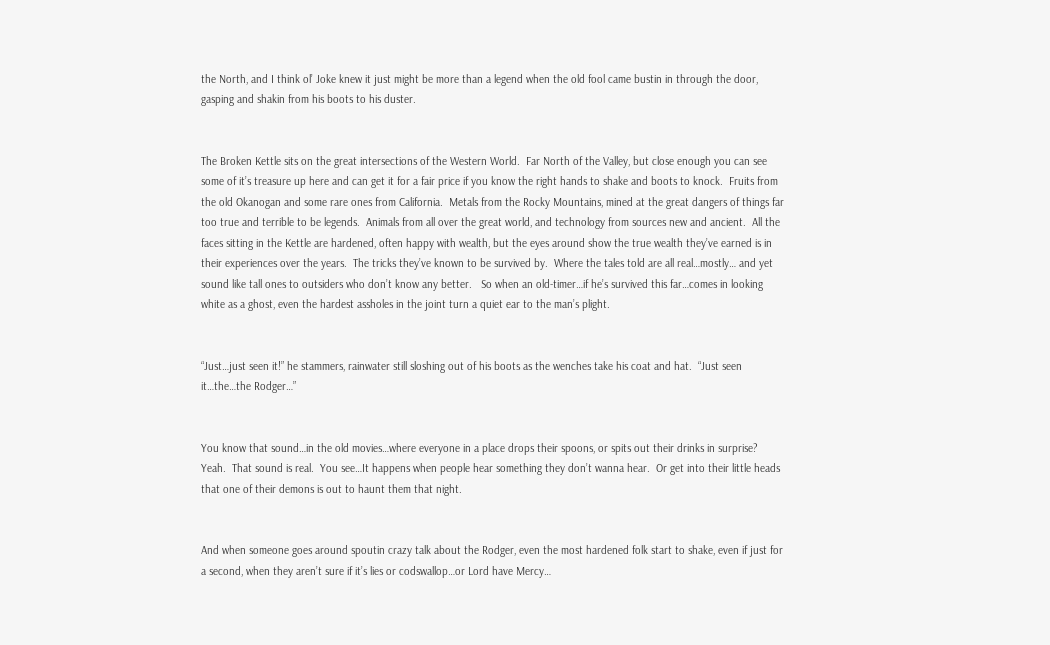the North, and I think ol’ Joke knew it just might be more than a legend when the old fool came bustin in through the door, gasping and shakin from his boots to his duster.


The Broken Kettle sits on the great intersections of the Western World.  Far North of the Valley, but close enough you can see some of it’s treasure up here and can get it for a fair price if you know the right hands to shake and boots to knock.  Fruits from the old Okanogan and some rare ones from California.  Metals from the Rocky Mountains, mined at the great dangers of things far too true and terrible to be legends.  Animals from all over the great world, and technology from sources new and ancient.  All the faces sitting in the Kettle are hardened, often happy with wealth, but the eyes around show the true wealth they’ve earned is in their experiences over the years.  The tricks they’ve known to be survived by.  Where the tales told are all real…mostly… and yet sound like tall ones to outsiders who don’t know any better.   So when an old-timer…if he’s survived this far…comes in looking white as a ghost, even the hardest assholes in the joint turn a quiet ear to the man’s plight.


“Just…just seen it!” he stammers, rainwater still sloshing out of his boots as the wenches take his coat and hat.  “Just seen it…the…the Rodger…”


You know that sound…in the old movies…where everyone in a place drops their spoons, or spits out their drinks in surprise?  Yeah.  That sound is real.  You see…It happens when people hear something they don’t wanna hear.  Or get into their little heads that one of their demons is out to haunt them that night.


And when someone goes around spoutin crazy talk about the Rodger, even the most hardened folk start to shake, even if just for a second, when they aren’t sure if it’s lies or codswallop…or Lord have Mercy…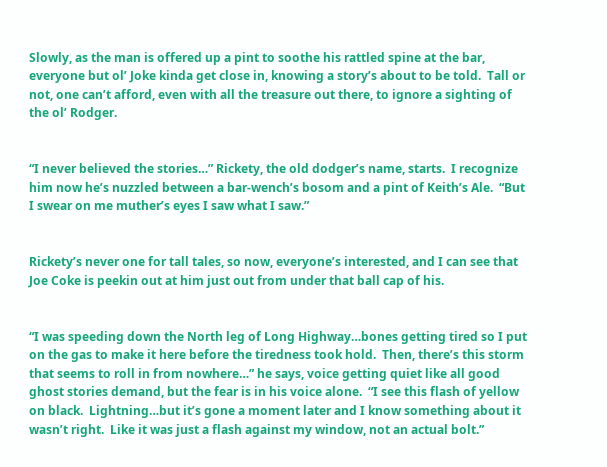Slowly, as the man is offered up a pint to soothe his rattled spine at the bar, everyone but ol’ Joke kinda get close in, knowing a story’s about to be told.  Tall or not, one can’t afford, even with all the treasure out there, to ignore a sighting of the ol’ Rodger.


“I never believed the stories…” Rickety, the old dodger’s name, starts.  I recognize him now he’s nuzzled between a bar-wench’s bosom and a pint of Keith’s Ale.  “But I swear on me muther’s eyes I saw what I saw.”


Rickety’s never one for tall tales, so now, everyone’s interested, and I can see that Joe Coke is peekin out at him just out from under that ball cap of his.


“I was speeding down the North leg of Long Highway…bones getting tired so I put on the gas to make it here before the tiredness took hold.  Then, there’s this storm that seems to roll in from nowhere…” he says, voice getting quiet like all good ghost stories demand, but the fear is in his voice alone.  “I see this flash of yellow on black.  Lightning…but it’s gone a moment later and I know something about it wasn’t right.  Like it was just a flash against my window, not an actual bolt.”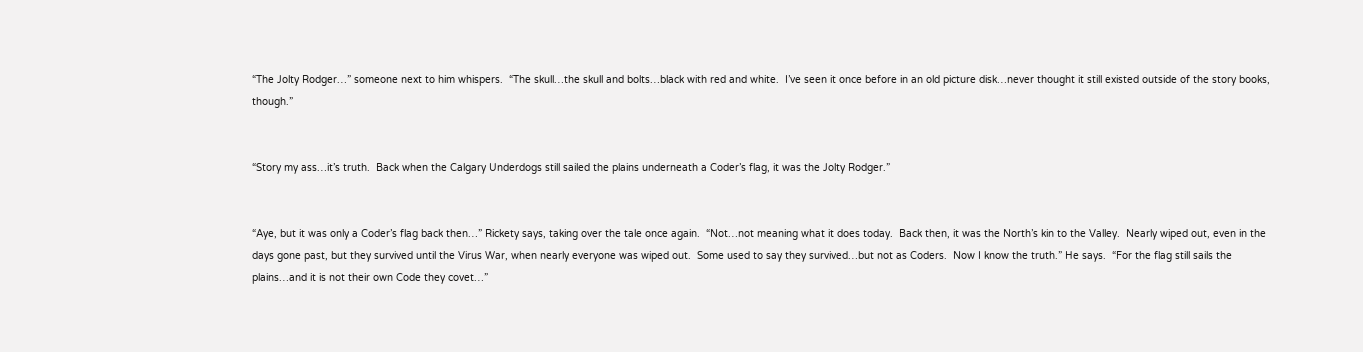“The Jolty Rodger…” someone next to him whispers.  “The skull…the skull and bolts…black with red and white.  I’ve seen it once before in an old picture disk…never thought it still existed outside of the story books, though.”


“Story my ass…it’s truth.  Back when the Calgary Underdogs still sailed the plains underneath a Coder’s flag, it was the Jolty Rodger.”


“Aye, but it was only a Coder’s flag back then…” Rickety says, taking over the tale once again.  “Not…not meaning what it does today.  Back then, it was the North’s kin to the Valley.  Nearly wiped out, even in the days gone past, but they survived until the Virus War, when nearly everyone was wiped out.  Some used to say they survived…but not as Coders.  Now I know the truth.” He says.  “For the flag still sails the plains…and it is not their own Code they covet…”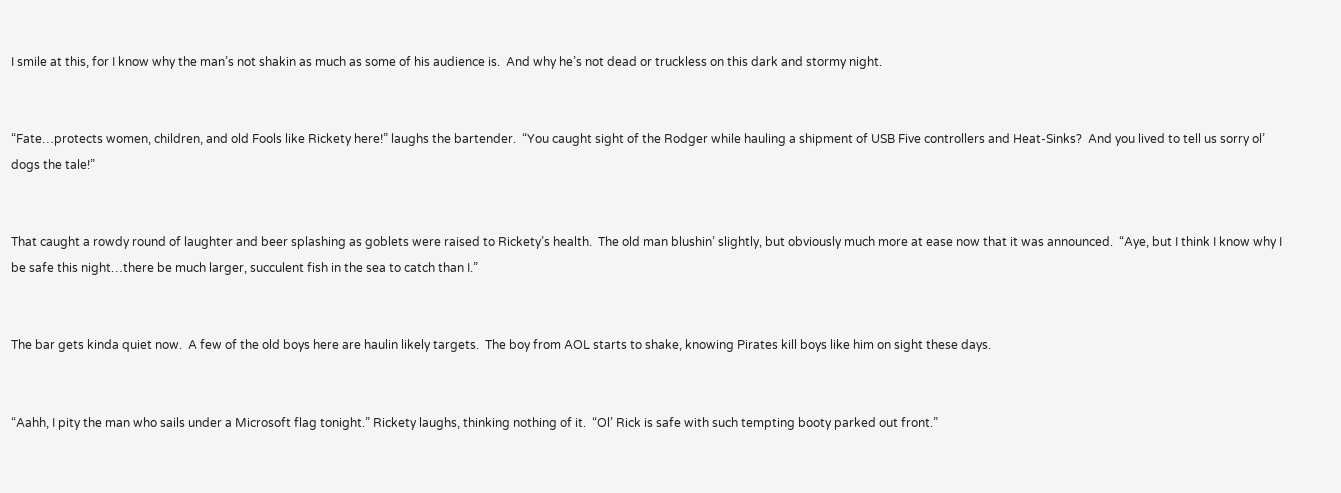I smile at this, for I know why the man’s not shakin as much as some of his audience is.  And why he’s not dead or truckless on this dark and stormy night.


“Fate…protects women, children, and old Fools like Rickety here!” laughs the bartender.  “You caught sight of the Rodger while hauling a shipment of USB Five controllers and Heat-Sinks?  And you lived to tell us sorry ol’ dogs the tale!”


That caught a rowdy round of laughter and beer splashing as goblets were raised to Rickety’s health.  The old man blushin’ slightly, but obviously much more at ease now that it was announced.  “Aye, but I think I know why I be safe this night…there be much larger, succulent fish in the sea to catch than I.”


The bar gets kinda quiet now.  A few of the old boys here are haulin likely targets.  The boy from AOL starts to shake, knowing Pirates kill boys like him on sight these days.


“Aahh, I pity the man who sails under a Microsoft flag tonight.” Rickety laughs, thinking nothing of it.  “Ol’ Rick is safe with such tempting booty parked out front.”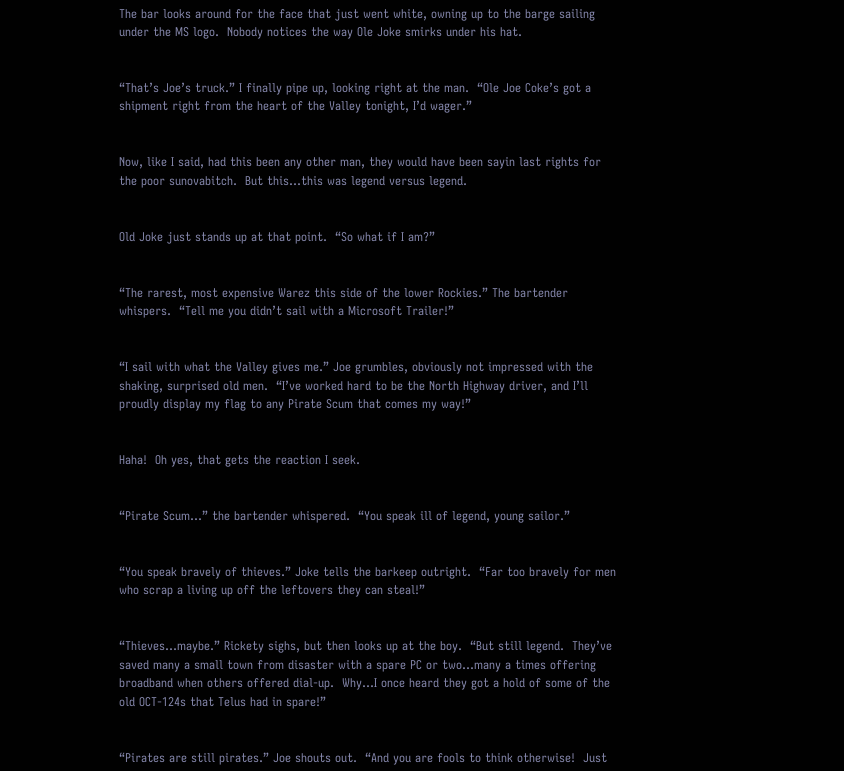The bar looks around for the face that just went white, owning up to the barge sailing under the MS logo.  Nobody notices the way Ole Joke smirks under his hat.


“That’s Joe’s truck.” I finally pipe up, looking right at the man.  “Ole Joe Coke’s got a shipment right from the heart of the Valley tonight, I’d wager.”


Now, like I said, had this been any other man, they would have been sayin last rights for the poor sunovabitch.  But this…this was legend versus legend.


Old Joke just stands up at that point.  “So what if I am?”


“The rarest, most expensive Warez this side of the lower Rockies.” The bartender whispers.  “Tell me you didn’t sail with a Microsoft Trailer!”


“I sail with what the Valley gives me.” Joe grumbles, obviously not impressed with the shaking, surprised old men.  “I’ve worked hard to be the North Highway driver, and I’ll proudly display my flag to any Pirate Scum that comes my way!”


Haha!  Oh yes, that gets the reaction I seek.


“Pirate Scum…” the bartender whispered.  “You speak ill of legend, young sailor.”


“You speak bravely of thieves.” Joke tells the barkeep outright.  “Far too bravely for men who scrap a living up off the leftovers they can steal!”


“Thieves…maybe.” Rickety sighs, but then looks up at the boy.  “But still legend.  They’ve saved many a small town from disaster with a spare PC or two…many a times offering broadband when others offered dial-up.  Why…I once heard they got a hold of some of the old OCT-124s that Telus had in spare!”


“Pirates are still pirates.” Joe shouts out.  “And you are fools to think otherwise!  Just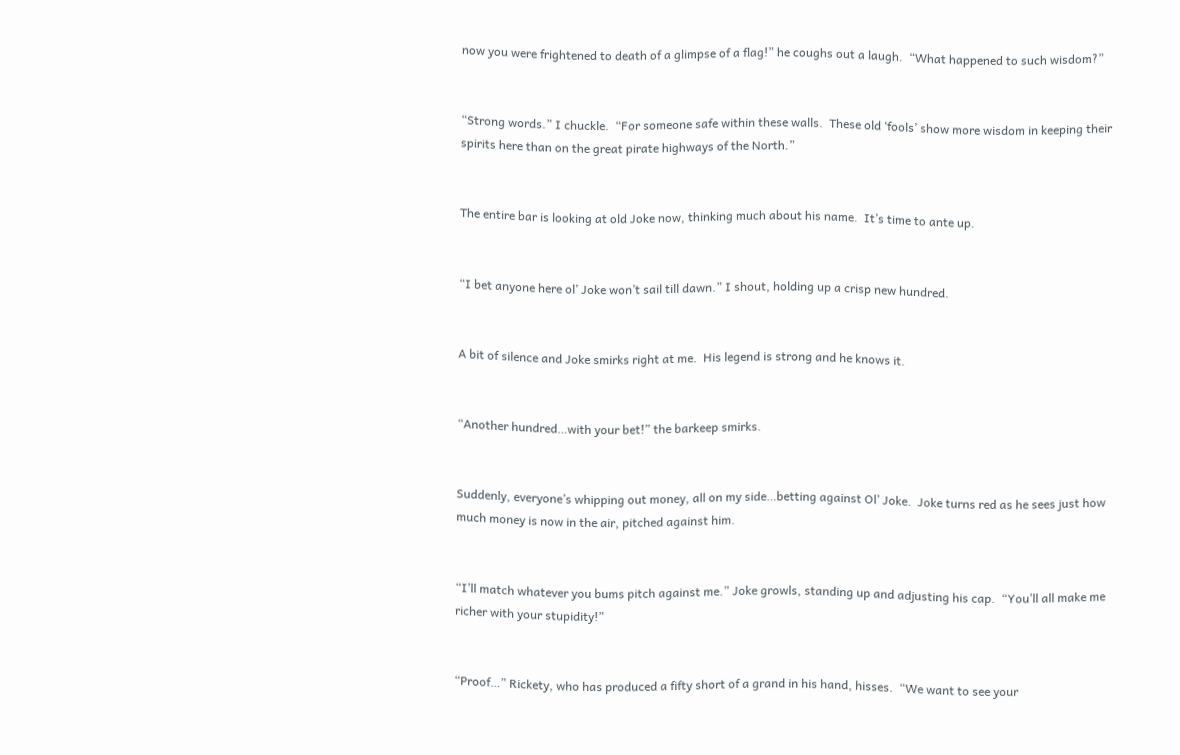now you were frightened to death of a glimpse of a flag!” he coughs out a laugh.  “What happened to such wisdom?”


“Strong words.” I chuckle.  “For someone safe within these walls.  These old ‘fools’ show more wisdom in keeping their spirits here than on the great pirate highways of the North.”


The entire bar is looking at old Joke now, thinking much about his name.  It’s time to ante up.


“I bet anyone here ol’ Joke won’t sail till dawn.” I shout, holding up a crisp new hundred.


A bit of silence and Joke smirks right at me.  His legend is strong and he knows it.


“Another hundred…with your bet!” the barkeep smirks.


Suddenly, everyone’s whipping out money, all on my side…betting against Ol’ Joke.  Joke turns red as he sees just how much money is now in the air, pitched against him.


“I’ll match whatever you bums pitch against me.” Joke growls, standing up and adjusting his cap.  “You’ll all make me richer with your stupidity!”


“Proof…” Rickety, who has produced a fifty short of a grand in his hand, hisses.  “We want to see your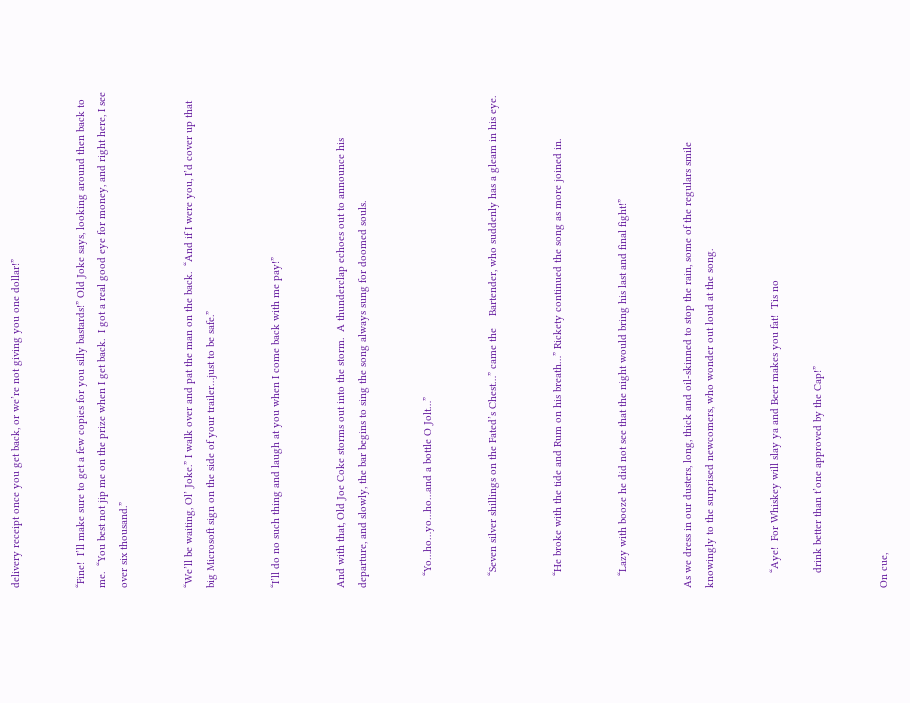delivery receipt once you get back, or we’re not giving you one dollar!”


“Fine!  I’ll make sure to get a few copies for you silly bastards!” Old Joke says, looking around then back to me.  “You best not jip me on the prize when I get back.  I got a real good eye for money, and right here, I see over six thousand.”


“We’ll be waiting, Ol’ Joke.” I walk over and pat the man on the back.  “And if I were you, I’d cover up that big Microsoft sign on the side of your trailer…just to be safe.”


“I’ll do no such thing and laugh at you when I come back with me pay!”


And with that, Old Joe Coke storms out into the storm.  A thunderclap echoes out to announce his departure, and slowly, the bar begins to sing the song always sung for doomed souls.


    “Yo…ho…yo…ho…and a bottle O Jolt…”


    “Seven silver shillings on the Fated’s Chest…” came the    Bartender, who suddenly has a gleam in his eye.


    “He broke with the tide and Rum on his breath…” Rickety continued the song as more joined in.


    “Lazy with booze he did not see that the night would bring his last and final fight!”


As we dress in our dusters, long, thick and oil-skinned to stop the rain, some of the regulars smile knowingly to the surprised newcomers, who wonder out loud at the song.


     “Aye!  For Whiskey will slay ya and Beer makes you fat!  Tis no

     drink better than t’one approved by the Cap!”


On cue,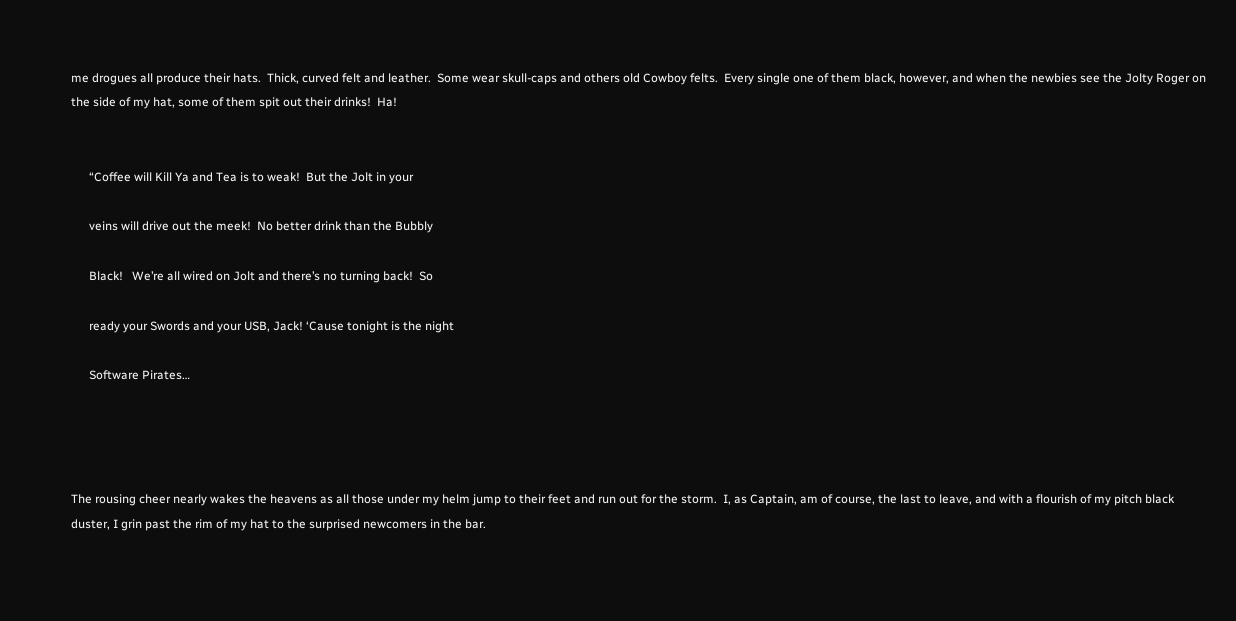me drogues all produce their hats.  Thick, curved felt and leather.  Some wear skull-caps and others old Cowboy felts.  Every single one of them black, however, and when the newbies see the Jolty Roger on the side of my hat, some of them spit out their drinks!  Ha!


      “Coffee will Kill Ya and Tea is to weak!  But the Jolt in your

      veins will drive out the meek!  No better drink than the Bubbly

      Black!   We’re all wired on Jolt and there’s no turning back!  So

      ready your Swords and your USB, Jack! ‘Cause tonight is the night

      Software Pirates…




The rousing cheer nearly wakes the heavens as all those under my helm jump to their feet and run out for the storm.  I, as Captain, am of course, the last to leave, and with a flourish of my pitch black duster, I grin past the rim of my hat to the surprised newcomers in the bar.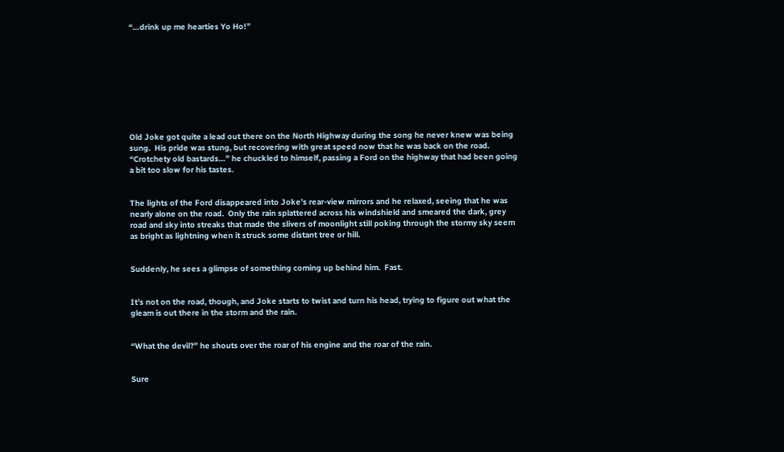“…drink up me hearties Yo Ho!”









Old Joke got quite a lead out there on the North Highway during the song he never knew was being sung.  His pride was stung, but recovering with great speed now that he was back on the road.  “Crotchety old bastards…” he chuckled to himself, passing a Ford on the highway that had been going a bit too slow for his tastes.


The lights of the Ford disappeared into Joke’s rear-view mirrors and he relaxed, seeing that he was nearly alone on the road.  Only the rain splattered across his windshield and smeared the dark, grey road and sky into streaks that made the slivers of moonlight still poking through the stormy sky seem as bright as lightning when it struck some distant tree or hill.


Suddenly, he sees a glimpse of something coming up behind him.  Fast.


It’s not on the road, though, and Joke starts to twist and turn his head, trying to figure out what the gleam is out there in the storm and the rain.


“What the devil?” he shouts over the roar of his engine and the roar of the rain.


Sure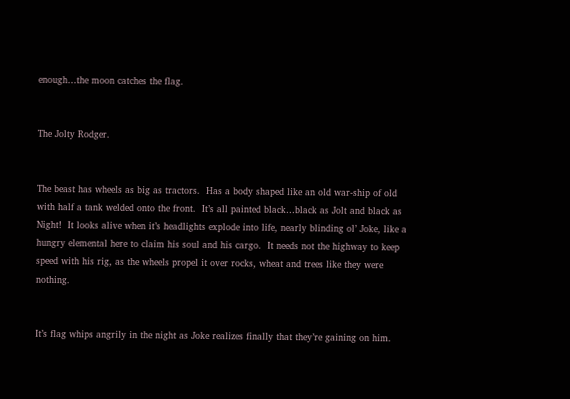enough…the moon catches the flag.


The Jolty Rodger.


The beast has wheels as big as tractors.  Has a body shaped like an old war-ship of old with half a tank welded onto the front.  It’s all painted black…black as Jolt and black as Night!  It looks alive when it’s headlights explode into life, nearly blinding ol’ Joke, like a hungry elemental here to claim his soul and his cargo.  It needs not the highway to keep speed with his rig, as the wheels propel it over rocks, wheat and trees like they were nothing.


It’s flag whips angrily in the night as Joke realizes finally that they’re gaining on him.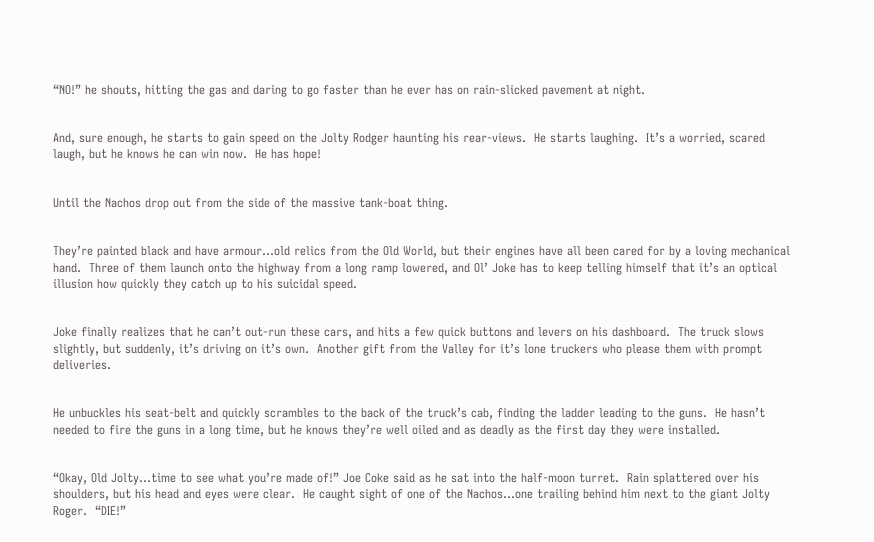“NO!” he shouts, hitting the gas and daring to go faster than he ever has on rain-slicked pavement at night.


And, sure enough, he starts to gain speed on the Jolty Rodger haunting his rear-views.  He starts laughing.  It’s a worried, scared laugh, but he knows he can win now.  He has hope!


Until the Nachos drop out from the side of the massive tank-boat thing.


They’re painted black and have armour…old relics from the Old World, but their engines have all been cared for by a loving mechanical hand.  Three of them launch onto the highway from a long ramp lowered, and Ol’ Joke has to keep telling himself that it’s an optical illusion how quickly they catch up to his suicidal speed.


Joke finally realizes that he can’t out-run these cars, and hits a few quick buttons and levers on his dashboard.  The truck slows slightly, but suddenly, it’s driving on it’s own.  Another gift from the Valley for it’s lone truckers who please them with prompt deliveries.


He unbuckles his seat-belt and quickly scrambles to the back of the truck’s cab, finding the ladder leading to the guns.  He hasn’t needed to fire the guns in a long time, but he knows they’re well oiled and as deadly as the first day they were installed.


“Okay, Old Jolty…time to see what you’re made of!” Joe Coke said as he sat into the half-moon turret.  Rain splattered over his shoulders, but his head and eyes were clear.  He caught sight of one of the Nachos…one trailing behind him next to the giant Jolty Roger.  “DIE!”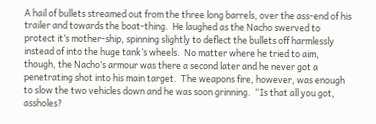A hail of bullets streamed out from the three long barrels, over the ass-end of his trailer and towards the boat-thing.  He laughed as the Nacho swerved to protect it’s mother-ship, spinning slightly to deflect the bullets off harmlessly instead of into the huge tank’s wheels.  No matter where he tried to aim, though, the Nacho’s armour was there a second later and he never got a penetrating shot into his main target.  The weapons fire, however, was enough to slow the two vehicles down and he was soon grinning.  “Is that all you got, assholes?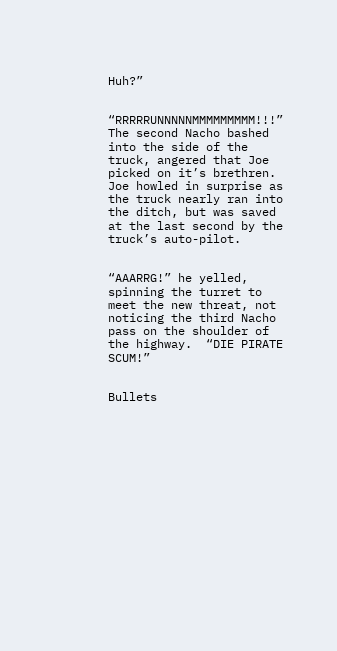Huh?”


“RRRRRUNNNNNMMMMMMMMM!!!”  The second Nacho bashed into the side of the truck, angered that Joe picked on it’s brethren.  Joe howled in surprise as the truck nearly ran into the ditch, but was saved at the last second by the truck’s auto-pilot.


“AAARRG!” he yelled, spinning the turret to meet the new threat, not noticing the third Nacho pass on the shoulder of the highway.  “DIE PIRATE SCUM!”


Bullets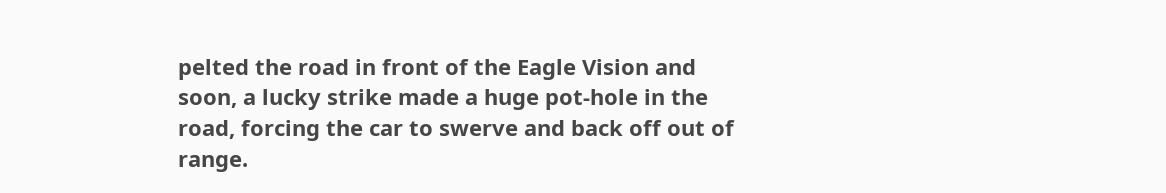pelted the road in front of the Eagle Vision and soon, a lucky strike made a huge pot-hole in the road, forcing the car to swerve and back off out of range.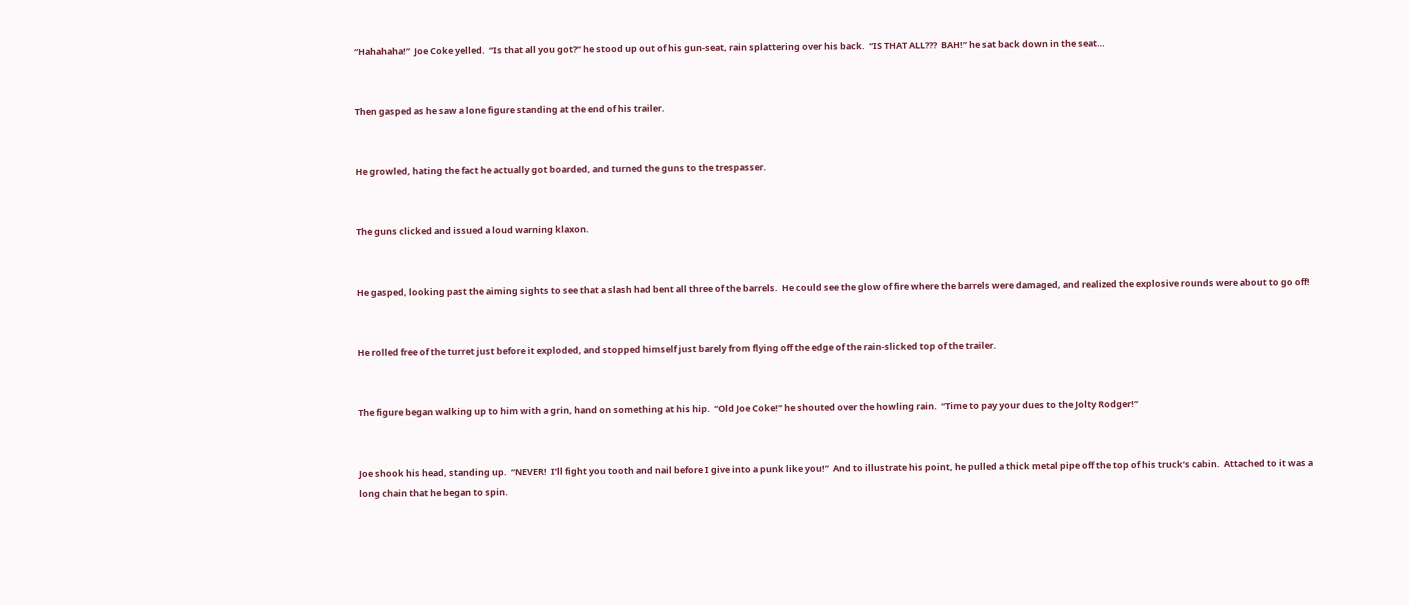“Hahahaha!”  Joe Coke yelled.  “Is that all you got?” he stood up out of his gun-seat, rain splattering over his back.  “IS THAT ALL???  BAH!” he sat back down in the seat…


Then gasped as he saw a lone figure standing at the end of his trailer.


He growled, hating the fact he actually got boarded, and turned the guns to the trespasser.


The guns clicked and issued a loud warning klaxon.


He gasped, looking past the aiming sights to see that a slash had bent all three of the barrels.  He could see the glow of fire where the barrels were damaged, and realized the explosive rounds were about to go off!


He rolled free of the turret just before it exploded, and stopped himself just barely from flying off the edge of the rain-slicked top of the trailer.


The figure began walking up to him with a grin, hand on something at his hip.  “Old Joe Coke!” he shouted over the howling rain.  “Time to pay your dues to the Jolty Rodger!”


Joe shook his head, standing up.  “NEVER!  I’ll fight you tooth and nail before I give into a punk like you!”  And to illustrate his point, he pulled a thick metal pipe off the top of his truck’s cabin.  Attached to it was a long chain that he began to spin.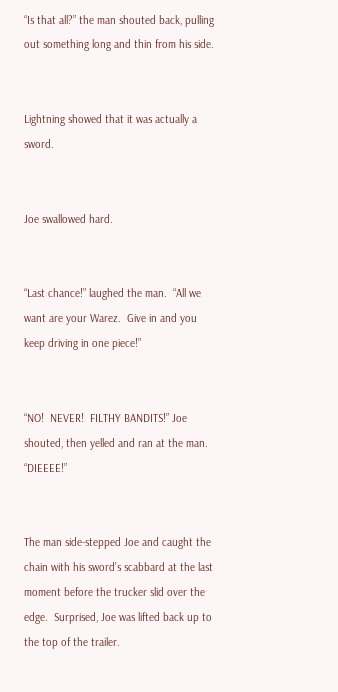“Is that all?” the man shouted back, pulling out something long and thin from his side.


Lightning showed that it was actually a sword.


Joe swallowed hard.


“Last chance!” laughed the man.  “All we want are your Warez.  Give in and you keep driving in one piece!”


“NO!  NEVER!  FILTHY BANDITS!” Joe shouted, then yelled and ran at the man.  “DIEEEE!”


The man side-stepped Joe and caught the chain with his sword’s scabbard at the last moment before the trucker slid over the edge.  Surprised, Joe was lifted back up to the top of the trailer.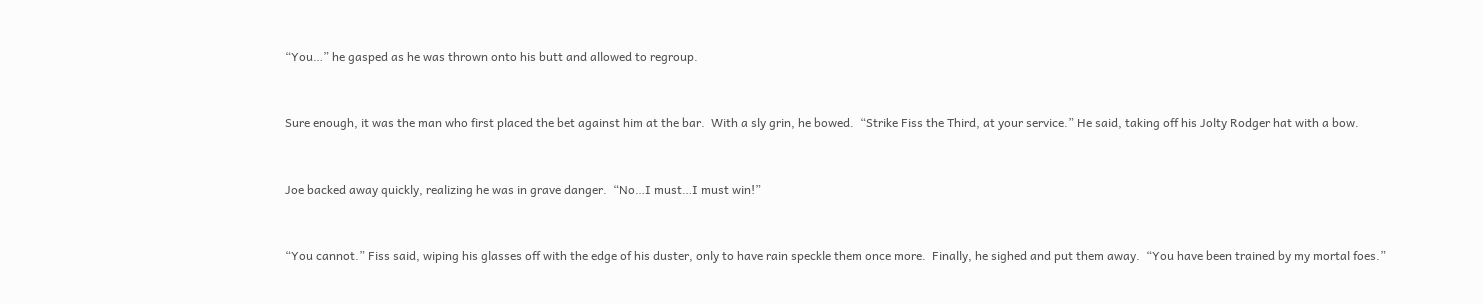“You…” he gasped as he was thrown onto his butt and allowed to regroup.


Sure enough, it was the man who first placed the bet against him at the bar.  With a sly grin, he bowed.  “Strike Fiss the Third, at your service.” He said, taking off his Jolty Rodger hat with a bow.


Joe backed away quickly, realizing he was in grave danger.  “No…I must…I must win!”


“You cannot.” Fiss said, wiping his glasses off with the edge of his duster, only to have rain speckle them once more.  Finally, he sighed and put them away.  “You have been trained by my mortal foes.”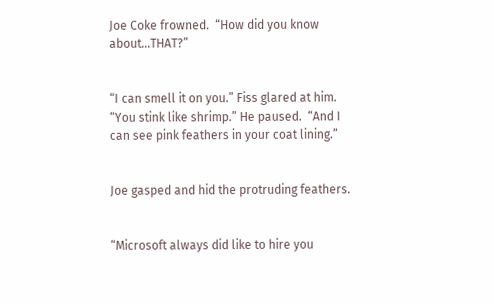Joe Coke frowned.  “How did you know about…THAT?”


“I can smell it on you.” Fiss glared at him.  “You stink like shrimp.” He paused.  “And I can see pink feathers in your coat lining.”


Joe gasped and hid the protruding feathers.


“Microsoft always did like to hire you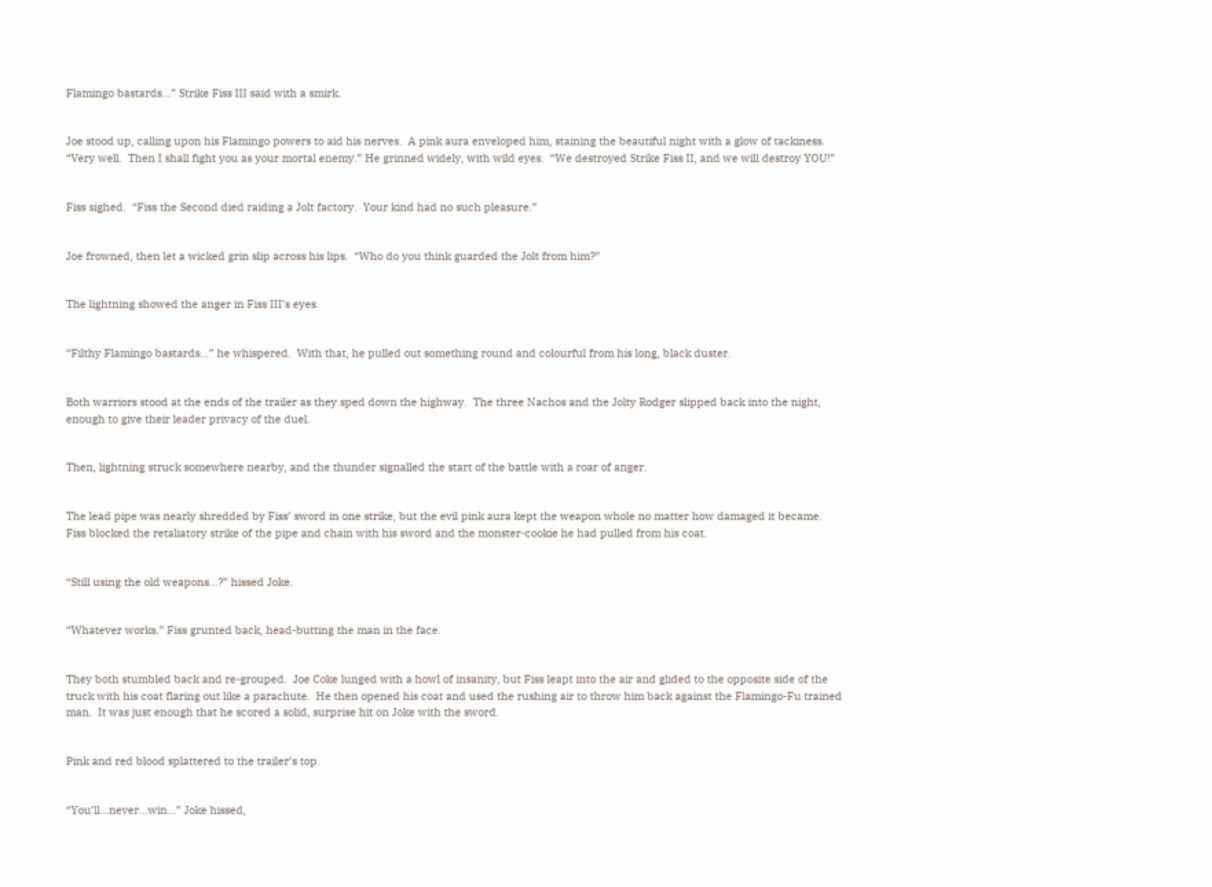Flamingo bastards…” Strike Fiss III said with a smirk.


Joe stood up, calling upon his Flamingo powers to aid his nerves.  A pink aura enveloped him, staining the beautiful night with a glow of tackiness.  “Very well.  Then I shall fight you as your mortal enemy.” He grinned widely, with wild eyes.  “We destroyed Strike Fiss II, and we will destroy YOU!”


Fiss sighed.  “Fiss the Second died raiding a Jolt factory.  Your kind had no such pleasure.”


Joe frowned, then let a wicked grin slip across his lips.  “Who do you think guarded the Jolt from him?”


The lightning showed the anger in Fiss III’s eyes.


“Filthy Flamingo bastards…” he whispered.  With that, he pulled out something round and colourful from his long, black duster.


Both warriors stood at the ends of the trailer as they sped down the highway.  The three Nachos and the Jolty Rodger slipped back into the night, enough to give their leader privacy of the duel.


Then, lightning struck somewhere nearby, and the thunder signalled the start of the battle with a roar of anger.


The lead pipe was nearly shredded by Fiss’ sword in one strike, but the evil pink aura kept the weapon whole no matter how damaged it became.  Fiss blocked the retaliatory strike of the pipe and chain with his sword and the monster-cookie he had pulled from his coat.


“Still using the old weapons…?” hissed Joke.


“Whatever works.” Fiss grunted back, head-butting the man in the face.


They both stumbled back and re-grouped.  Joe Coke lunged with a howl of insanity, but Fiss leapt into the air and glided to the opposite side of the truck with his coat flaring out like a parachute.  He then opened his coat and used the rushing air to throw him back against the Flamingo-Fu trained man.  It was just enough that he scored a solid, surprise hit on Joke with the sword.


Pink and red blood splattered to the trailer’s top.


“You’ll…never…win…” Joke hissed,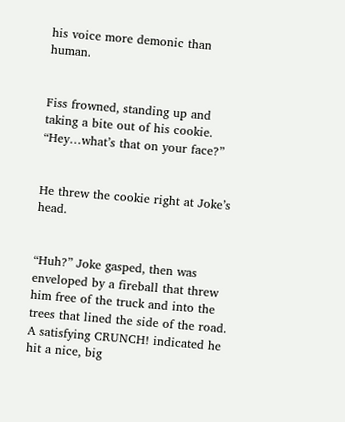his voice more demonic than human.


Fiss frowned, standing up and taking a bite out of his cookie.  “Hey…what’s that on your face?”


He threw the cookie right at Joke’s head.


“Huh?” Joke gasped, then was enveloped by a fireball that threw him free of the truck and into the trees that lined the side of the road.  A satisfying CRUNCH! indicated he hit a nice, big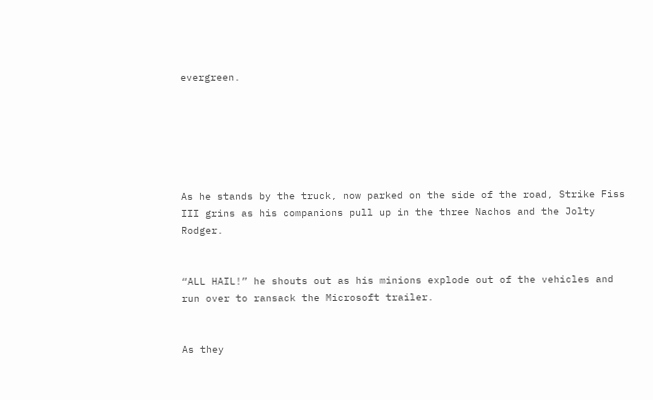evergreen.






As he stands by the truck, now parked on the side of the road, Strike Fiss III grins as his companions pull up in the three Nachos and the Jolty Rodger.


“ALL HAIL!” he shouts out as his minions explode out of the vehicles and run over to ransack the Microsoft trailer.


As they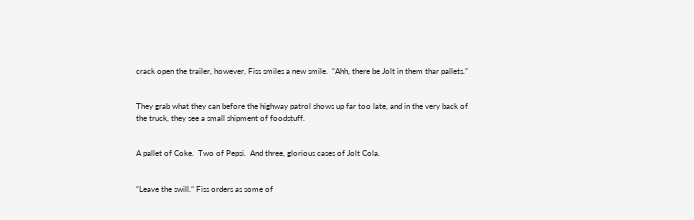crack open the trailer, however, Fiss smiles a new smile.  “Ahh, there be Jolt in them thar pallets.”


They grab what they can before the highway patrol shows up far too late, and in the very back of the truck, they see a small shipment of foodstuff.


A pallet of Coke.  Two of Pepsi.  And three, glorious cases of Jolt Cola.


“Leave the swill.” Fiss orders as some of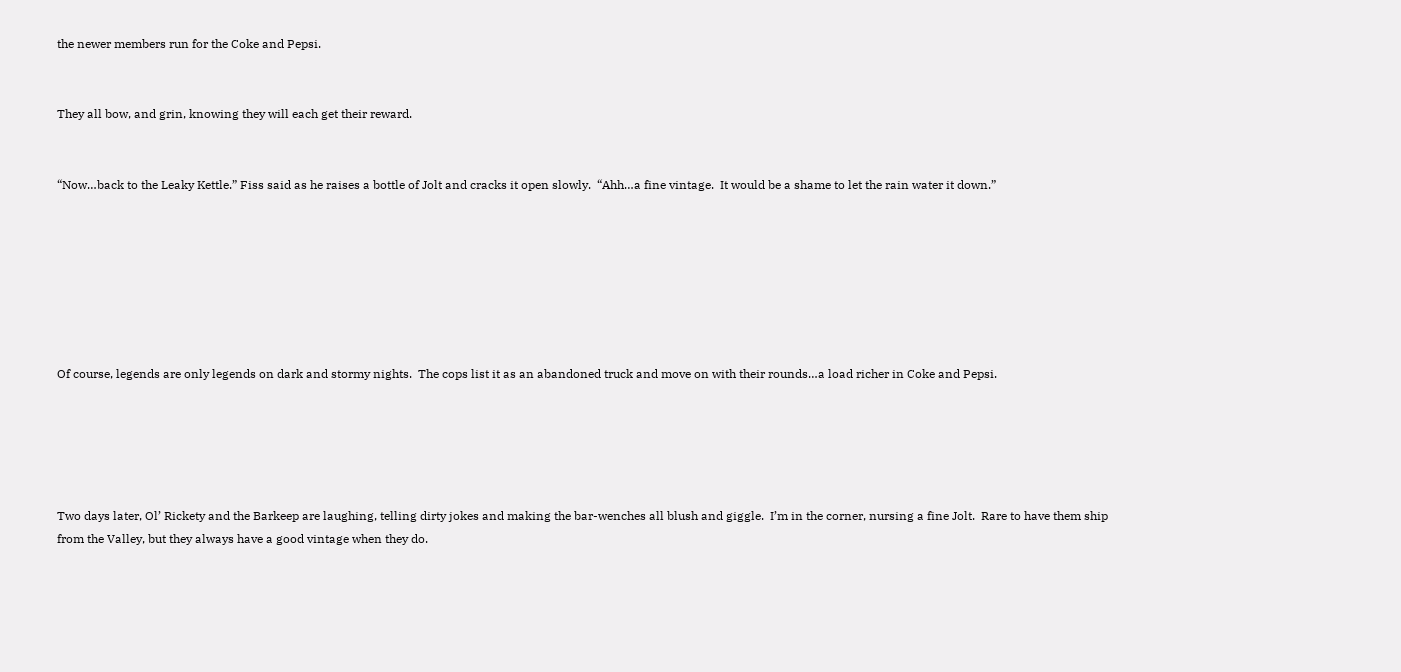the newer members run for the Coke and Pepsi.


They all bow, and grin, knowing they will each get their reward.


“Now…back to the Leaky Kettle.” Fiss said as he raises a bottle of Jolt and cracks it open slowly.  “Ahh…a fine vintage.  It would be a shame to let the rain water it down.”







Of course, legends are only legends on dark and stormy nights.  The cops list it as an abandoned truck and move on with their rounds…a load richer in Coke and Pepsi.





Two days later, Ol’ Rickety and the Barkeep are laughing, telling dirty jokes and making the bar-wenches all blush and giggle.  I’m in the corner, nursing a fine Jolt.  Rare to have them ship from the Valley, but they always have a good vintage when they do.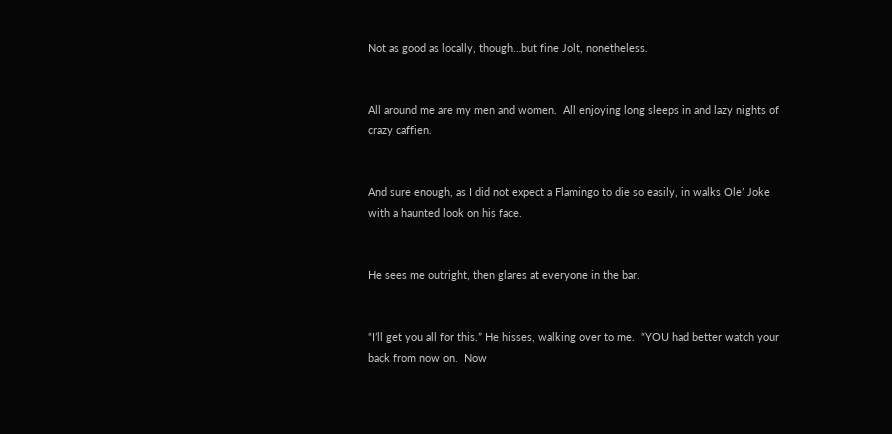Not as good as locally, though…but fine Jolt, nonetheless.


All around me are my men and women.  All enjoying long sleeps in and lazy nights of crazy caffien.


And sure enough, as I did not expect a Flamingo to die so easily, in walks Ole’ Joke with a haunted look on his face.


He sees me outright, then glares at everyone in the bar.


“I’ll get you all for this.” He hisses, walking over to me.  “YOU had better watch your back from now on.  Now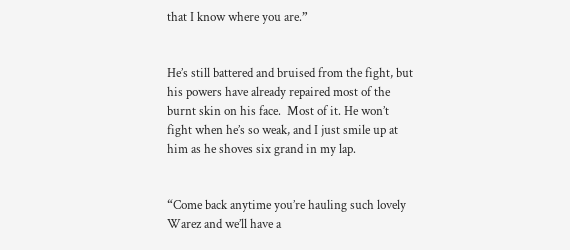that I know where you are.”


He’s still battered and bruised from the fight, but his powers have already repaired most of the burnt skin on his face.  Most of it. He won’t fight when he’s so weak, and I just smile up at him as he shoves six grand in my lap.


“Come back anytime you’re hauling such lovely Warez and we’ll have a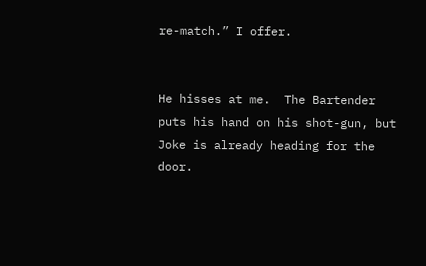re-match.” I offer.


He hisses at me.  The Bartender puts his hand on his shot-gun, but Joke is already heading for the door.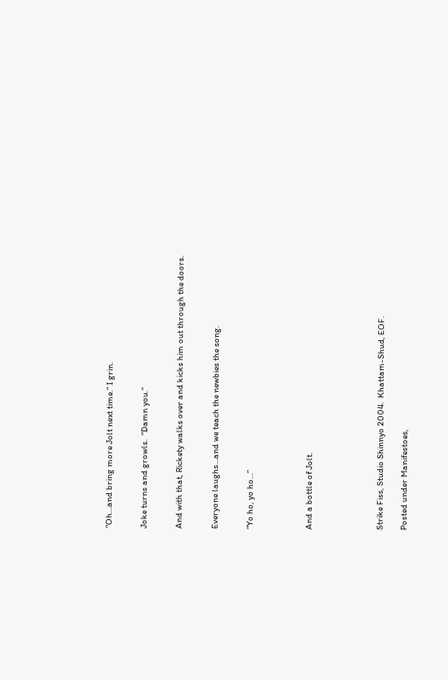“Oh…and bring more Jolt next time.” I grin.


Joke turns and growls.  “Damn you.”


And with that, Rickety walks over and kicks him out through the doors.


Everyone laughs…and we teach the newbies the song.


“Yo ho, yo ho…”




And a bottle of Jolt.





Strike Fiss, Studio Shinnyo 2004.  Khattam-Shud, EOF.

Posted under Manifestoes,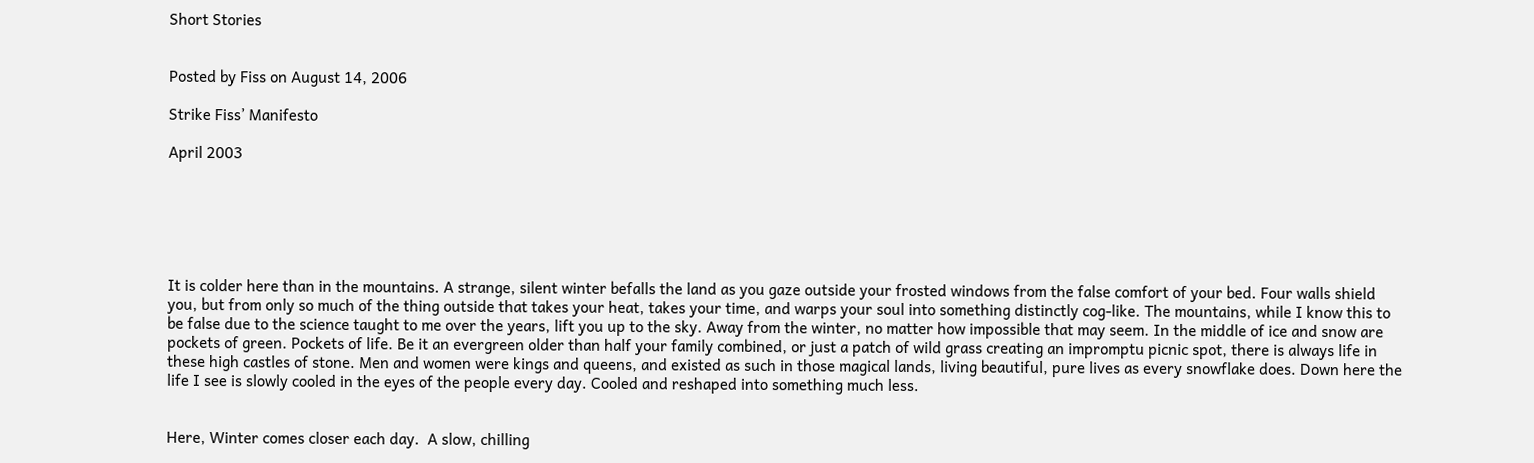Short Stories


Posted by Fiss on August 14, 2006

Strike Fiss’ Manifesto

April 2003






It is colder here than in the mountains. A strange, silent winter befalls the land as you gaze outside your frosted windows from the false comfort of your bed. Four walls shield you, but from only so much of the thing outside that takes your heat, takes your time, and warps your soul into something distinctly cog-like. The mountains, while I know this to be false due to the science taught to me over the years, lift you up to the sky. Away from the winter, no matter how impossible that may seem. In the middle of ice and snow are pockets of green. Pockets of life. Be it an evergreen older than half your family combined, or just a patch of wild grass creating an impromptu picnic spot, there is always life in these high castles of stone. Men and women were kings and queens, and existed as such in those magical lands, living beautiful, pure lives as every snowflake does. Down here the life I see is slowly cooled in the eyes of the people every day. Cooled and reshaped into something much less.


Here, Winter comes closer each day.  A slow, chilling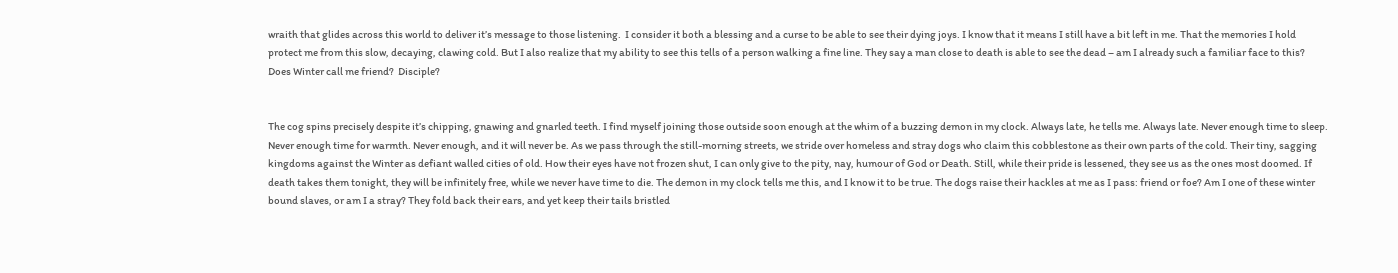wraith that glides across this world to deliver it’s message to those listening.  I consider it both a blessing and a curse to be able to see their dying joys. I know that it means I still have a bit left in me. That the memories I hold protect me from this slow, decaying, clawing cold. But I also realize that my ability to see this tells of a person walking a fine line. They say a man close to death is able to see the dead – am I already such a familiar face to this?  Does Winter call me friend?  Disciple?


The cog spins precisely despite it’s chipping, gnawing and gnarled teeth. I find myself joining those outside soon enough at the whim of a buzzing demon in my clock. Always late, he tells me. Always late. Never enough time to sleep. Never enough time for warmth. Never enough, and it will never be. As we pass through the still-morning streets, we stride over homeless and stray dogs who claim this cobblestone as their own parts of the cold. Their tiny, sagging kingdoms against the Winter as defiant walled cities of old. How their eyes have not frozen shut, I can only give to the pity, nay, humour of God or Death. Still, while their pride is lessened, they see us as the ones most doomed. If death takes them tonight, they will be infinitely free, while we never have time to die. The demon in my clock tells me this, and I know it to be true. The dogs raise their hackles at me as I pass: friend or foe? Am I one of these winter bound slaves, or am I a stray? They fold back their ears, and yet keep their tails bristled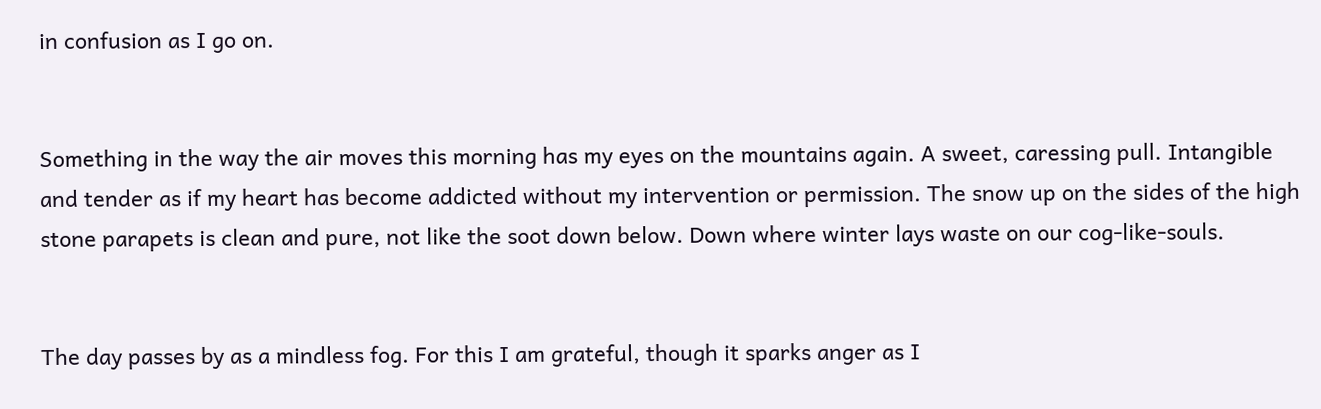in confusion as I go on.


Something in the way the air moves this morning has my eyes on the mountains again. A sweet, caressing pull. Intangible and tender as if my heart has become addicted without my intervention or permission. The snow up on the sides of the high stone parapets is clean and pure, not like the soot down below. Down where winter lays waste on our cog-like-souls.


The day passes by as a mindless fog. For this I am grateful, though it sparks anger as I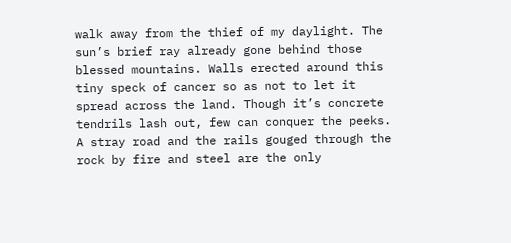walk away from the thief of my daylight. The sun’s brief ray already gone behind those blessed mountains. Walls erected around this tiny speck of cancer so as not to let it spread across the land. Though it’s concrete tendrils lash out, few can conquer the peeks. A stray road and the rails gouged through the rock by fire and steel are the only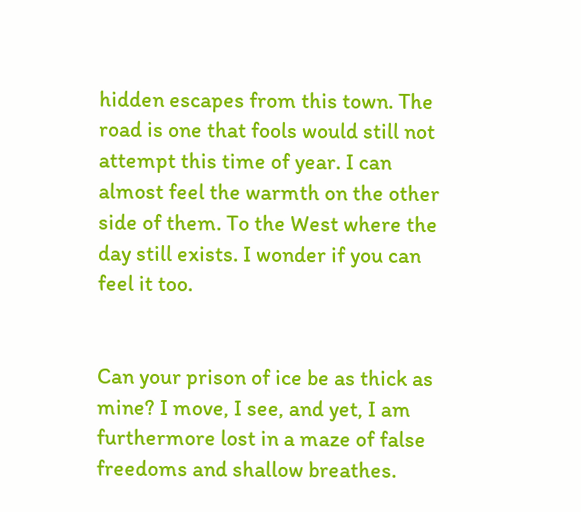hidden escapes from this town. The road is one that fools would still not attempt this time of year. I can almost feel the warmth on the other side of them. To the West where the day still exists. I wonder if you can feel it too.


Can your prison of ice be as thick as mine? I move, I see, and yet, I am furthermore lost in a maze of false freedoms and shallow breathes.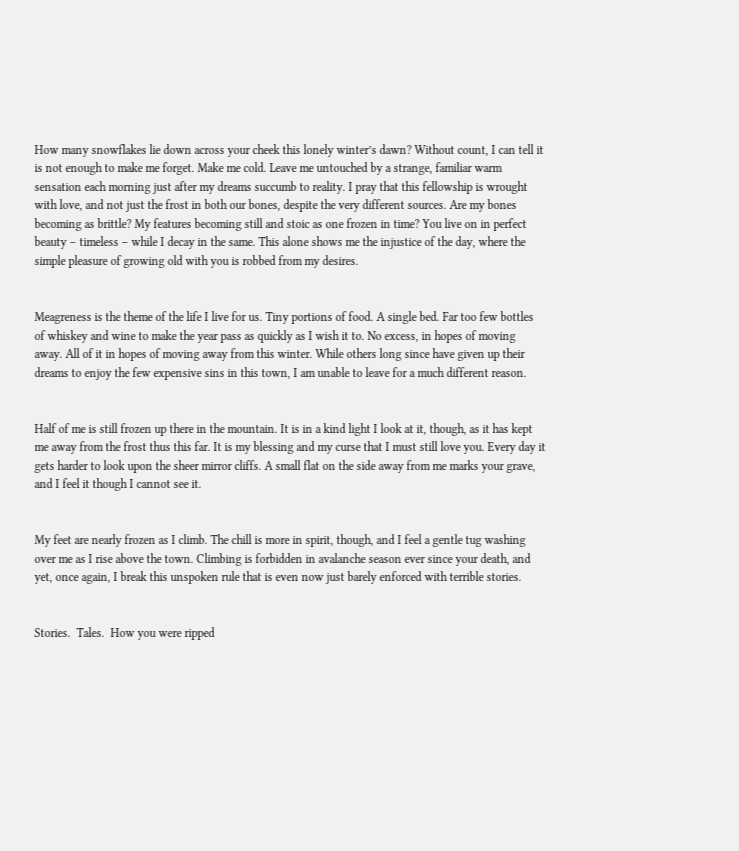How many snowflakes lie down across your cheek this lonely winter’s dawn? Without count, I can tell it is not enough to make me forget. Make me cold. Leave me untouched by a strange, familiar warm sensation each morning just after my dreams succumb to reality. I pray that this fellowship is wrought with love, and not just the frost in both our bones, despite the very different sources. Are my bones becoming as brittle? My features becoming still and stoic as one frozen in time? You live on in perfect beauty – timeless – while I decay in the same. This alone shows me the injustice of the day, where the simple pleasure of growing old with you is robbed from my desires.


Meagreness is the theme of the life I live for us. Tiny portions of food. A single bed. Far too few bottles of whiskey and wine to make the year pass as quickly as I wish it to. No excess, in hopes of moving away. All of it in hopes of moving away from this winter. While others long since have given up their dreams to enjoy the few expensive sins in this town, I am unable to leave for a much different reason.


Half of me is still frozen up there in the mountain. It is in a kind light I look at it, though, as it has kept me away from the frost thus this far. It is my blessing and my curse that I must still love you. Every day it gets harder to look upon the sheer mirror cliffs. A small flat on the side away from me marks your grave, and I feel it though I cannot see it.


My feet are nearly frozen as I climb. The chill is more in spirit, though, and I feel a gentle tug washing over me as I rise above the town. Climbing is forbidden in avalanche season ever since your death, and yet, once again, I break this unspoken rule that is even now just barely enforced with terrible stories.


Stories.  Tales.  How you were ripped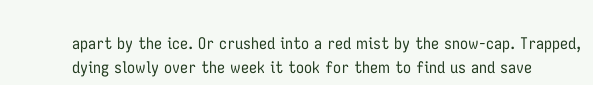apart by the ice. Or crushed into a red mist by the snow-cap. Trapped, dying slowly over the week it took for them to find us and save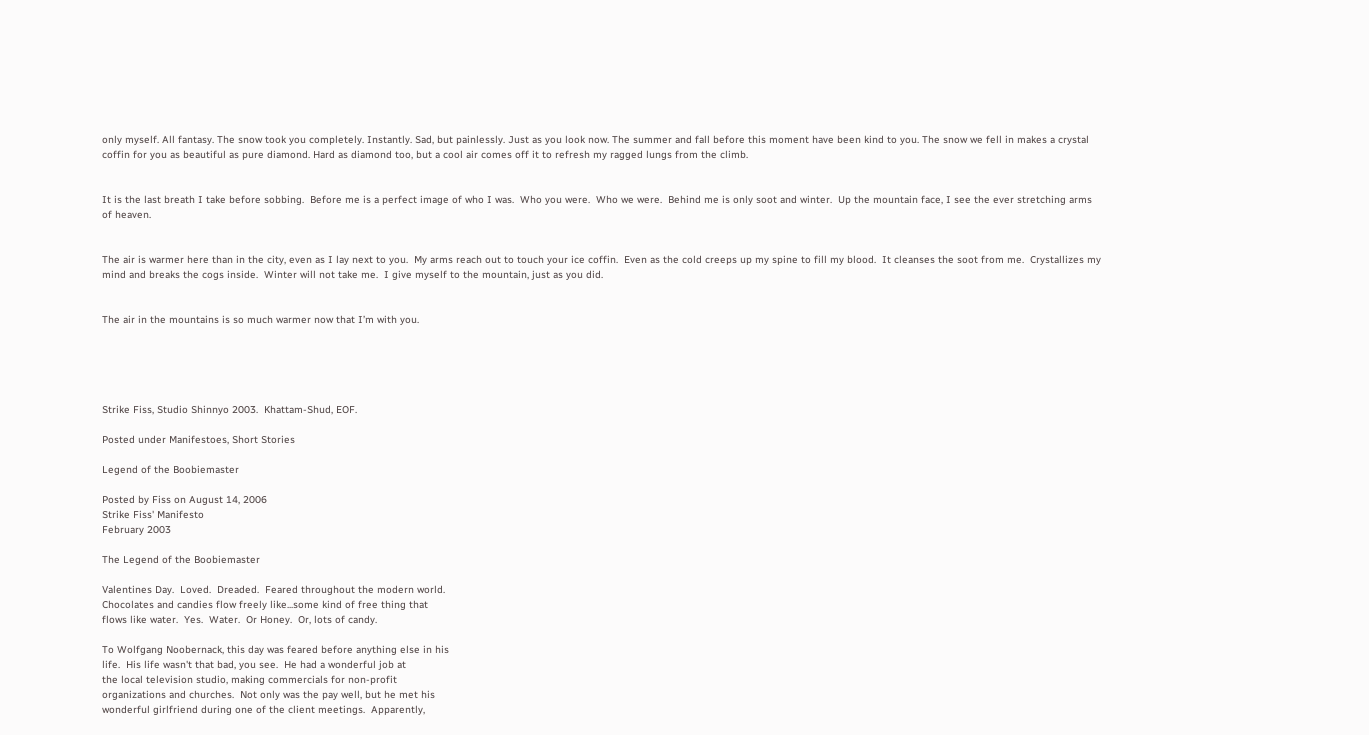only myself. All fantasy. The snow took you completely. Instantly. Sad, but painlessly. Just as you look now. The summer and fall before this moment have been kind to you. The snow we fell in makes a crystal coffin for you as beautiful as pure diamond. Hard as diamond too, but a cool air comes off it to refresh my ragged lungs from the climb.


It is the last breath I take before sobbing.  Before me is a perfect image of who I was.  Who you were.  Who we were.  Behind me is only soot and winter.  Up the mountain face, I see the ever stretching arms of heaven.


The air is warmer here than in the city, even as I lay next to you.  My arms reach out to touch your ice coffin.  Even as the cold creeps up my spine to fill my blood.  It cleanses the soot from me.  Crystallizes my mind and breaks the cogs inside.  Winter will not take me.  I give myself to the mountain, just as you did.


The air in the mountains is so much warmer now that I’m with you.





Strike Fiss, Studio Shinnyo 2003.  Khattam-Shud, EOF.

Posted under Manifestoes, Short Stories

Legend of the Boobiemaster

Posted by Fiss on August 14, 2006
Strike Fiss' Manifesto
February 2003

The Legend of the Boobiemaster

Valentines Day.  Loved.  Dreaded.  Feared throughout the modern world.
Chocolates and candies flow freely like...some kind of free thing that
flows like water.  Yes.  Water.  Or Honey.  Or, lots of candy.

To Wolfgang Noobernack, this day was feared before anything else in his
life.  His life wasn't that bad, you see.  He had a wonderful job at
the local television studio, making commercials for non-profit
organizations and churches.  Not only was the pay well, but he met his
wonderful girlfriend during one of the client meetings.  Apparently,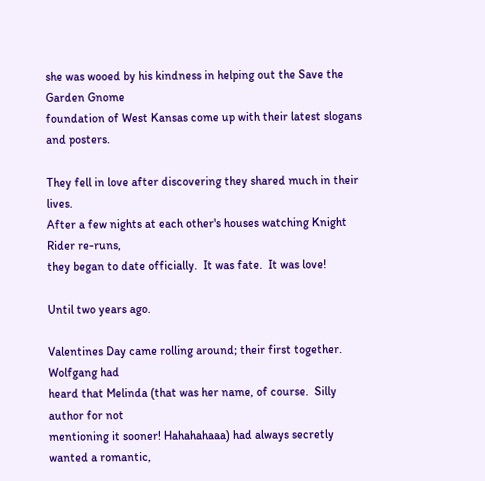she was wooed by his kindness in helping out the Save the Garden Gnome
foundation of West Kansas come up with their latest slogans and posters.

They fell in love after discovering they shared much in their lives.
After a few nights at each other's houses watching Knight Rider re-runs,
they began to date officially.  It was fate.  It was love!

Until two years ago.

Valentines Day came rolling around; their first together.  Wolfgang had
heard that Melinda (that was her name, of course.  Silly author for not
mentioning it sooner! Hahahahaaa) had always secretly wanted a romantic,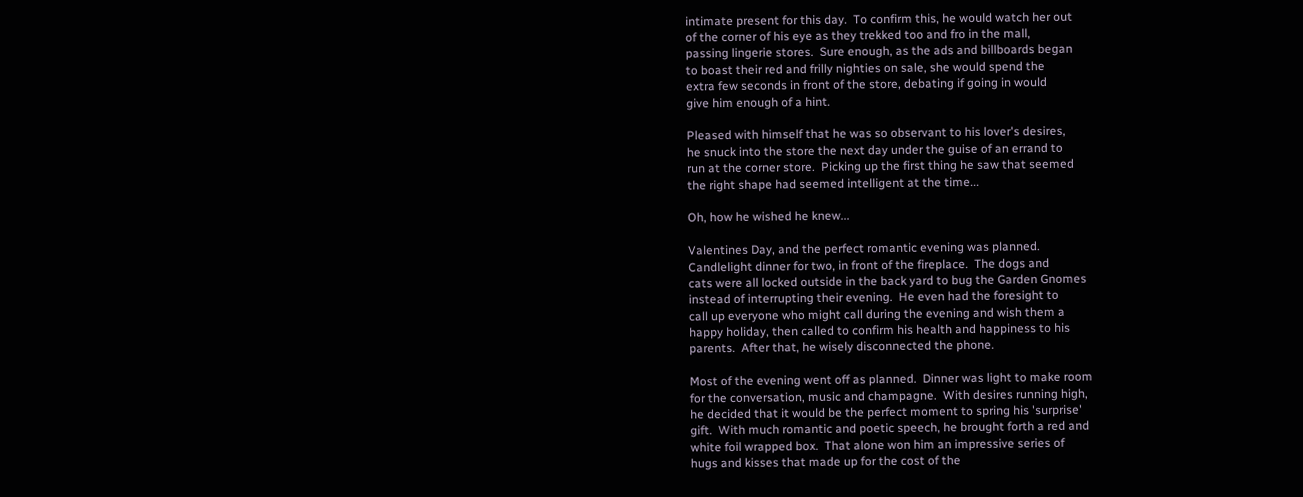intimate present for this day.  To confirm this, he would watch her out
of the corner of his eye as they trekked too and fro in the mall,
passing lingerie stores.  Sure enough, as the ads and billboards began
to boast their red and frilly nighties on sale, she would spend the
extra few seconds in front of the store, debating if going in would
give him enough of a hint.

Pleased with himself that he was so observant to his lover's desires,
he snuck into the store the next day under the guise of an errand to
run at the corner store.  Picking up the first thing he saw that seemed
the right shape had seemed intelligent at the time...

Oh, how he wished he knew...

Valentines Day, and the perfect romantic evening was planned.
Candlelight dinner for two, in front of the fireplace.  The dogs and
cats were all locked outside in the back yard to bug the Garden Gnomes
instead of interrupting their evening.  He even had the foresight to
call up everyone who might call during the evening and wish them a
happy holiday, then called to confirm his health and happiness to his
parents.  After that, he wisely disconnected the phone.

Most of the evening went off as planned.  Dinner was light to make room
for the conversation, music and champagne.  With desires running high,
he decided that it would be the perfect moment to spring his 'surprise'
gift.  With much romantic and poetic speech, he brought forth a red and
white foil wrapped box.  That alone won him an impressive series of
hugs and kisses that made up for the cost of the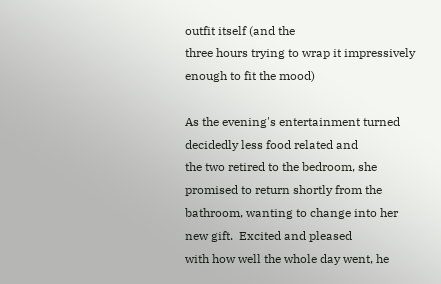outfit itself (and the
three hours trying to wrap it impressively enough to fit the mood)

As the evening's entertainment turned decidedly less food related and
the two retired to the bedroom, she promised to return shortly from the
bathroom, wanting to change into her new gift.  Excited and pleased
with how well the whole day went, he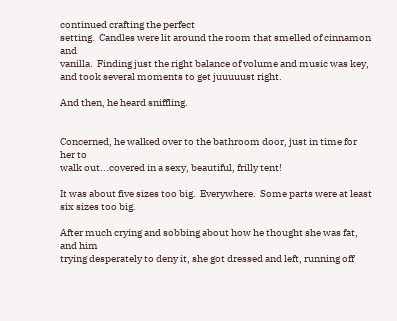continued crafting the perfect
setting.  Candles were lit around the room that smelled of cinnamon and
vanilla.  Finding just the right balance of volume and music was key,
and took several moments to get juuuuust right.

And then, he heard sniffling.


Concerned, he walked over to the bathroom door, just in time for her to
walk out...covered in a sexy, beautiful, frilly tent!

It was about five sizes too big.  Everywhere.  Some parts were at least
six sizes too big.

After much crying and sobbing about how he thought she was fat, and him
trying desperately to deny it, she got dressed and left, running off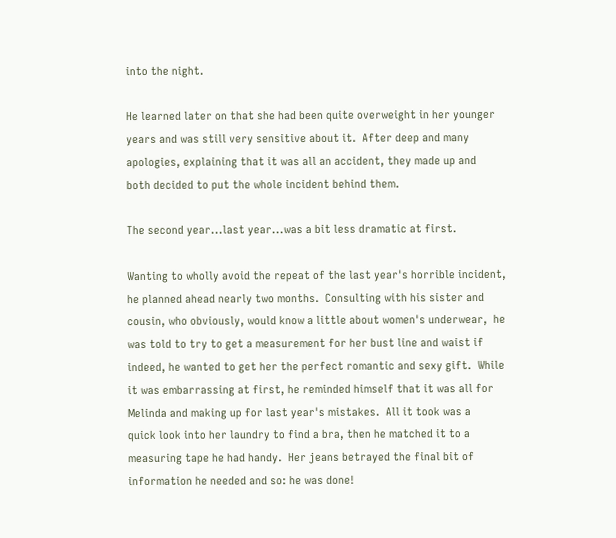into the night.

He learned later on that she had been quite overweight in her younger
years and was still very sensitive about it.  After deep and many
apologies, explaining that it was all an accident, they made up and
both decided to put the whole incident behind them.

The second year...last year...was a bit less dramatic at first.

Wanting to wholly avoid the repeat of the last year's horrible incident,
he planned ahead nearly two months.  Consulting with his sister and
cousin, who obviously, would know a little about women's underwear,  he
was told to try to get a measurement for her bust line and waist if
indeed, he wanted to get her the perfect romantic and sexy gift.  While
it was embarrassing at first, he reminded himself that it was all for
Melinda and making up for last year's mistakes.  All it took was a
quick look into her laundry to find a bra, then he matched it to a
measuring tape he had handy.  Her jeans betrayed the final bit of
information he needed and so: he was done!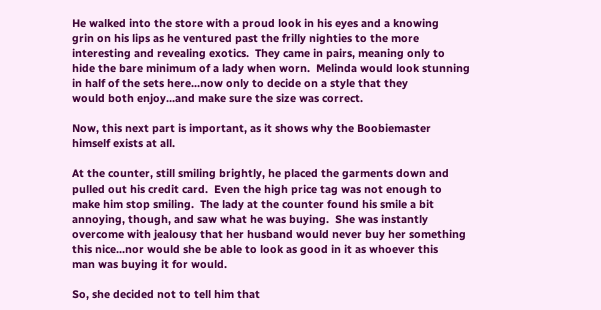He walked into the store with a proud look in his eyes and a knowing
grin on his lips as he ventured past the frilly nighties to the more
interesting and revealing exotics.  They came in pairs, meaning only to
hide the bare minimum of a lady when worn.  Melinda would look stunning
in half of the sets here...now only to decide on a style that they
would both enjoy...and make sure the size was correct.

Now, this next part is important, as it shows why the Boobiemaster
himself exists at all.

At the counter, still smiling brightly, he placed the garments down and
pulled out his credit card.  Even the high price tag was not enough to
make him stop smiling.  The lady at the counter found his smile a bit
annoying, though, and saw what he was buying.  She was instantly
overcome with jealousy that her husband would never buy her something
this nice...nor would she be able to look as good in it as whoever this
man was buying it for would.

So, she decided not to tell him that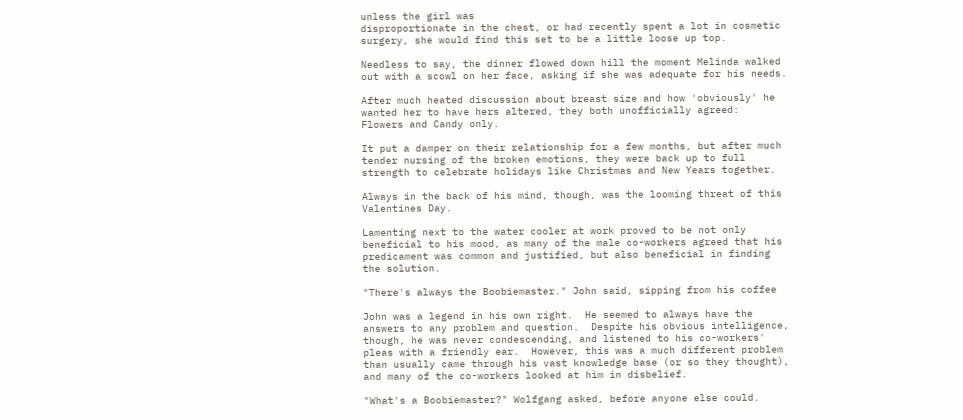unless the girl was
disproportionate in the chest, or had recently spent a lot in cosmetic
surgery, she would find this set to be a little loose up top.

Needless to say, the dinner flowed down hill the moment Melinda walked
out with a scowl on her face, asking if she was adequate for his needs.

After much heated discussion about breast size and how 'obviously' he
wanted her to have hers altered, they both unofficially agreed:
Flowers and Candy only.

It put a damper on their relationship for a few months, but after much
tender nursing of the broken emotions, they were back up to full
strength to celebrate holidays like Christmas and New Years together.

Always in the back of his mind, though, was the looming threat of this
Valentines Day.

Lamenting next to the water cooler at work proved to be not only
beneficial to his mood, as many of the male co-workers agreed that his
predicament was common and justified, but also beneficial in finding
the solution.

"There's always the Boobiemaster." John said, sipping from his coffee

John was a legend in his own right.  He seemed to always have the
answers to any problem and question.  Despite his obvious intelligence,
though, he was never condescending, and listened to his co-workers'
pleas with a friendly ear.  However, this was a much different problem
than usually came through his vast knowledge base (or so they thought),
and many of the co-workers looked at him in disbelief.

"What's a Boobiemaster?" Wolfgang asked, before anyone else could.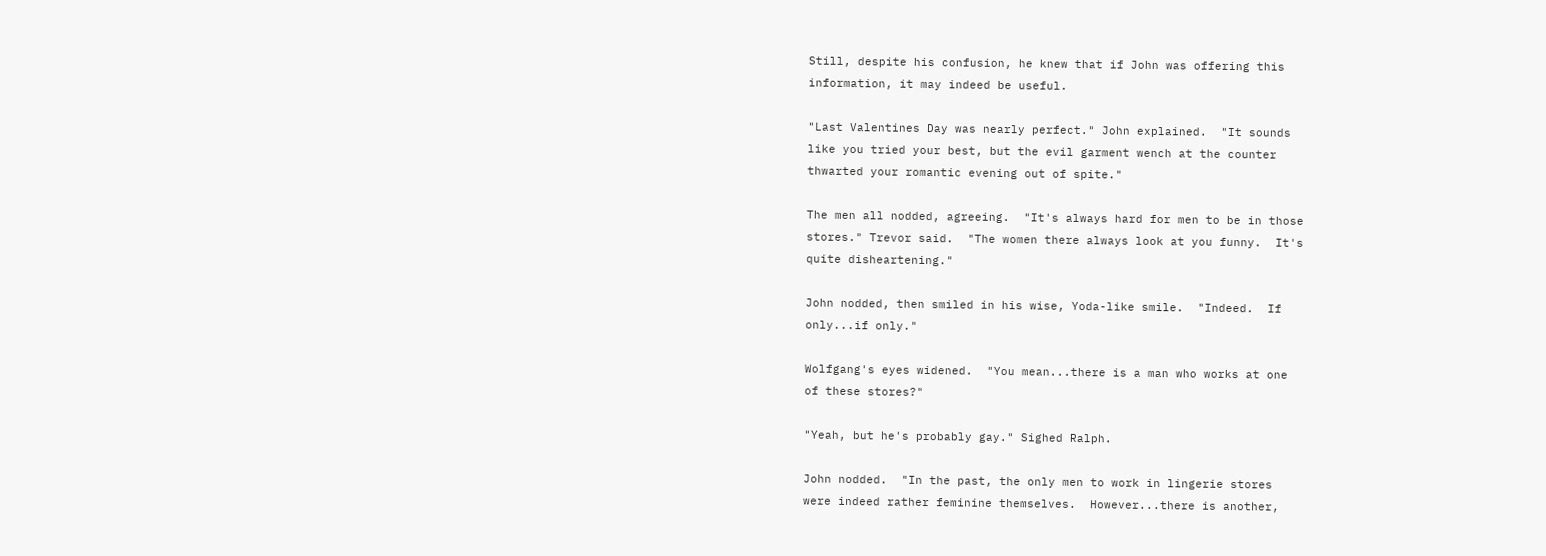Still, despite his confusion, he knew that if John was offering this
information, it may indeed be useful.

"Last Valentines Day was nearly perfect." John explained.  "It sounds
like you tried your best, but the evil garment wench at the counter
thwarted your romantic evening out of spite."

The men all nodded, agreeing.  "It's always hard for men to be in those
stores." Trevor said.  "The women there always look at you funny.  It's
quite disheartening."

John nodded, then smiled in his wise, Yoda-like smile.  "Indeed.  If
only...if only."

Wolfgang's eyes widened.  "You mean...there is a man who works at one
of these stores?"

"Yeah, but he's probably gay." Sighed Ralph.

John nodded.  "In the past, the only men to work in lingerie stores
were indeed rather feminine themselves.  However...there is another,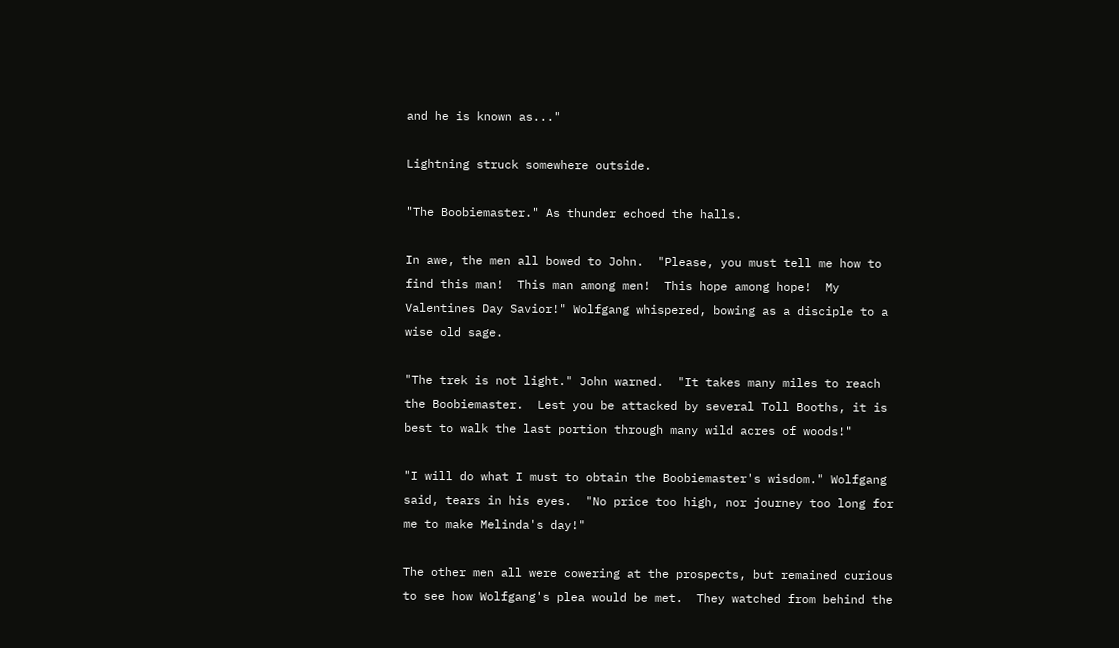and he is known as..."

Lightning struck somewhere outside.

"The Boobiemaster." As thunder echoed the halls.

In awe, the men all bowed to John.  "Please, you must tell me how to
find this man!  This man among men!  This hope among hope!  My
Valentines Day Savior!" Wolfgang whispered, bowing as a disciple to a
wise old sage.

"The trek is not light." John warned.  "It takes many miles to reach
the Boobiemaster.  Lest you be attacked by several Toll Booths, it is
best to walk the last portion through many wild acres of woods!"

"I will do what I must to obtain the Boobiemaster's wisdom." Wolfgang
said, tears in his eyes.  "No price too high, nor journey too long for
me to make Melinda's day!"

The other men all were cowering at the prospects, but remained curious
to see how Wolfgang's plea would be met.  They watched from behind the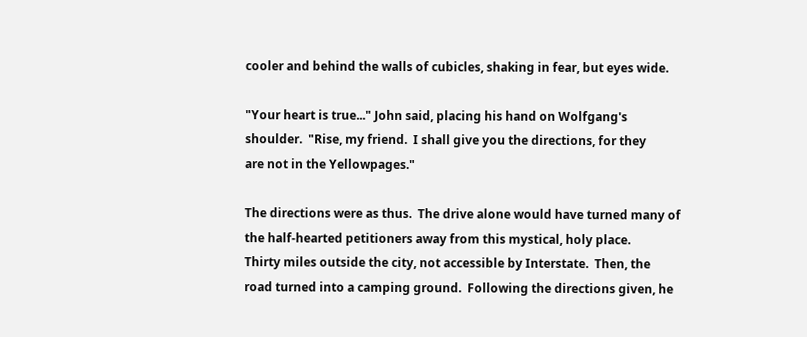cooler and behind the walls of cubicles, shaking in fear, but eyes wide.

"Your heart is true..." John said, placing his hand on Wolfgang's
shoulder.  "Rise, my friend.  I shall give you the directions, for they
are not in the Yellowpages."

The directions were as thus.  The drive alone would have turned many of
the half-hearted petitioners away from this mystical, holy place.
Thirty miles outside the city, not accessible by Interstate.  Then, the
road turned into a camping ground.  Following the directions given, he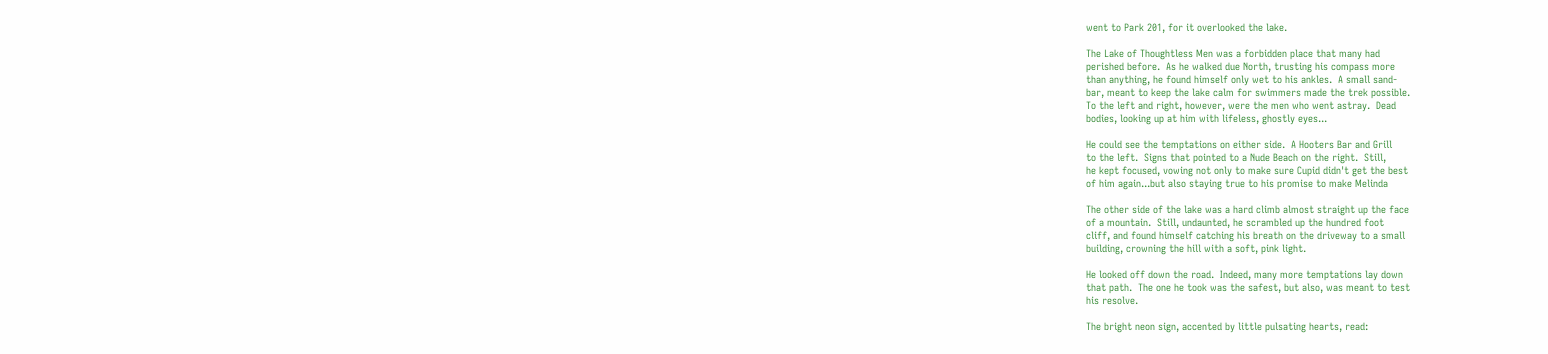went to Park 201, for it overlooked the lake.

The Lake of Thoughtless Men was a forbidden place that many had
perished before.  As he walked due North, trusting his compass more
than anything, he found himself only wet to his ankles.  A small sand-
bar, meant to keep the lake calm for swimmers made the trek possible.
To the left and right, however, were the men who went astray.  Dead
bodies, looking up at him with lifeless, ghostly eyes...

He could see the temptations on either side.  A Hooters Bar and Grill
to the left.  Signs that pointed to a Nude Beach on the right.  Still,
he kept focused, vowing not only to make sure Cupid didn't get the best
of him again...but also staying true to his promise to make Melinda

The other side of the lake was a hard climb almost straight up the face
of a mountain.  Still, undaunted, he scrambled up the hundred foot
cliff, and found himself catching his breath on the driveway to a small
building, crowning the hill with a soft, pink light.

He looked off down the road.  Indeed, many more temptations lay down
that path.  The one he took was the safest, but also, was meant to test
his resolve.

The bright neon sign, accented by little pulsating hearts, read: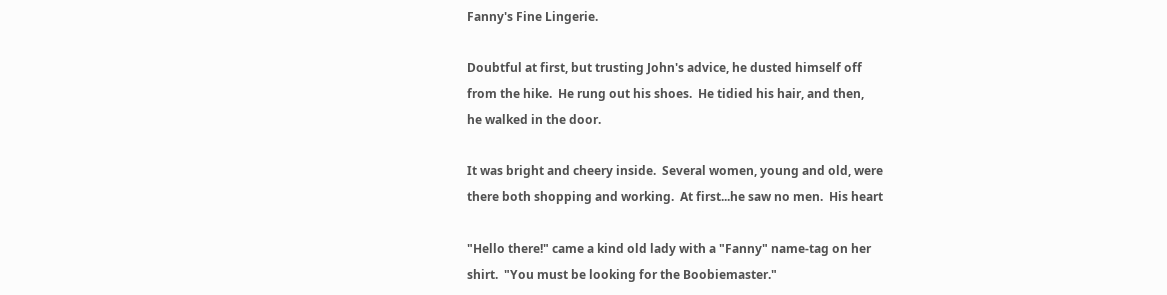Fanny's Fine Lingerie.

Doubtful at first, but trusting John's advice, he dusted himself off
from the hike.  He rung out his shoes.  He tidied his hair, and then,
he walked in the door.

It was bright and cheery inside.  Several women, young and old, were
there both shopping and working.  At first...he saw no men.  His heart

"Hello there!" came a kind old lady with a "Fanny" name-tag on her
shirt.  "You must be looking for the Boobiemaster."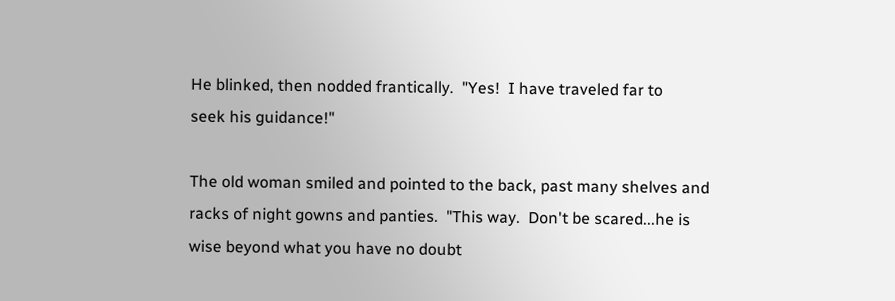He blinked, then nodded frantically.  "Yes!  I have traveled far to
seek his guidance!"

The old woman smiled and pointed to the back, past many shelves and
racks of night gowns and panties.  "This way.  Don't be scared...he is
wise beyond what you have no doubt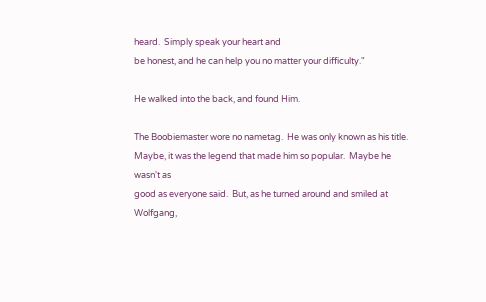heard.  Simply speak your heart and
be honest, and he can help you no matter your difficulty."

He walked into the back, and found Him.

The Boobiemaster wore no nametag.  He was only known as his title.
Maybe, it was the legend that made him so popular.  Maybe he wasn't as
good as everyone said.  But, as he turned around and smiled at Wolfgang,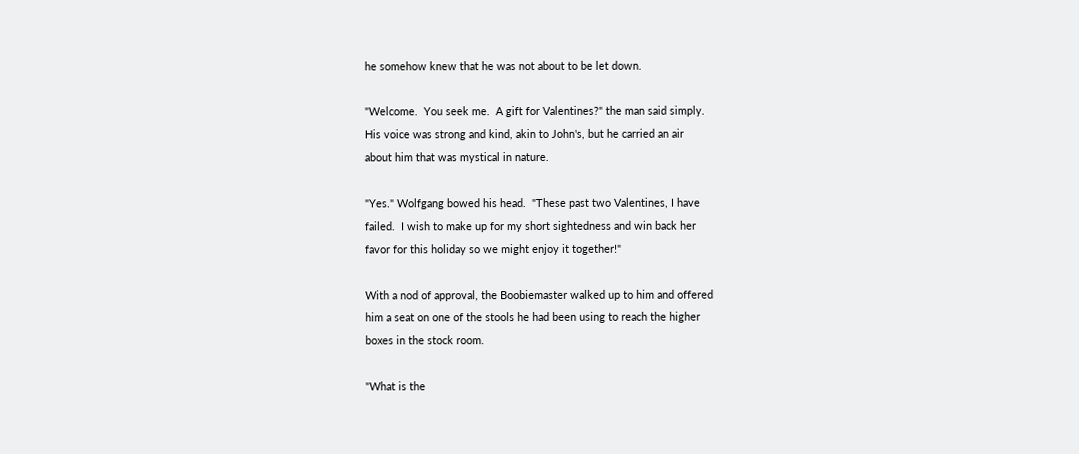he somehow knew that he was not about to be let down.

"Welcome.  You seek me.  A gift for Valentines?" the man said simply.
His voice was strong and kind, akin to John's, but he carried an air
about him that was mystical in nature.

"Yes." Wolfgang bowed his head.  "These past two Valentines, I have
failed.  I wish to make up for my short sightedness and win back her
favor for this holiday so we might enjoy it together!"

With a nod of approval, the Boobiemaster walked up to him and offered
him a seat on one of the stools he had been using to reach the higher
boxes in the stock room.

"What is the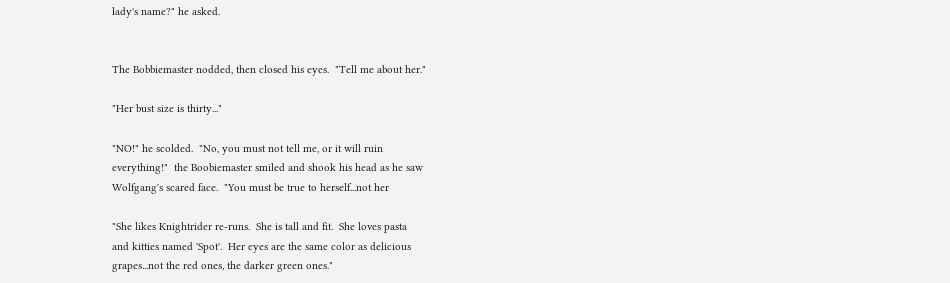lady's name?" he asked.


The Bobbiemaster nodded, then closed his eyes.  "Tell me about her."

"Her bust size is thirty..."

"NO!" he scolded.  "No, you must not tell me, or it will ruin
everything!"  the Boobiemaster smiled and shook his head as he saw
Wolfgang's scared face.  "You must be true to herself...not her

"She likes Knightrider re-runs.  She is tall and fit.  She loves pasta
and kitties named 'Spot'.  Her eyes are the same color as delicious
grapes...not the red ones, the darker green ones."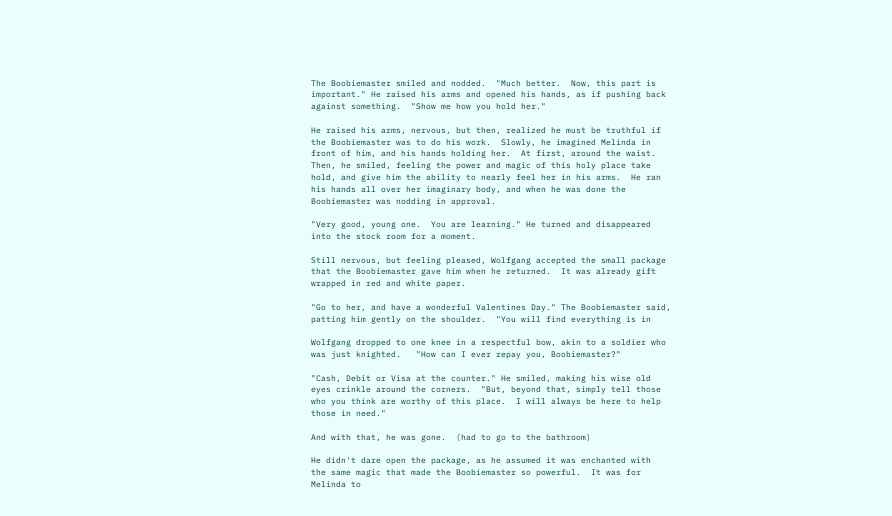The Boobiemaster smiled and nodded.  "Much better.  Now, this part is
important." He raised his arms and opened his hands, as if pushing back
against something.  "Show me how you hold her."

He raised his arms, nervous, but then, realized he must be truthful if
the Boobiemaster was to do his work.  Slowly, he imagined Melinda in
front of him, and his hands holding her.  At first, around the waist.
Then, he smiled, feeling the power and magic of this holy place take
hold, and give him the ability to nearly feel her in his arms.  He ran
his hands all over her imaginary body, and when he was done the
Boobiemaster was nodding in approval.

"Very good, young one.  You are learning." He turned and disappeared
into the stock room for a moment.

Still nervous, but feeling pleased, Wolfgang accepted the small package
that the Boobiemaster gave him when he returned.  It was already gift
wrapped in red and white paper.

"Go to her, and have a wonderful Valentines Day." The Boobiemaster said,
patting him gently on the shoulder.  "You will find everything is in

Wolfgang dropped to one knee in a respectful bow, akin to a soldier who
was just knighted.   "How can I ever repay you, Boobiemaster?"

"Cash, Debit or Visa at the counter." He smiled, making his wise old
eyes crinkle around the corners.  "But, beyond that, simply tell those
who you think are worthy of this place.  I will always be here to help
those in need."

And with that, he was gone.  (had to go to the bathroom)

He didn't dare open the package, as he assumed it was enchanted with
the same magic that made the Boobiemaster so powerful.  It was for
Melinda to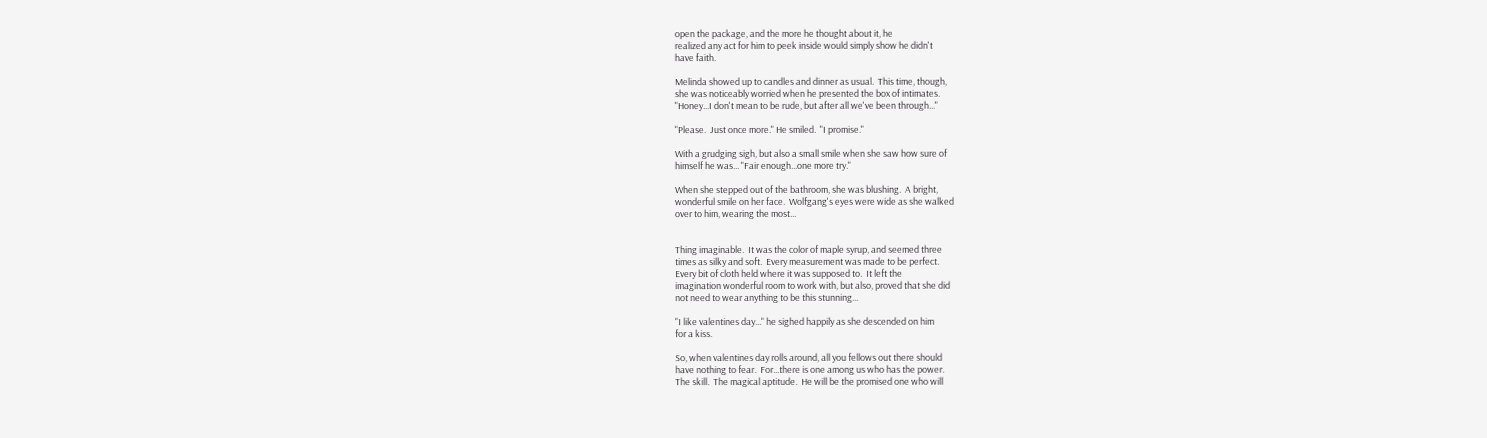open the package, and the more he thought about it, he
realized any act for him to peek inside would simply show he didn't
have faith.

Melinda showed up to candles and dinner as usual.  This time, though,
she was noticeably worried when he presented the box of intimates.
"Honey...I don't mean to be rude, but after all we've been through..."

"Please.  Just once more." He smiled.  "I promise."

With a grudging sigh, but also a small smile when she saw how sure of
himself he was... "Fair enough...one more try."

When she stepped out of the bathroom, she was blushing.  A bright,
wonderful smile on her face.  Wolfgang's eyes were wide as she walked
over to him, wearing the most...


Thing imaginable.  It was the color of maple syrup, and seemed three
times as silky and soft.  Every measurement was made to be perfect.
Every bit of cloth held where it was supposed to.  It left the
imagination wonderful room to work with, but also, proved that she did
not need to wear anything to be this stunning...

"I like valentines day..." he sighed happily as she descended on him
for a kiss.

So, when valentines day rolls around, all you fellows out there should
have nothing to fear.  For...there is one among us who has the power.
The skill.  The magical aptitude.  He will be the promised one who will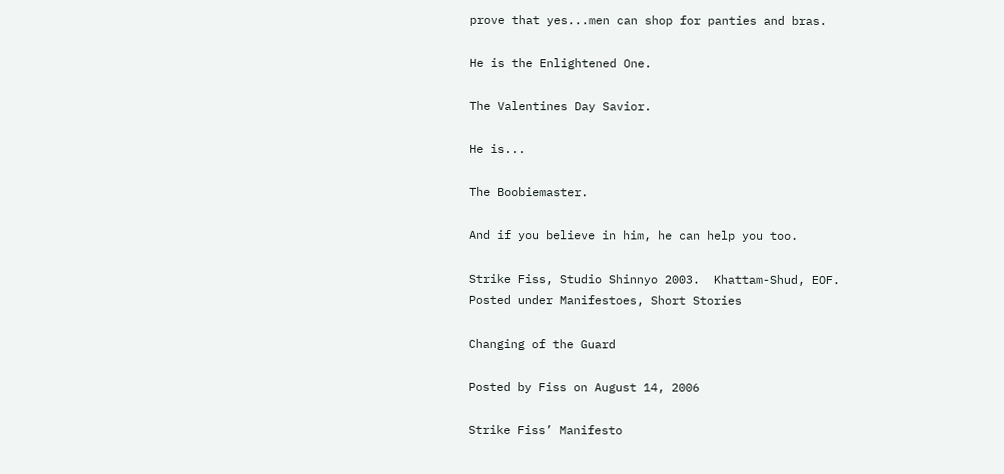prove that yes...men can shop for panties and bras.

He is the Enlightened One.

The Valentines Day Savior.

He is...

The Boobiemaster.

And if you believe in him, he can help you too.

Strike Fiss, Studio Shinnyo 2003.  Khattam-Shud, EOF.
Posted under Manifestoes, Short Stories

Changing of the Guard

Posted by Fiss on August 14, 2006

Strike Fiss’ Manifesto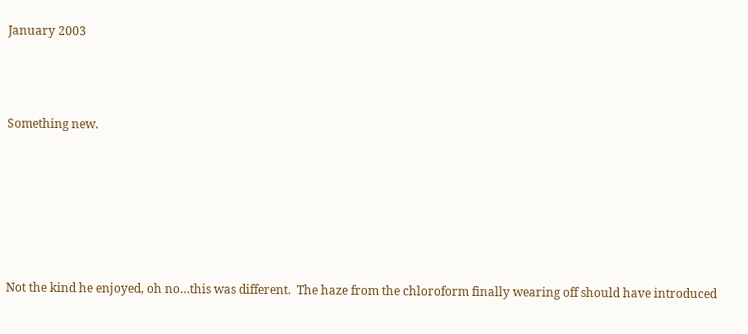January 2003



Something new.






Not the kind he enjoyed, oh no…this was different.  The haze from the chloroform finally wearing off should have introduced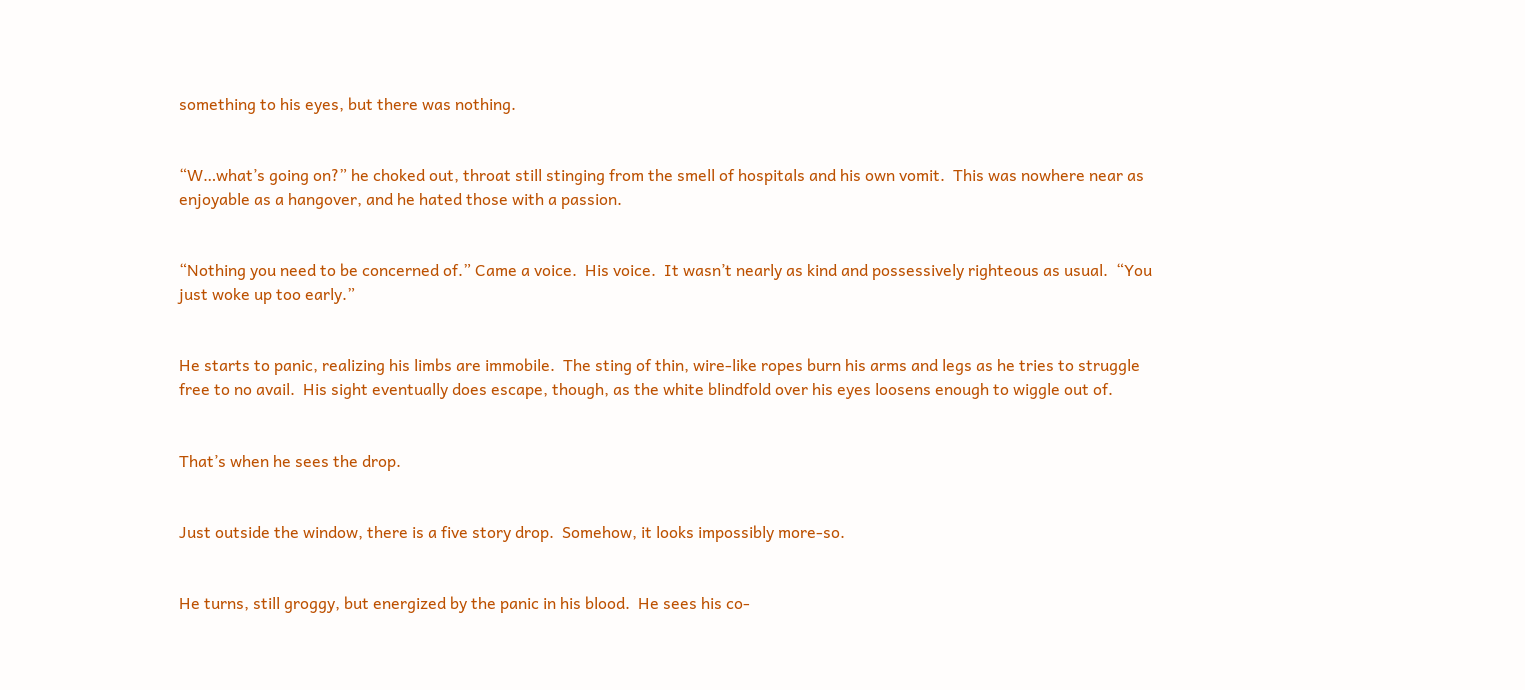something to his eyes, but there was nothing.


“W…what’s going on?” he choked out, throat still stinging from the smell of hospitals and his own vomit.  This was nowhere near as enjoyable as a hangover, and he hated those with a passion.


“Nothing you need to be concerned of.” Came a voice.  His voice.  It wasn’t nearly as kind and possessively righteous as usual.  “You just woke up too early.”


He starts to panic, realizing his limbs are immobile.  The sting of thin, wire-like ropes burn his arms and legs as he tries to struggle free to no avail.  His sight eventually does escape, though, as the white blindfold over his eyes loosens enough to wiggle out of.


That’s when he sees the drop.


Just outside the window, there is a five story drop.  Somehow, it looks impossibly more-so.


He turns, still groggy, but energized by the panic in his blood.  He sees his co-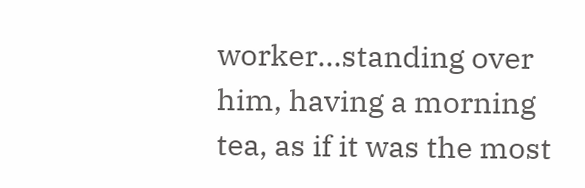worker…standing over him, having a morning tea, as if it was the most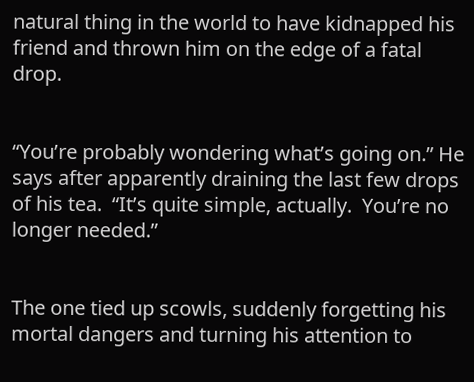natural thing in the world to have kidnapped his friend and thrown him on the edge of a fatal drop.


“You’re probably wondering what’s going on.” He says after apparently draining the last few drops of his tea.  “It’s quite simple, actually.  You’re no longer needed.”


The one tied up scowls, suddenly forgetting his mortal dangers and turning his attention to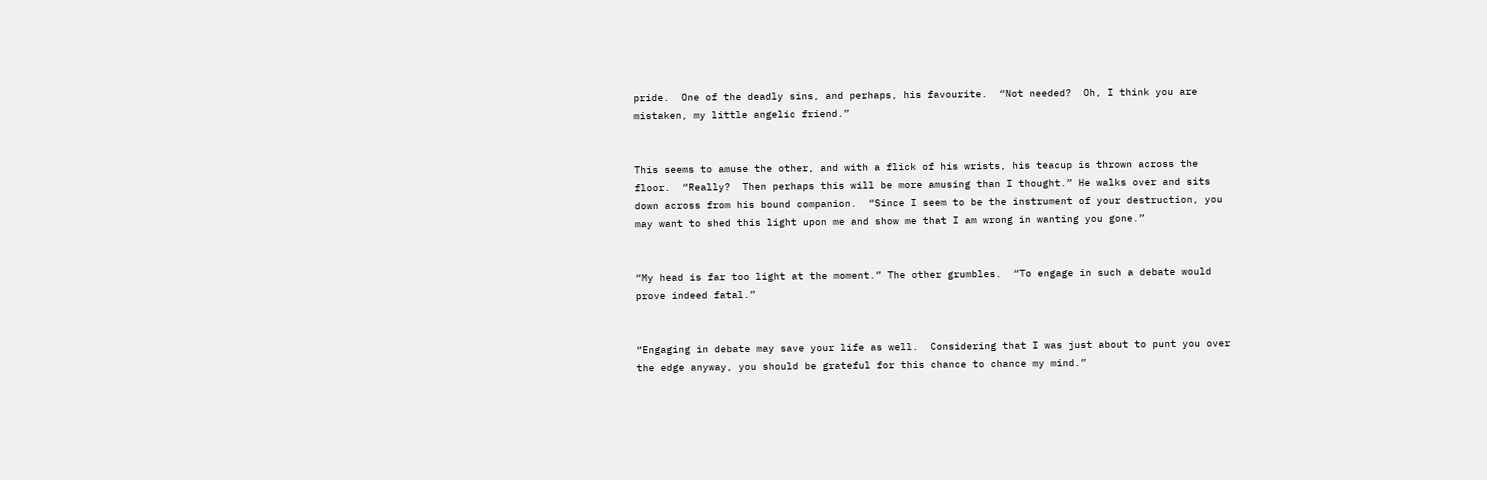pride.  One of the deadly sins, and perhaps, his favourite.  “Not needed?  Oh, I think you are mistaken, my little angelic friend.”


This seems to amuse the other, and with a flick of his wrists, his teacup is thrown across the floor.  “Really?  Then perhaps this will be more amusing than I thought.” He walks over and sits down across from his bound companion.  “Since I seem to be the instrument of your destruction, you may want to shed this light upon me and show me that I am wrong in wanting you gone.”


“My head is far too light at the moment.” The other grumbles.  “To engage in such a debate would prove indeed fatal.”


“Engaging in debate may save your life as well.  Considering that I was just about to punt you over the edge anyway, you should be grateful for this chance to chance my mind.”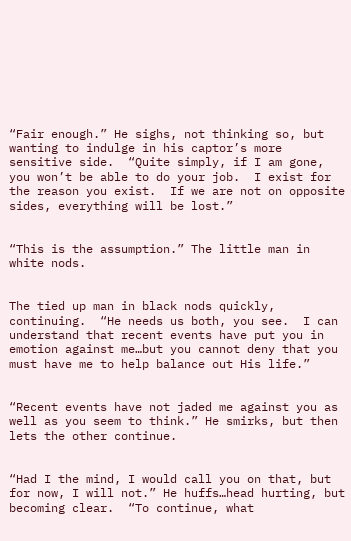“Fair enough.” He sighs, not thinking so, but wanting to indulge in his captor’s more sensitive side.  “Quite simply, if I am gone, you won’t be able to do your job.  I exist for the reason you exist.  If we are not on opposite sides, everything will be lost.”


“This is the assumption.” The little man in white nods.


The tied up man in black nods quickly, continuing.  “He needs us both, you see.  I can understand that recent events have put you in emotion against me…but you cannot deny that you must have me to help balance out His life.”


“Recent events have not jaded me against you as well as you seem to think.” He smirks, but then lets the other continue.


“Had I the mind, I would call you on that, but for now, I will not.” He huffs…head hurting, but becoming clear.  “To continue, what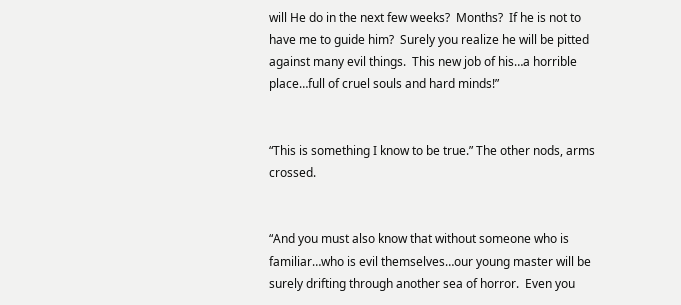will He do in the next few weeks?  Months?  If he is not to have me to guide him?  Surely you realize he will be pitted against many evil things.  This new job of his…a horrible place…full of cruel souls and hard minds!”


“This is something I know to be true.” The other nods, arms crossed.


“And you must also know that without someone who is familiar…who is evil themselves…our young master will be surely drifting through another sea of horror.  Even you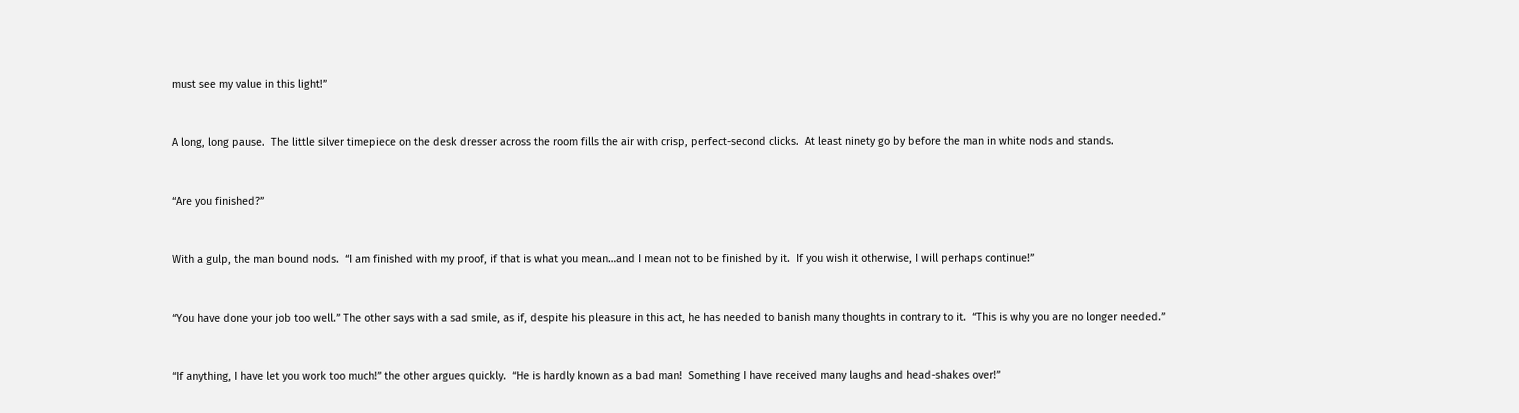must see my value in this light!”


A long, long pause.  The little silver timepiece on the desk dresser across the room fills the air with crisp, perfect-second clicks.  At least ninety go by before the man in white nods and stands.


“Are you finished?”


With a gulp, the man bound nods.  “I am finished with my proof, if that is what you mean…and I mean not to be finished by it.  If you wish it otherwise, I will perhaps continue!”


“You have done your job too well.” The other says with a sad smile, as if, despite his pleasure in this act, he has needed to banish many thoughts in contrary to it.  “This is why you are no longer needed.”


“If anything, I have let you work too much!” the other argues quickly.  “He is hardly known as a bad man!  Something I have received many laughs and head-shakes over!”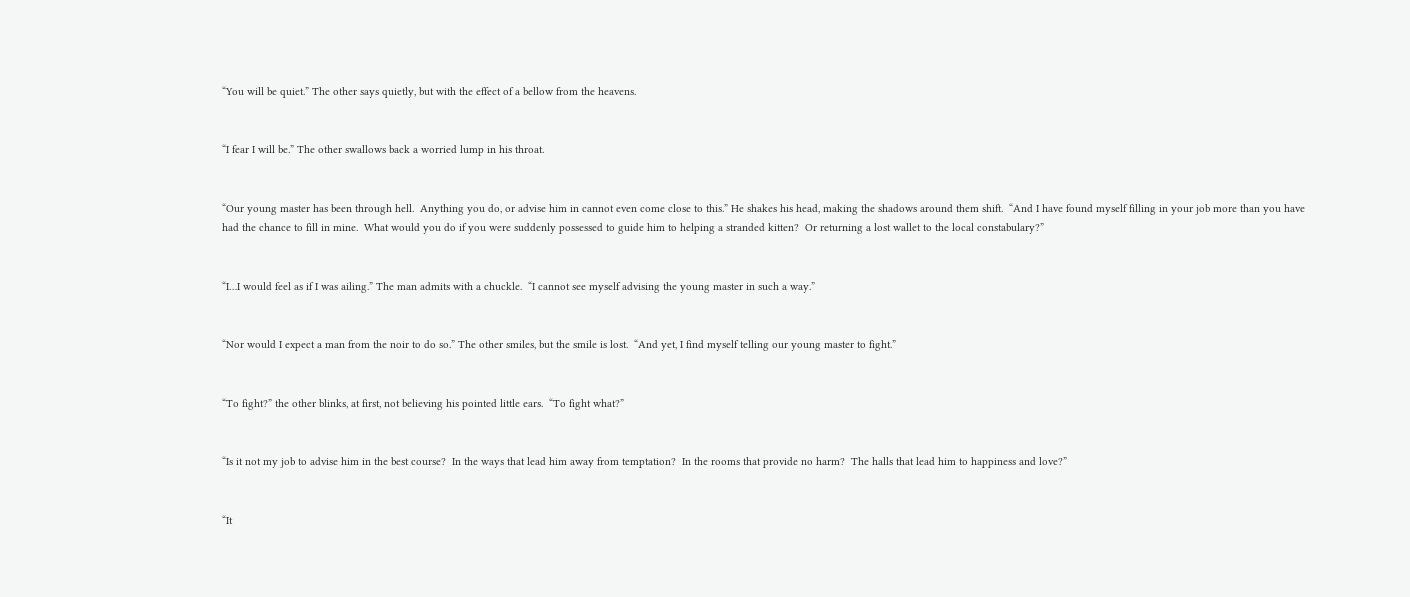“You will be quiet.” The other says quietly, but with the effect of a bellow from the heavens.


“I fear I will be.” The other swallows back a worried lump in his throat.


“Our young master has been through hell.  Anything you do, or advise him in cannot even come close to this.” He shakes his head, making the shadows around them shift.  “And I have found myself filling in your job more than you have had the chance to fill in mine.  What would you do if you were suddenly possessed to guide him to helping a stranded kitten?  Or returning a lost wallet to the local constabulary?”


“I…I would feel as if I was ailing.” The man admits with a chuckle.  “I cannot see myself advising the young master in such a way.”


“Nor would I expect a man from the noir to do so.” The other smiles, but the smile is lost.  “And yet, I find myself telling our young master to fight.”


“To fight?” the other blinks, at first, not believing his pointed little ears.  “To fight what?”


“Is it not my job to advise him in the best course?  In the ways that lead him away from temptation?  In the rooms that provide no harm?  The halls that lead him to happiness and love?”


“It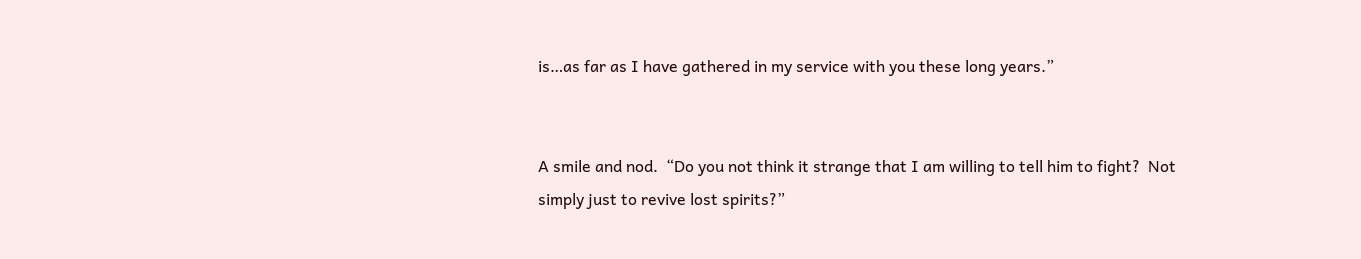is…as far as I have gathered in my service with you these long years.”


A smile and nod.  “Do you not think it strange that I am willing to tell him to fight?  Not simply just to revive lost spirits?”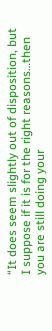“It does seem slightly out of disposition, but I suppose if it is for the right reasons…then you are still doing your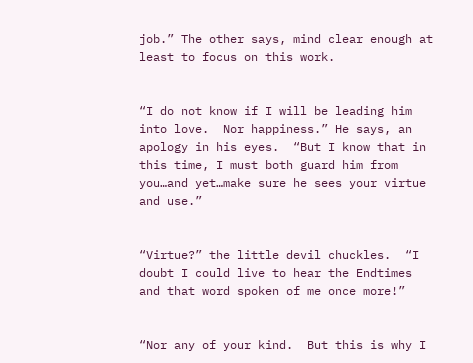job.” The other says, mind clear enough at least to focus on this work.


“I do not know if I will be leading him into love.  Nor happiness.” He says, an apology in his eyes.  “But I know that in this time, I must both guard him from you…and yet…make sure he sees your virtue and use.”


“Virtue?” the little devil chuckles.  “I doubt I could live to hear the Endtimes and that word spoken of me once more!”


“Nor any of your kind.  But this is why I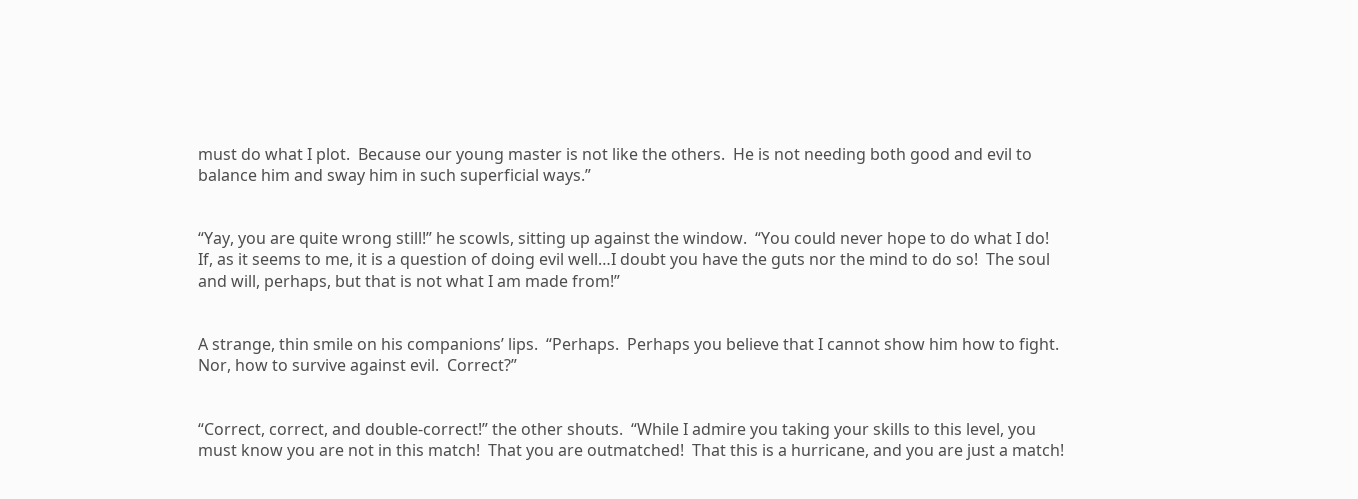must do what I plot.  Because our young master is not like the others.  He is not needing both good and evil to balance him and sway him in such superficial ways.”


“Yay, you are quite wrong still!” he scowls, sitting up against the window.  “You could never hope to do what I do!  If, as it seems to me, it is a question of doing evil well…I doubt you have the guts nor the mind to do so!  The soul and will, perhaps, but that is not what I am made from!”


A strange, thin smile on his companions’ lips.  “Perhaps.  Perhaps you believe that I cannot show him how to fight.  Nor, how to survive against evil.  Correct?”


“Correct, correct, and double-correct!” the other shouts.  “While I admire you taking your skills to this level, you must know you are not in this match!  That you are outmatched!  That this is a hurricane, and you are just a match!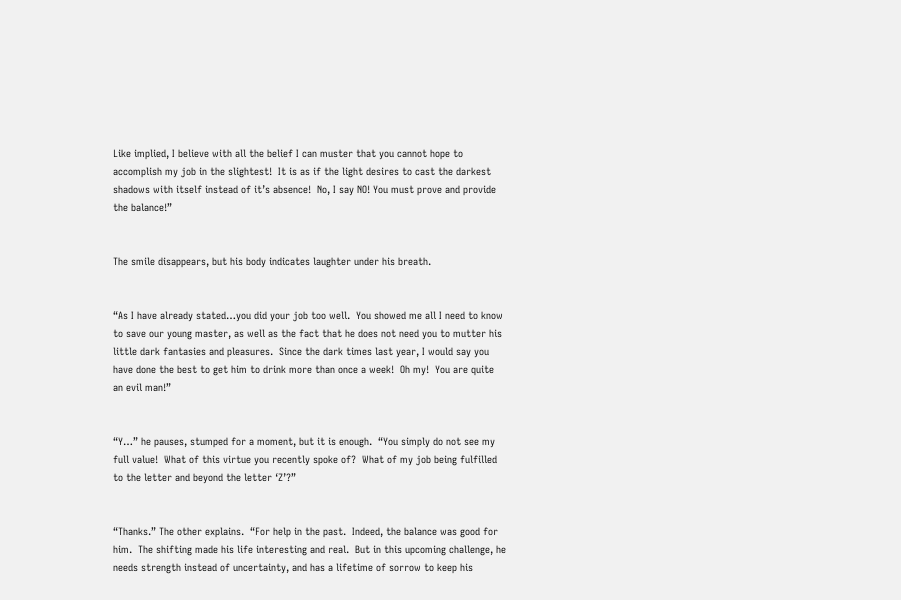Like implied, I believe with all the belief I can muster that you cannot hope to accomplish my job in the slightest!  It is as if the light desires to cast the darkest shadows with itself instead of it’s absence!  No, I say NO! You must prove and provide the balance!”


The smile disappears, but his body indicates laughter under his breath.


“As I have already stated…you did your job too well.  You showed me all I need to know to save our young master, as well as the fact that he does not need you to mutter his little dark fantasies and pleasures.  Since the dark times last year, I would say you have done the best to get him to drink more than once a week!  Oh my!  You are quite an evil man!”


“Y…” he pauses, stumped for a moment, but it is enough.  “You simply do not see my full value!  What of this virtue you recently spoke of?  What of my job being fulfilled to the letter and beyond the letter ‘Z’?”


“Thanks.” The other explains.  “For help in the past.  Indeed, the balance was good for him.  The shifting made his life interesting and real.  But in this upcoming challenge, he needs strength instead of uncertainty, and has a lifetime of sorrow to keep his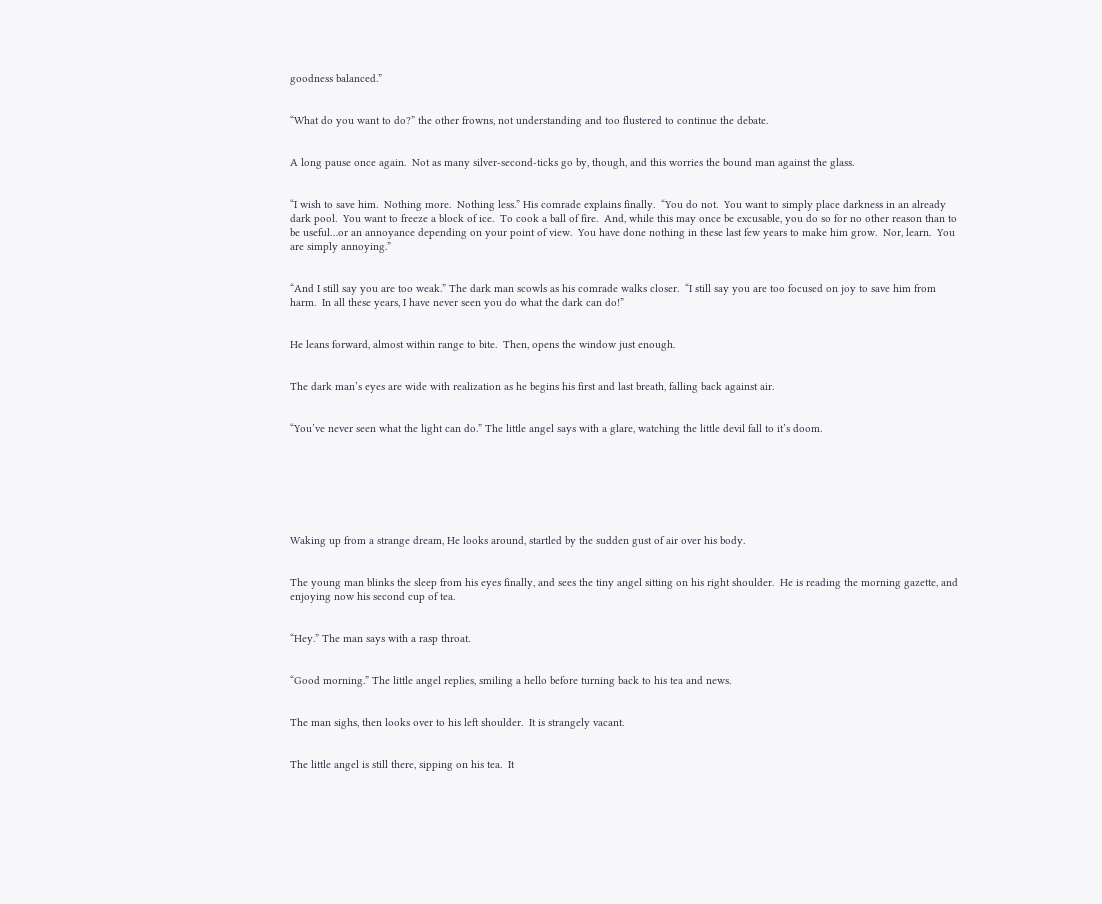goodness balanced.”


“What do you want to do?” the other frowns, not understanding and too flustered to continue the debate.


A long pause once again.  Not as many silver-second-ticks go by, though, and this worries the bound man against the glass.


“I wish to save him.  Nothing more.  Nothing less.” His comrade explains finally.  “You do not.  You want to simply place darkness in an already dark pool.  You want to freeze a block of ice.  To cook a ball of fire.  And, while this may once be excusable, you do so for no other reason than to be useful…or an annoyance depending on your point of view.  You have done nothing in these last few years to make him grow.  Nor, learn.  You are simply annoying.”


“And I still say you are too weak.” The dark man scowls as his comrade walks closer.  “I still say you are too focused on joy to save him from harm.  In all these years, I have never seen you do what the dark can do!”


He leans forward, almost within range to bite.  Then, opens the window just enough.


The dark man’s eyes are wide with realization as he begins his first and last breath, falling back against air.


“You’ve never seen what the light can do.” The little angel says with a glare, watching the little devil fall to it’s doom.







Waking up from a strange dream, He looks around, startled by the sudden gust of air over his body.


The young man blinks the sleep from his eyes finally, and sees the tiny angel sitting on his right shoulder.  He is reading the morning gazette, and enjoying now his second cup of tea.


“Hey.” The man says with a rasp throat.


“Good morning.” The little angel replies, smiling a hello before turning back to his tea and news.


The man sighs, then looks over to his left shoulder.  It is strangely vacant.


The little angel is still there, sipping on his tea.  It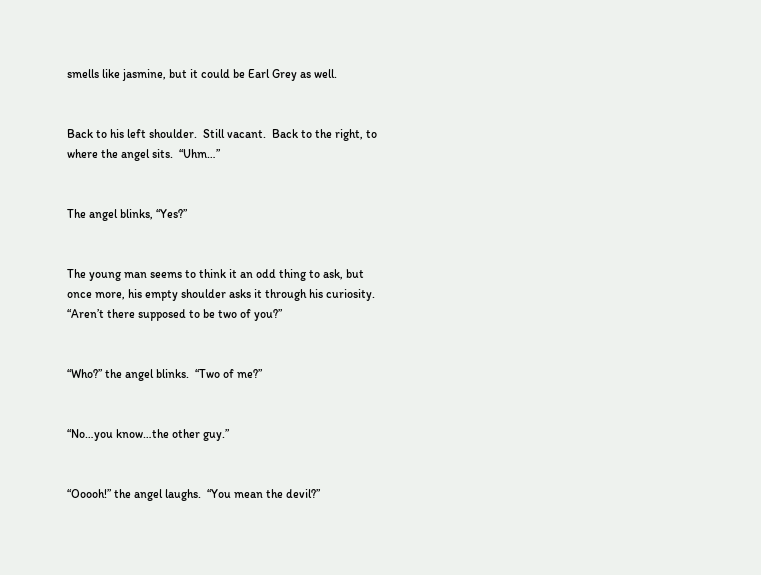smells like jasmine, but it could be Earl Grey as well.


Back to his left shoulder.  Still vacant.  Back to the right, to where the angel sits.  “Uhm…”


The angel blinks, “Yes?”


The young man seems to think it an odd thing to ask, but once more, his empty shoulder asks it through his curiosity.  “Aren’t there supposed to be two of you?”


“Who?” the angel blinks.  “Two of me?”


“No…you know…the other guy.”


“Ooooh!” the angel laughs.  “You mean the devil?”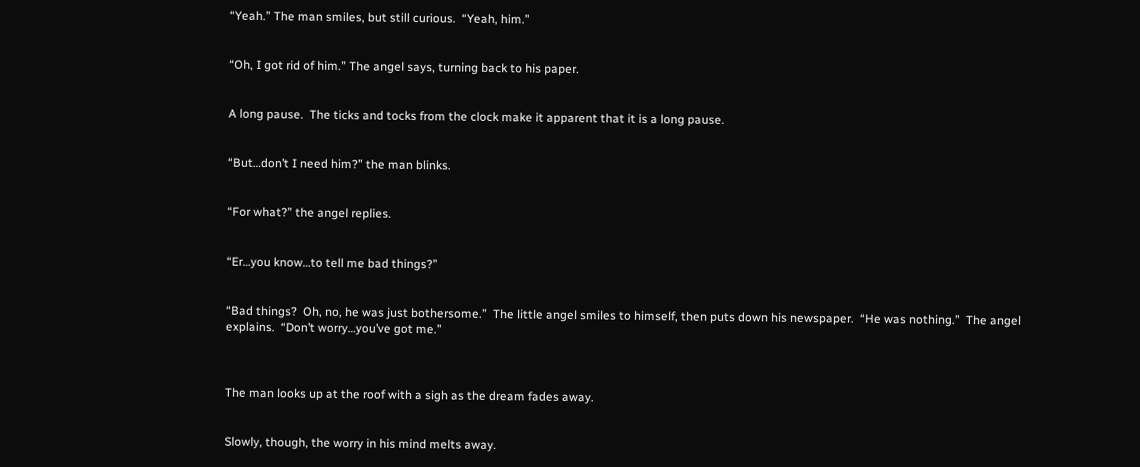“Yeah.” The man smiles, but still curious.  “Yeah, him.”


“Oh, I got rid of him.” The angel says, turning back to his paper.


A long pause.  The ticks and tocks from the clock make it apparent that it is a long pause.


“But…don’t I need him?” the man blinks.


“For what?” the angel replies.


“Er…you know…to tell me bad things?”


“Bad things?  Oh, no, he was just bothersome.”  The little angel smiles to himself, then puts down his newspaper.  “He was nothing.”  The angel explains.  “Don’t worry…you’ve got me.”



The man looks up at the roof with a sigh as the dream fades away.


Slowly, though, the worry in his mind melts away.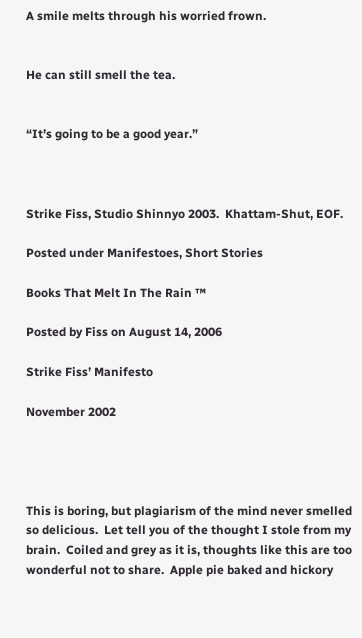A smile melts through his worried frown.


He can still smell the tea.


“It’s going to be a good year.”



Strike Fiss, Studio Shinnyo 2003.  Khattam-Shut, EOF.

Posted under Manifestoes, Short Stories

Books That Melt In The Rain ™

Posted by Fiss on August 14, 2006

Strike Fiss’ Manifesto

November 2002




This is boring, but plagiarism of the mind never smelled so delicious.  Let tell you of the thought I stole from my brain.  Coiled and grey as it is, thoughts like this are too wonderful not to share.  Apple pie baked and hickory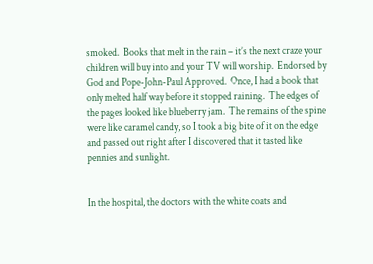smoked.  Books that melt in the rain – it’s the next craze your children will buy into and your TV will worship.  Endorsed by God and Pope-John-Paul Approved.  Once, I had a book that only melted half way before it stopped raining.  The edges of the pages looked like blueberry jam.  The remains of the spine were like caramel candy, so I took a big bite of it on the edge and passed out right after I discovered that it tasted like pennies and sunlight.


In the hospital, the doctors with the white coats and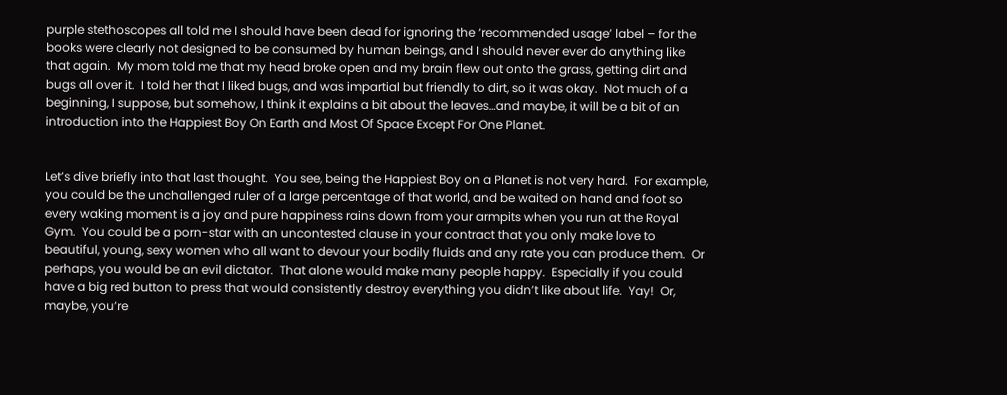purple stethoscopes all told me I should have been dead for ignoring the ‘recommended usage’ label – for the books were clearly not designed to be consumed by human beings, and I should never ever do anything like that again.  My mom told me that my head broke open and my brain flew out onto the grass, getting dirt and bugs all over it.  I told her that I liked bugs, and was impartial but friendly to dirt, so it was okay.  Not much of a beginning, I suppose, but somehow, I think it explains a bit about the leaves…and maybe, it will be a bit of an introduction into the Happiest Boy On Earth and Most Of Space Except For One Planet.


Let’s dive briefly into that last thought.  You see, being the Happiest Boy on a Planet is not very hard.  For example, you could be the unchallenged ruler of a large percentage of that world, and be waited on hand and foot so every waking moment is a joy and pure happiness rains down from your armpits when you run at the Royal Gym.  You could be a porn-star with an uncontested clause in your contract that you only make love to beautiful, young, sexy women who all want to devour your bodily fluids and any rate you can produce them.  Or perhaps, you would be an evil dictator.  That alone would make many people happy.  Especially if you could have a big red button to press that would consistently destroy everything you didn’t like about life.  Yay!  Or, maybe, you’re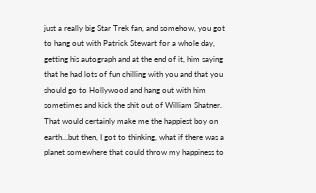just a really big Star Trek fan, and somehow, you got to hang out with Patrick Stewart for a whole day, getting his autograph and at the end of it, him saying that he had lots of fun chilling with you and that you should go to Hollywood and hang out with him sometimes and kick the shit out of William Shatner.  That would certainly make me the happiest boy on earth…but then, I got to thinking, what if there was a planet somewhere that could throw my happiness to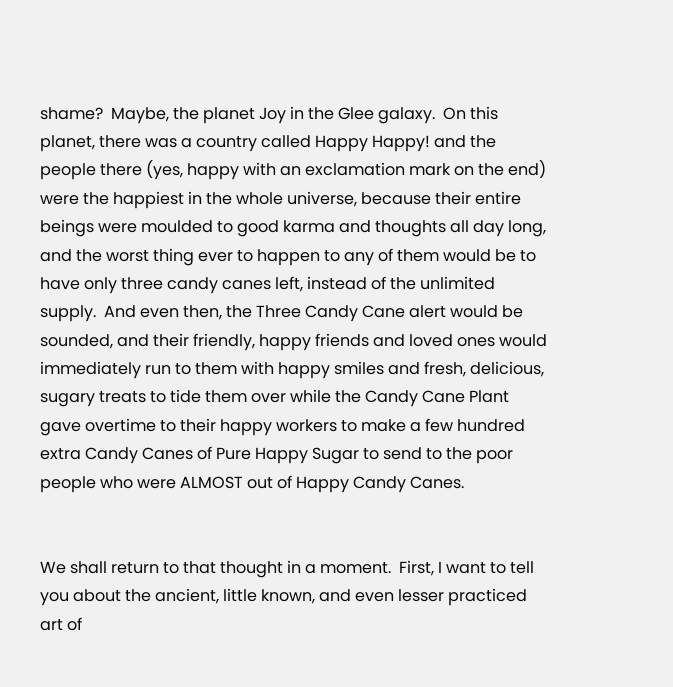shame?  Maybe, the planet Joy in the Glee galaxy.  On this planet, there was a country called Happy Happy! and the people there (yes, happy with an exclamation mark on the end) were the happiest in the whole universe, because their entire beings were moulded to good karma and thoughts all day long, and the worst thing ever to happen to any of them would be to have only three candy canes left, instead of the unlimited supply.  And even then, the Three Candy Cane alert would be sounded, and their friendly, happy friends and loved ones would immediately run to them with happy smiles and fresh, delicious, sugary treats to tide them over while the Candy Cane Plant gave overtime to their happy workers to make a few hundred extra Candy Canes of Pure Happy Sugar to send to the poor people who were ALMOST out of Happy Candy Canes.


We shall return to that thought in a moment.  First, I want to tell you about the ancient, little known, and even lesser practiced art of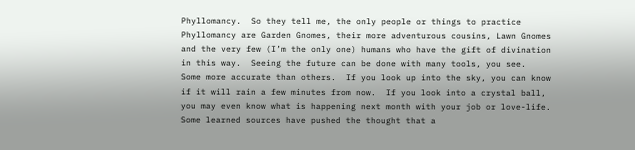Phyllomancy.  So they tell me, the only people or things to practice Phyllomancy are Garden Gnomes, their more adventurous cousins, Lawn Gnomes and the very few (I’m the only one) humans who have the gift of divination in this way.  Seeing the future can be done with many tools, you see.  Some more accurate than others.  If you look up into the sky, you can know if it will rain a few minutes from now.  If you look into a crystal ball, you may even know what is happening next month with your job or love-life.  Some learned sources have pushed the thought that a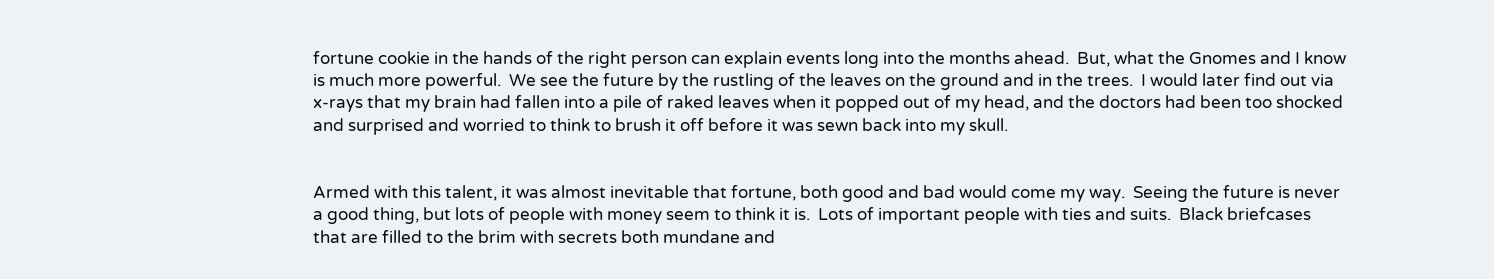fortune cookie in the hands of the right person can explain events long into the months ahead.  But, what the Gnomes and I know is much more powerful.  We see the future by the rustling of the leaves on the ground and in the trees.  I would later find out via x-rays that my brain had fallen into a pile of raked leaves when it popped out of my head, and the doctors had been too shocked and surprised and worried to think to brush it off before it was sewn back into my skull.


Armed with this talent, it was almost inevitable that fortune, both good and bad would come my way.  Seeing the future is never a good thing, but lots of people with money seem to think it is.  Lots of important people with ties and suits.  Black briefcases that are filled to the brim with secrets both mundane and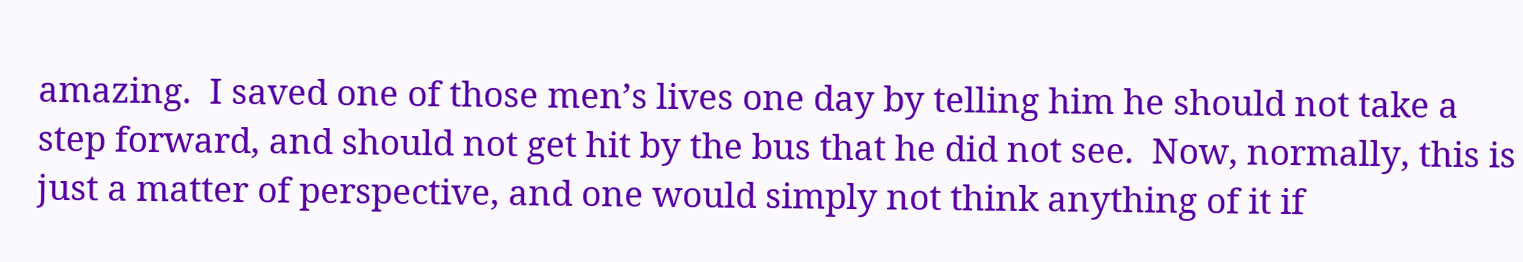amazing.  I saved one of those men’s lives one day by telling him he should not take a step forward, and should not get hit by the bus that he did not see.  Now, normally, this is just a matter of perspective, and one would simply not think anything of it if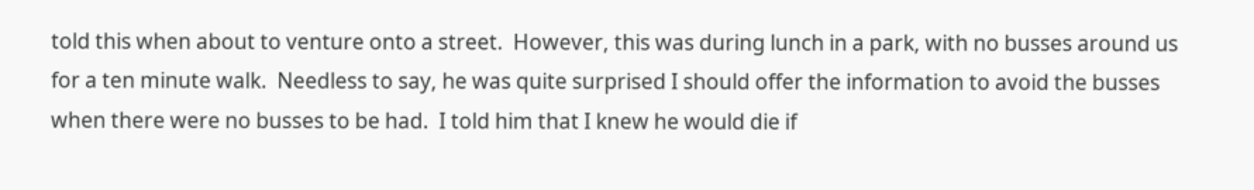told this when about to venture onto a street.  However, this was during lunch in a park, with no busses around us for a ten minute walk.  Needless to say, he was quite surprised I should offer the information to avoid the busses when there were no busses to be had.  I told him that I knew he would die if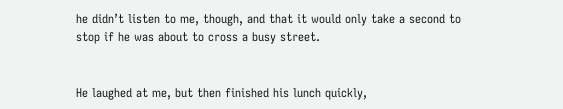he didn’t listen to me, though, and that it would only take a second to stop if he was about to cross a busy street.


He laughed at me, but then finished his lunch quickly,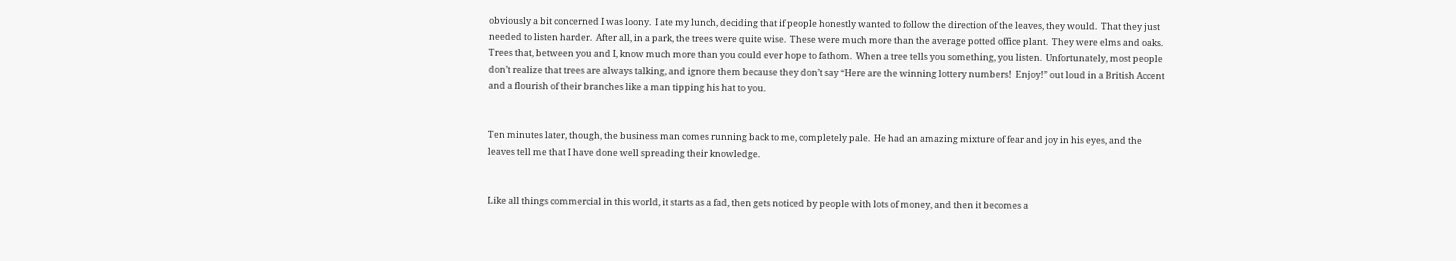obviously a bit concerned I was loony.  I ate my lunch, deciding that if people honestly wanted to follow the direction of the leaves, they would.  That they just needed to listen harder.  After all, in a park, the trees were quite wise.  These were much more than the average potted office plant.  They were elms and oaks.  Trees that, between you and I, know much more than you could ever hope to fathom.  When a tree tells you something, you listen.  Unfortunately, most people don’t realize that trees are always talking, and ignore them because they don’t say “Here are the winning lottery numbers!  Enjoy!” out loud in a British Accent and a flourish of their branches like a man tipping his hat to you.


Ten minutes later, though, the business man comes running back to me, completely pale.  He had an amazing mixture of fear and joy in his eyes, and the leaves tell me that I have done well spreading their knowledge.


Like all things commercial in this world, it starts as a fad, then gets noticed by people with lots of money, and then it becomes a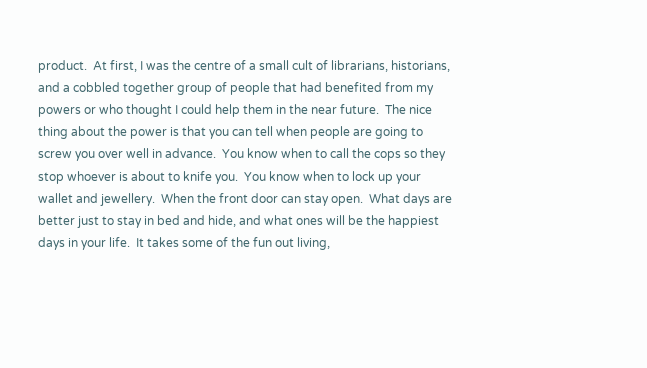product.  At first, I was the centre of a small cult of librarians, historians, and a cobbled together group of people that had benefited from my powers or who thought I could help them in the near future.  The nice thing about the power is that you can tell when people are going to screw you over well in advance.  You know when to call the cops so they stop whoever is about to knife you.  You know when to lock up your wallet and jewellery.  When the front door can stay open.  What days are better just to stay in bed and hide, and what ones will be the happiest days in your life.  It takes some of the fun out living,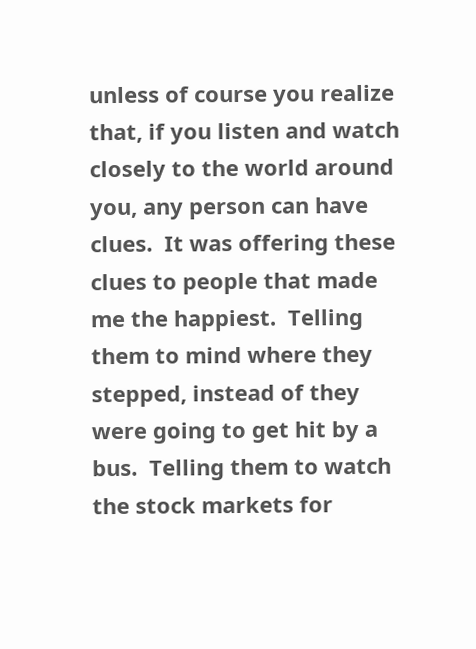unless of course you realize that, if you listen and watch closely to the world around you, any person can have clues.  It was offering these clues to people that made me the happiest.  Telling them to mind where they stepped, instead of they were going to get hit by a bus.  Telling them to watch the stock markets for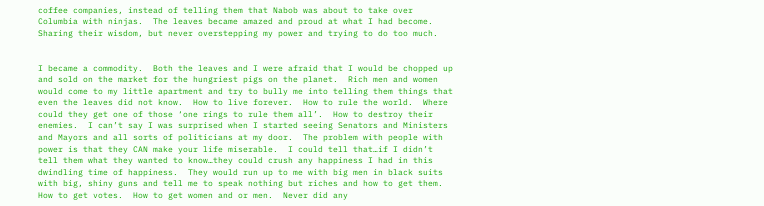coffee companies, instead of telling them that Nabob was about to take over Columbia with ninjas.  The leaves became amazed and proud at what I had become.  Sharing their wisdom, but never overstepping my power and trying to do too much.


I became a commodity.  Both the leaves and I were afraid that I would be chopped up and sold on the market for the hungriest pigs on the planet.  Rich men and women would come to my little apartment and try to bully me into telling them things that even the leaves did not know.  How to live forever.  How to rule the world.  Where could they get one of those ‘one rings to rule them all’.  How to destroy their enemies.  I can’t say I was surprised when I started seeing Senators and Ministers and Mayors and all sorts of politicians at my door.  The problem with people with power is that they CAN make your life miserable.  I could tell that…if I didn’t tell them what they wanted to know…they could crush any happiness I had in this dwindling time of happiness.  They would run up to me with big men in black suits with big, shiny guns and tell me to speak nothing but riches and how to get them.  How to get votes.  How to get women and or men.  Never did any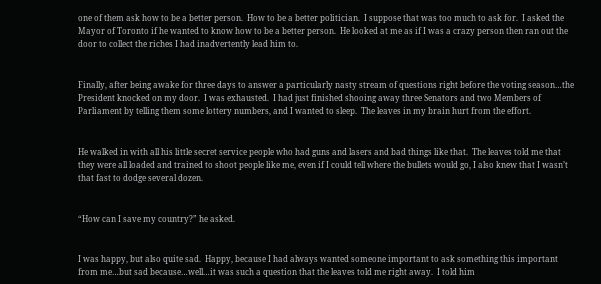one of them ask how to be a better person.  How to be a better politician.  I suppose that was too much to ask for.  I asked the Mayor of Toronto if he wanted to know how to be a better person.  He looked at me as if I was a crazy person then ran out the door to collect the riches I had inadvertently lead him to.


Finally, after being awake for three days to answer a particularly nasty stream of questions right before the voting season…the President knocked on my door.  I was exhausted.  I had just finished shooing away three Senators and two Members of Parliament by telling them some lottery numbers, and I wanted to sleep.  The leaves in my brain hurt from the effort.


He walked in with all his little secret service people who had guns and lasers and bad things like that.  The leaves told me that they were all loaded and trained to shoot people like me, even if I could tell where the bullets would go, I also knew that I wasn’t that fast to dodge several dozen.


“How can I save my country?” he asked.


I was happy, but also quite sad.  Happy, because I had always wanted someone important to ask something this important from me…but sad because…well…it was such a question that the leaves told me right away.  I told him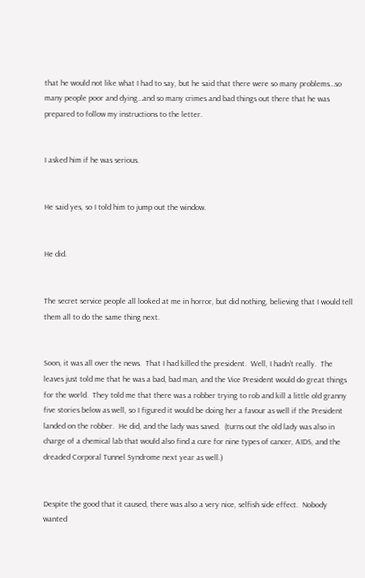that he would not like what I had to say, but he said that there were so many problems…so many people poor and dying…and so many crimes and bad things out there that he was prepared to follow my instructions to the letter.


I asked him if he was serious.


He said yes, so I told him to jump out the window.


He did.


The secret service people all looked at me in horror, but did nothing, believing that I would tell them all to do the same thing next.


Soon, it was all over the news.  That I had killed the president.  Well, I hadn’t really.  The leaves just told me that he was a bad, bad man, and the Vice President would do great things for the world.  They told me that there was a robber trying to rob and kill a little old granny five stories below as well, so I figured it would be doing her a favour as well if the President landed on the robber.  He did, and the lady was saved.  (turns out the old lady was also in charge of a chemical lab that would also find a cure for nine types of cancer, AIDS, and the dreaded Corporal Tunnel Syndrome next year as well.)


Despite the good that it caused, there was also a very nice, selfish side effect.  Nobody wanted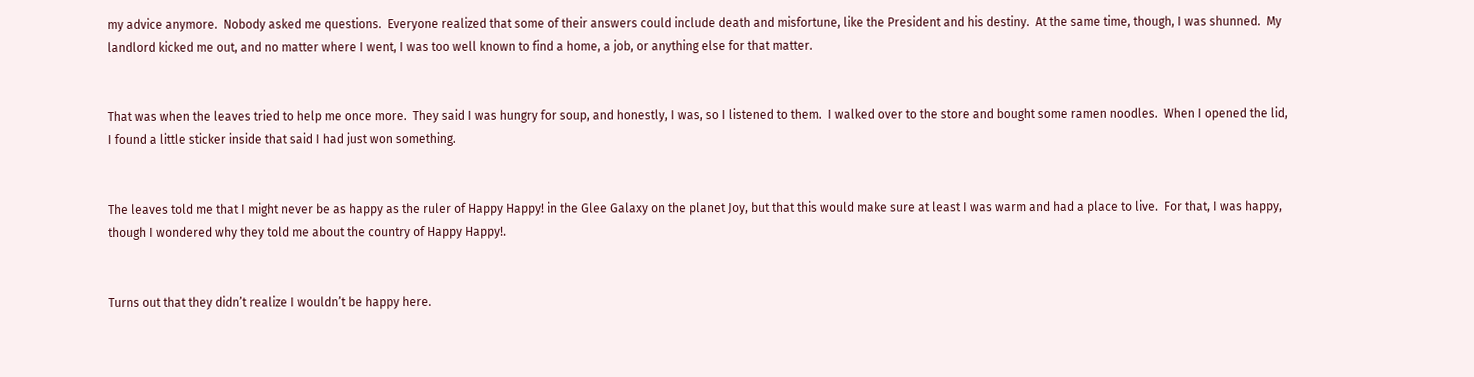my advice anymore.  Nobody asked me questions.  Everyone realized that some of their answers could include death and misfortune, like the President and his destiny.  At the same time, though, I was shunned.  My landlord kicked me out, and no matter where I went, I was too well known to find a home, a job, or anything else for that matter.


That was when the leaves tried to help me once more.  They said I was hungry for soup, and honestly, I was, so I listened to them.  I walked over to the store and bought some ramen noodles.  When I opened the lid, I found a little sticker inside that said I had just won something.


The leaves told me that I might never be as happy as the ruler of Happy Happy! in the Glee Galaxy on the planet Joy, but that this would make sure at least I was warm and had a place to live.  For that, I was happy, though I wondered why they told me about the country of Happy Happy!.


Turns out that they didn’t realize I wouldn’t be happy here.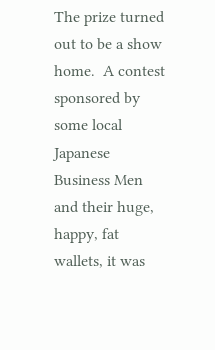The prize turned out to be a show home.  A contest sponsored by some local Japanese Business Men and their huge, happy, fat wallets, it was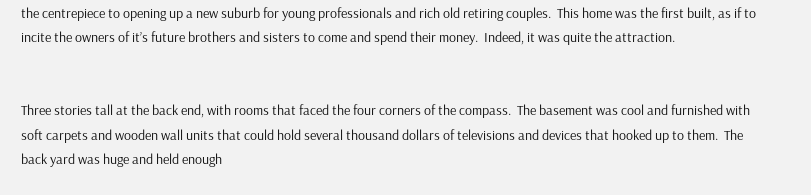the centrepiece to opening up a new suburb for young professionals and rich old retiring couples.  This home was the first built, as if to incite the owners of it’s future brothers and sisters to come and spend their money.  Indeed, it was quite the attraction.


Three stories tall at the back end, with rooms that faced the four corners of the compass.  The basement was cool and furnished with soft carpets and wooden wall units that could hold several thousand dollars of televisions and devices that hooked up to them.  The back yard was huge and held enough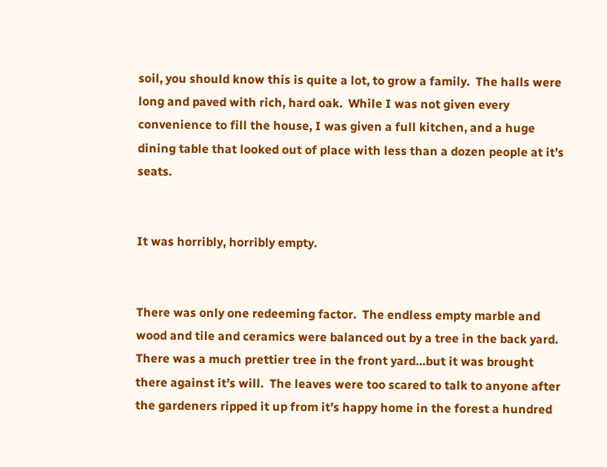soil, you should know this is quite a lot, to grow a family.  The halls were long and paved with rich, hard oak.  While I was not given every convenience to fill the house, I was given a full kitchen, and a huge dining table that looked out of place with less than a dozen people at it’s seats.


It was horribly, horribly empty.


There was only one redeeming factor.  The endless empty marble and wood and tile and ceramics were balanced out by a tree in the back yard.  There was a much prettier tree in the front yard…but it was brought there against it’s will.  The leaves were too scared to talk to anyone after the gardeners ripped it up from it’s happy home in the forest a hundred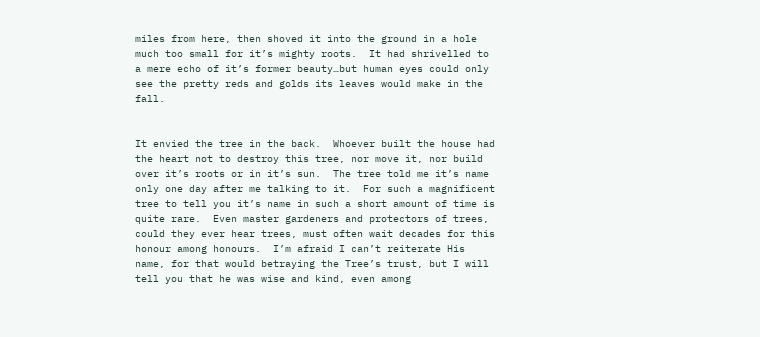miles from here, then shoved it into the ground in a hole much too small for it’s mighty roots.  It had shrivelled to a mere echo of it’s former beauty…but human eyes could only see the pretty reds and golds its leaves would make in the fall.


It envied the tree in the back.  Whoever built the house had the heart not to destroy this tree, nor move it, nor build over it’s roots or in it’s sun.  The tree told me it’s name only one day after me talking to it.  For such a magnificent tree to tell you it’s name in such a short amount of time is quite rare.  Even master gardeners and protectors of trees, could they ever hear trees, must often wait decades for this honour among honours.  I’m afraid I can’t reiterate His name, for that would betraying the Tree’s trust, but I will tell you that he was wise and kind, even among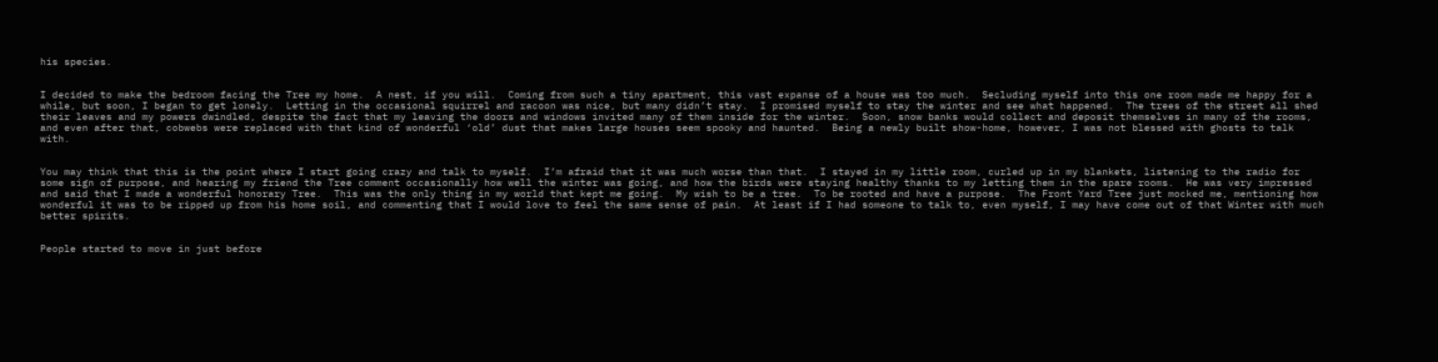his species.


I decided to make the bedroom facing the Tree my home.  A nest, if you will.  Coming from such a tiny apartment, this vast expanse of a house was too much.  Secluding myself into this one room made me happy for a while, but soon, I began to get lonely.  Letting in the occasional squirrel and racoon was nice, but many didn’t stay.  I promised myself to stay the winter and see what happened.  The trees of the street all shed their leaves and my powers dwindled, despite the fact that my leaving the doors and windows invited many of them inside for the winter.  Soon, snow banks would collect and deposit themselves in many of the rooms, and even after that, cobwebs were replaced with that kind of wonderful ‘old’ dust that makes large houses seem spooky and haunted.  Being a newly built show-home, however, I was not blessed with ghosts to talk with.


You may think that this is the point where I start going crazy and talk to myself.  I’m afraid that it was much worse than that.  I stayed in my little room, curled up in my blankets, listening to the radio for some sign of purpose, and hearing my friend the Tree comment occasionally how well the winter was going, and how the birds were staying healthy thanks to my letting them in the spare rooms.  He was very impressed and said that I made a wonderful honorary Tree.  This was the only thing in my world that kept me going.  My wish to be a tree.  To be rooted and have a purpose.  The Front Yard Tree just mocked me, mentioning how wonderful it was to be ripped up from his home soil, and commenting that I would love to feel the same sense of pain.  At least if I had someone to talk to, even myself, I may have come out of that Winter with much better spirits.


People started to move in just before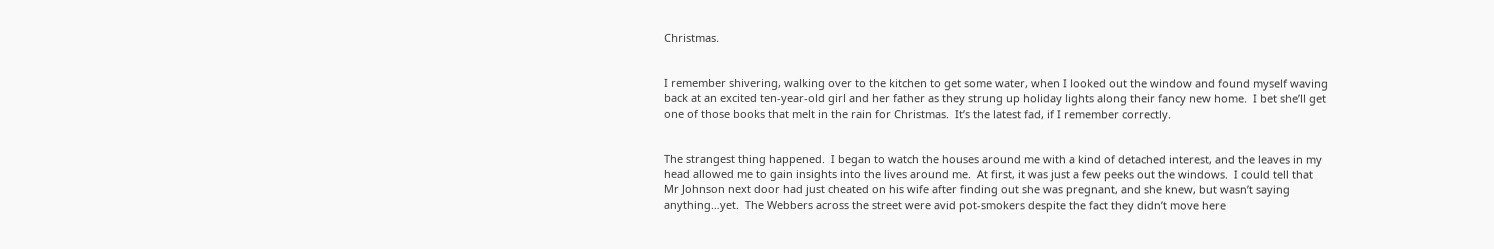Christmas.


I remember shivering, walking over to the kitchen to get some water, when I looked out the window and found myself waving back at an excited ten-year-old girl and her father as they strung up holiday lights along their fancy new home.  I bet she’ll get one of those books that melt in the rain for Christmas.  It’s the latest fad, if I remember correctly.


The strangest thing happened.  I began to watch the houses around me with a kind of detached interest, and the leaves in my head allowed me to gain insights into the lives around me.  At first, it was just a few peeks out the windows.  I could tell that Mr Johnson next door had just cheated on his wife after finding out she was pregnant, and she knew, but wasn’t saying anything…yet.  The Webbers across the street were avid pot-smokers despite the fact they didn’t move here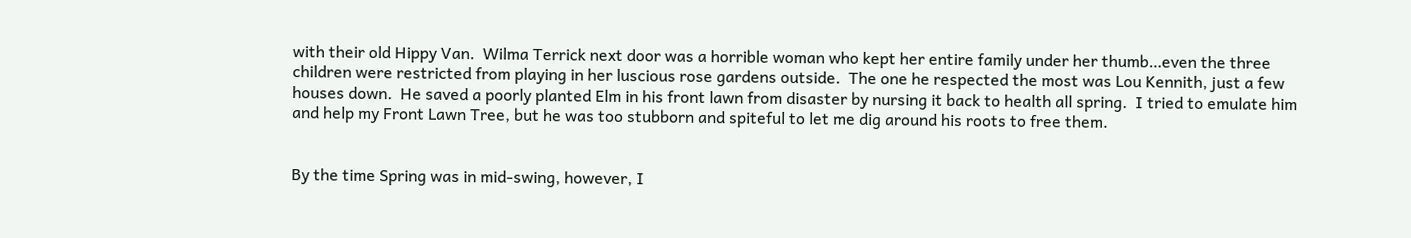with their old Hippy Van.  Wilma Terrick next door was a horrible woman who kept her entire family under her thumb…even the three children were restricted from playing in her luscious rose gardens outside.  The one he respected the most was Lou Kennith, just a few houses down.  He saved a poorly planted Elm in his front lawn from disaster by nursing it back to health all spring.  I tried to emulate him and help my Front Lawn Tree, but he was too stubborn and spiteful to let me dig around his roots to free them.


By the time Spring was in mid-swing, however, I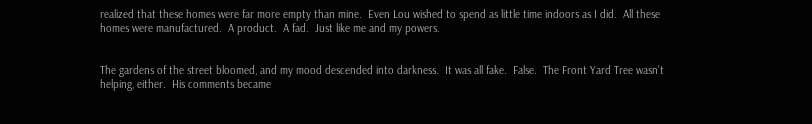realized that these homes were far more empty than mine.  Even Lou wished to spend as little time indoors as I did.  All these homes were manufactured.  A product.  A fad.  Just like me and my powers.


The gardens of the street bloomed, and my mood descended into darkness.  It was all fake.  False.  The Front Yard Tree wasn’t helping, either.  His comments became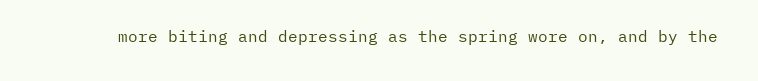more biting and depressing as the spring wore on, and by the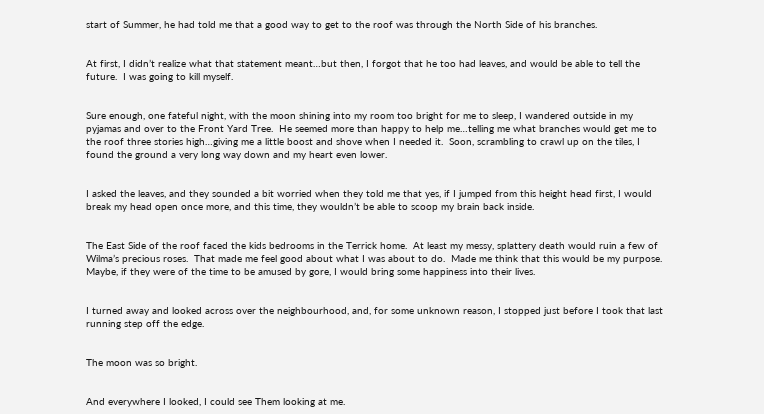start of Summer, he had told me that a good way to get to the roof was through the North Side of his branches.


At first, I didn’t realize what that statement meant…but then, I forgot that he too had leaves, and would be able to tell the future.  I was going to kill myself.


Sure enough, one fateful night, with the moon shining into my room too bright for me to sleep, I wandered outside in my pyjamas and over to the Front Yard Tree.  He seemed more than happy to help me…telling me what branches would get me to the roof three stories high…giving me a little boost and shove when I needed it.  Soon, scrambling to crawl up on the tiles, I found the ground a very long way down and my heart even lower.


I asked the leaves, and they sounded a bit worried when they told me that yes, if I jumped from this height head first, I would break my head open once more, and this time, they wouldn’t be able to scoop my brain back inside.


The East Side of the roof faced the kids bedrooms in the Terrick home.  At least my messy, splattery death would ruin a few of Wilma’s precious roses.  That made me feel good about what I was about to do.  Made me think that this would be my purpose.  Maybe, if they were of the time to be amused by gore, I would bring some happiness into their lives.


I turned away and looked across over the neighbourhood, and, for some unknown reason, I stopped just before I took that last running step off the edge.


The moon was so bright.


And everywhere I looked, I could see Them looking at me.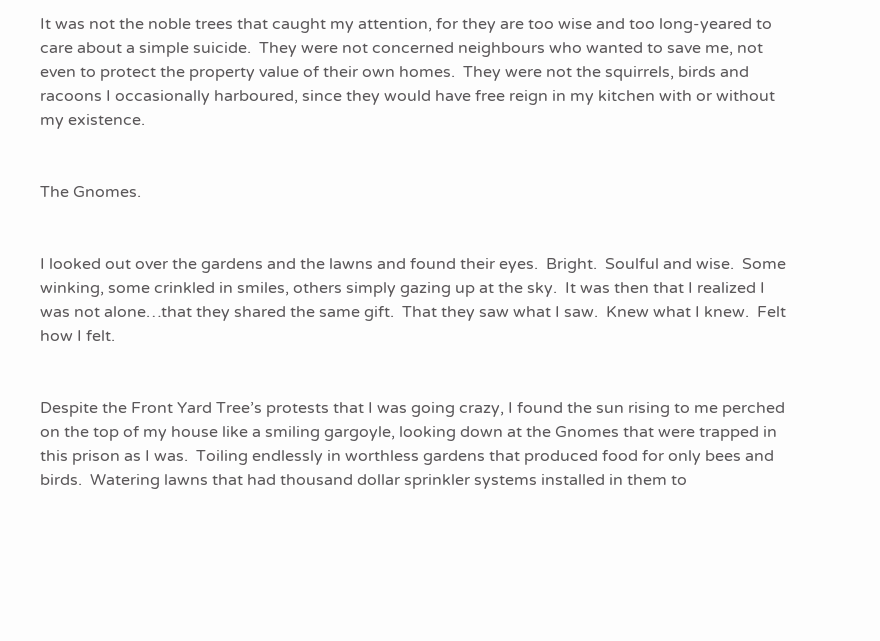It was not the noble trees that caught my attention, for they are too wise and too long-yeared to care about a simple suicide.  They were not concerned neighbours who wanted to save me, not even to protect the property value of their own homes.  They were not the squirrels, birds and racoons I occasionally harboured, since they would have free reign in my kitchen with or without my existence.


The Gnomes.


I looked out over the gardens and the lawns and found their eyes.  Bright.  Soulful and wise.  Some winking, some crinkled in smiles, others simply gazing up at the sky.  It was then that I realized I was not alone…that they shared the same gift.  That they saw what I saw.  Knew what I knew.  Felt how I felt.


Despite the Front Yard Tree’s protests that I was going crazy, I found the sun rising to me perched on the top of my house like a smiling gargoyle, looking down at the Gnomes that were trapped in this prison as I was.  Toiling endlessly in worthless gardens that produced food for only bees and birds.  Watering lawns that had thousand dollar sprinkler systems installed in them to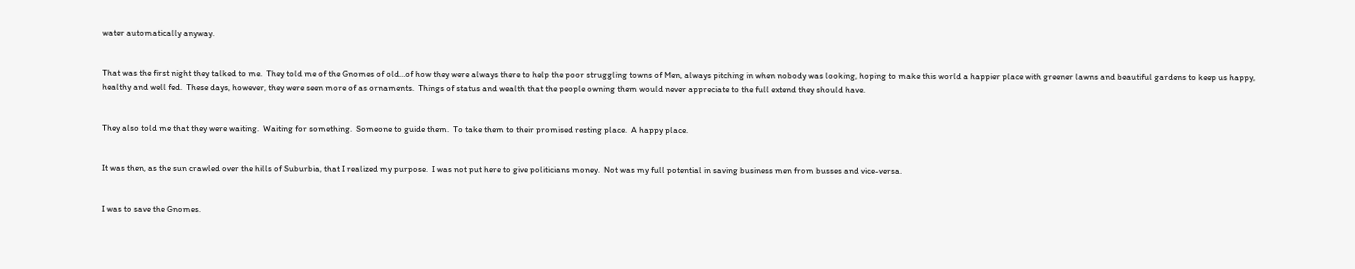water automatically anyway.


That was the first night they talked to me.  They told me of the Gnomes of old…of how they were always there to help the poor struggling towns of Men, always pitching in when nobody was looking, hoping to make this world a happier place with greener lawns and beautiful gardens to keep us happy, healthy and well fed.  These days, however, they were seen more of as ornaments.  Things of status and wealth that the people owning them would never appreciate to the full extend they should have.


They also told me that they were waiting.  Waiting for something.  Someone to guide them.  To take them to their promised resting place.  A happy place.


It was then, as the sun crawled over the hills of Suburbia, that I realized my purpose.  I was not put here to give politicians money.  Not was my full potential in saving business men from busses and vice-versa.


I was to save the Gnomes.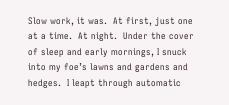Slow work, it was.  At first, just one at a time.  At night.  Under the cover of sleep and early mornings, I snuck into my foe’s lawns and gardens and hedges.  I leapt through automatic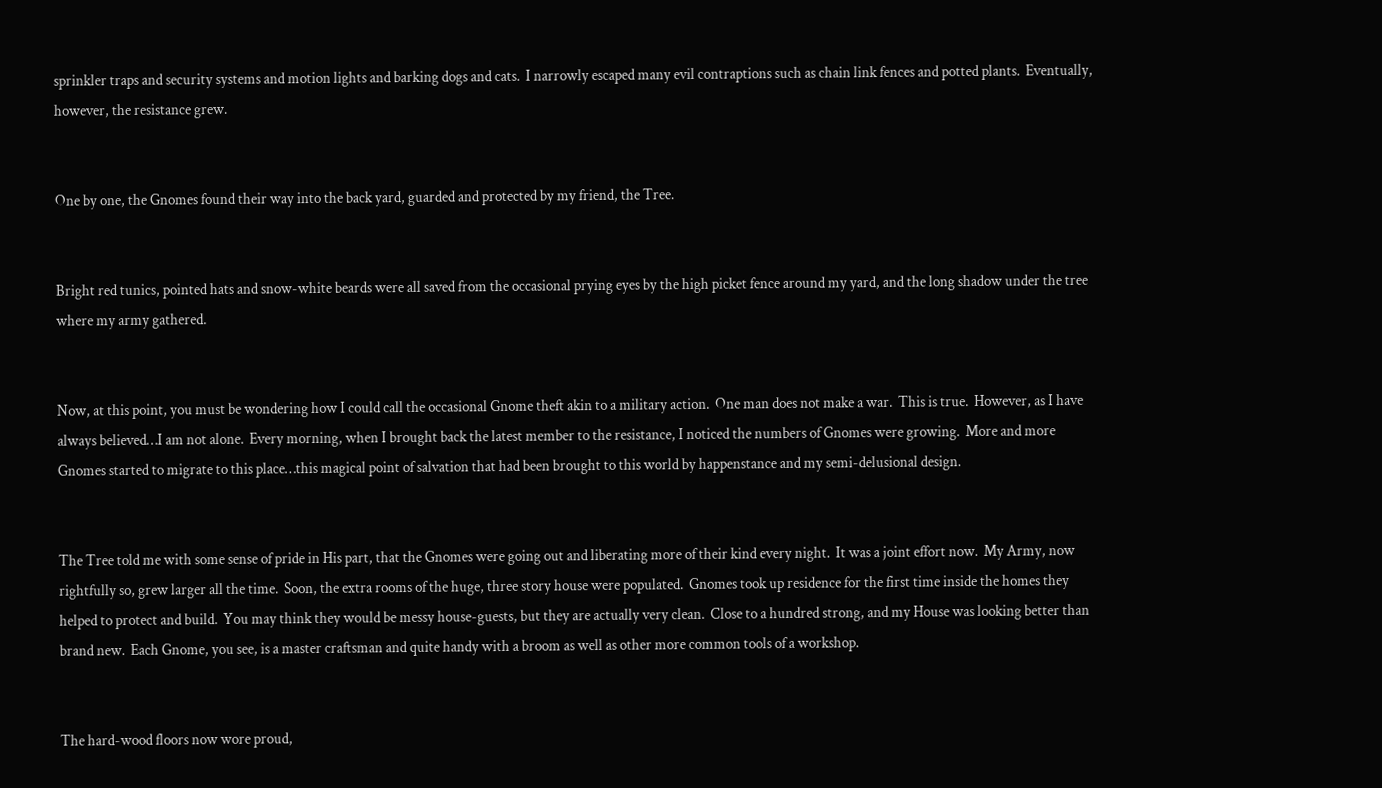sprinkler traps and security systems and motion lights and barking dogs and cats.  I narrowly escaped many evil contraptions such as chain link fences and potted plants.  Eventually, however, the resistance grew.


One by one, the Gnomes found their way into the back yard, guarded and protected by my friend, the Tree.


Bright red tunics, pointed hats and snow-white beards were all saved from the occasional prying eyes by the high picket fence around my yard, and the long shadow under the tree where my army gathered.


Now, at this point, you must be wondering how I could call the occasional Gnome theft akin to a military action.  One man does not make a war.  This is true.  However, as I have always believed…I am not alone.  Every morning, when I brought back the latest member to the resistance, I noticed the numbers of Gnomes were growing.  More and more Gnomes started to migrate to this place…this magical point of salvation that had been brought to this world by happenstance and my semi-delusional design.


The Tree told me with some sense of pride in His part, that the Gnomes were going out and liberating more of their kind every night.  It was a joint effort now.  My Army, now rightfully so, grew larger all the time.  Soon, the extra rooms of the huge, three story house were populated.  Gnomes took up residence for the first time inside the homes they helped to protect and build.  You may think they would be messy house-guests, but they are actually very clean.  Close to a hundred strong, and my House was looking better than brand new.  Each Gnome, you see, is a master craftsman and quite handy with a broom as well as other more common tools of a workshop.


The hard-wood floors now wore proud,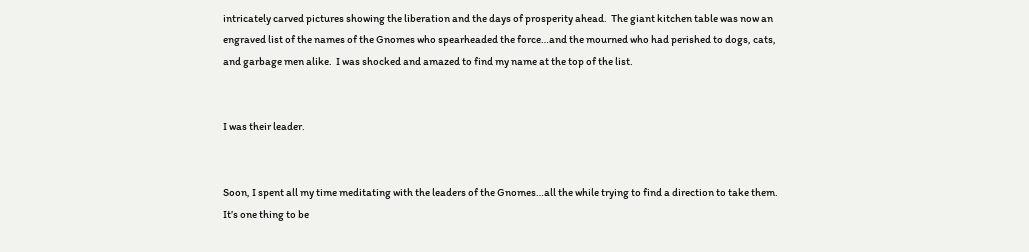intricately carved pictures showing the liberation and the days of prosperity ahead.  The giant kitchen table was now an engraved list of the names of the Gnomes who spearheaded the force…and the mourned who had perished to dogs, cats, and garbage men alike.  I was shocked and amazed to find my name at the top of the list.


I was their leader.


Soon, I spent all my time meditating with the leaders of the Gnomes…all the while trying to find a direction to take them.  It’s one thing to be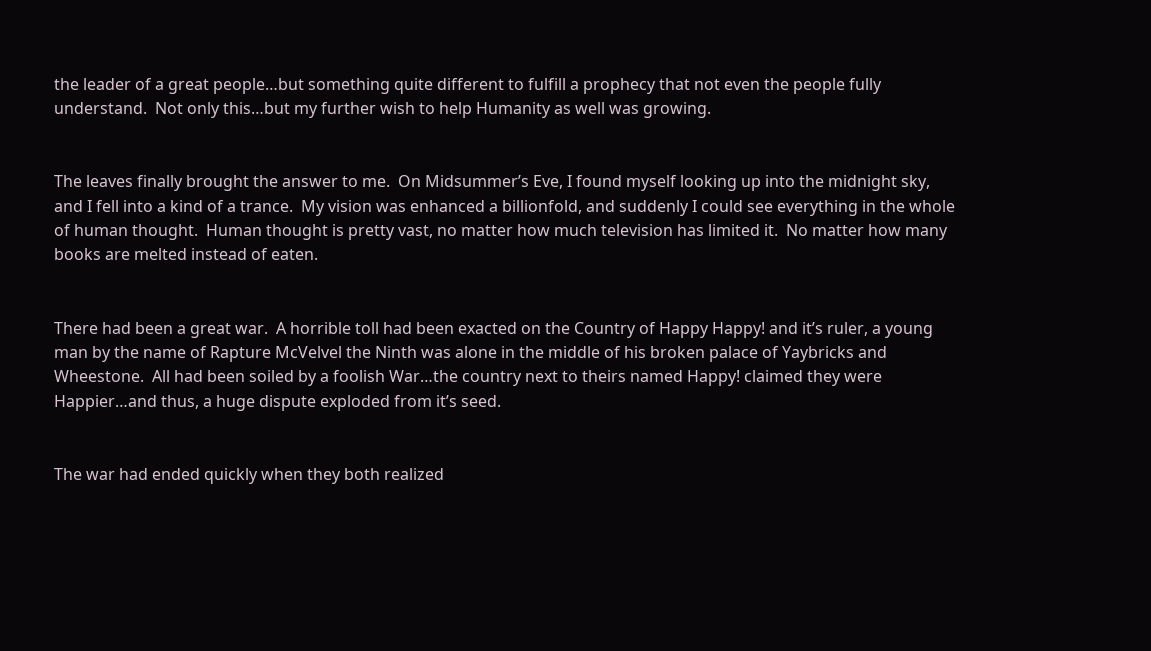the leader of a great people…but something quite different to fulfill a prophecy that not even the people fully understand.  Not only this…but my further wish to help Humanity as well was growing.


The leaves finally brought the answer to me.  On Midsummer’s Eve, I found myself looking up into the midnight sky, and I fell into a kind of a trance.  My vision was enhanced a billionfold, and suddenly I could see everything in the whole of human thought.  Human thought is pretty vast, no matter how much television has limited it.  No matter how many books are melted instead of eaten.


There had been a great war.  A horrible toll had been exacted on the Country of Happy Happy! and it’s ruler, a young man by the name of Rapture McVelvel the Ninth was alone in the middle of his broken palace of Yaybricks and Wheestone.  All had been soiled by a foolish War…the country next to theirs named Happy! claimed they were Happier…and thus, a huge dispute exploded from it’s seed.


The war had ended quickly when they both realized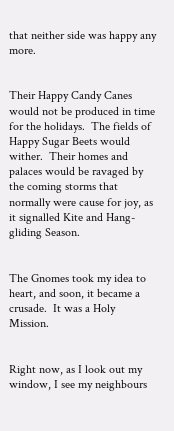that neither side was happy any more.


Their Happy Candy Canes would not be produced in time for the holidays.  The fields of Happy Sugar Beets would wither.  Their homes and palaces would be ravaged by the coming storms that normally were cause for joy, as it signalled Kite and Hang-gliding Season.


The Gnomes took my idea to heart, and soon, it became a crusade.  It was a Holy Mission.


Right now, as I look out my window, I see my neighbours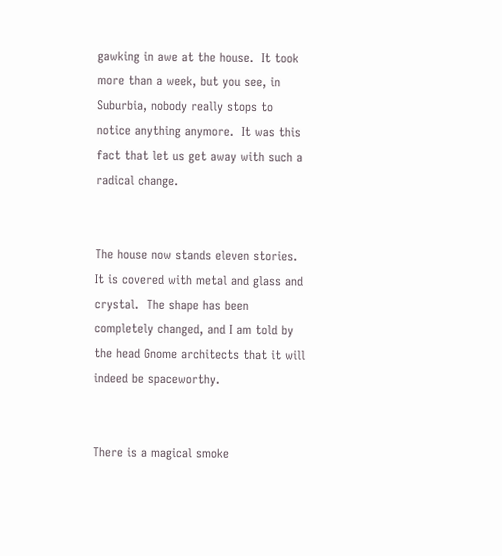gawking in awe at the house.  It took more than a week, but you see, in Suburbia, nobody really stops to notice anything anymore.  It was this fact that let us get away with such a radical change.


The house now stands eleven stories.  It is covered with metal and glass and crystal.  The shape has been completely changed, and I am told by the head Gnome architects that it will indeed be spaceworthy.


There is a magical smoke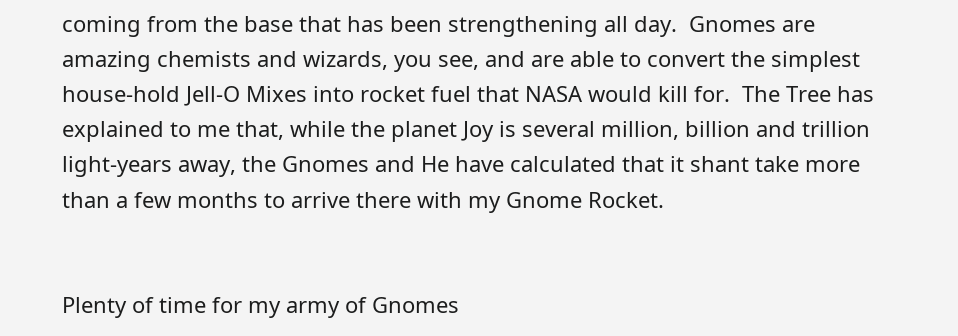coming from the base that has been strengthening all day.  Gnomes are amazing chemists and wizards, you see, and are able to convert the simplest house-hold Jell-O Mixes into rocket fuel that NASA would kill for.  The Tree has explained to me that, while the planet Joy is several million, billion and trillion light-years away, the Gnomes and He have calculated that it shant take more than a few months to arrive there with my Gnome Rocket.


Plenty of time for my army of Gnomes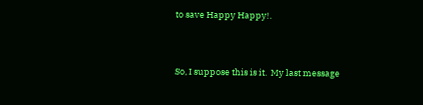to save Happy Happy!.


So, I suppose this is it.  My last message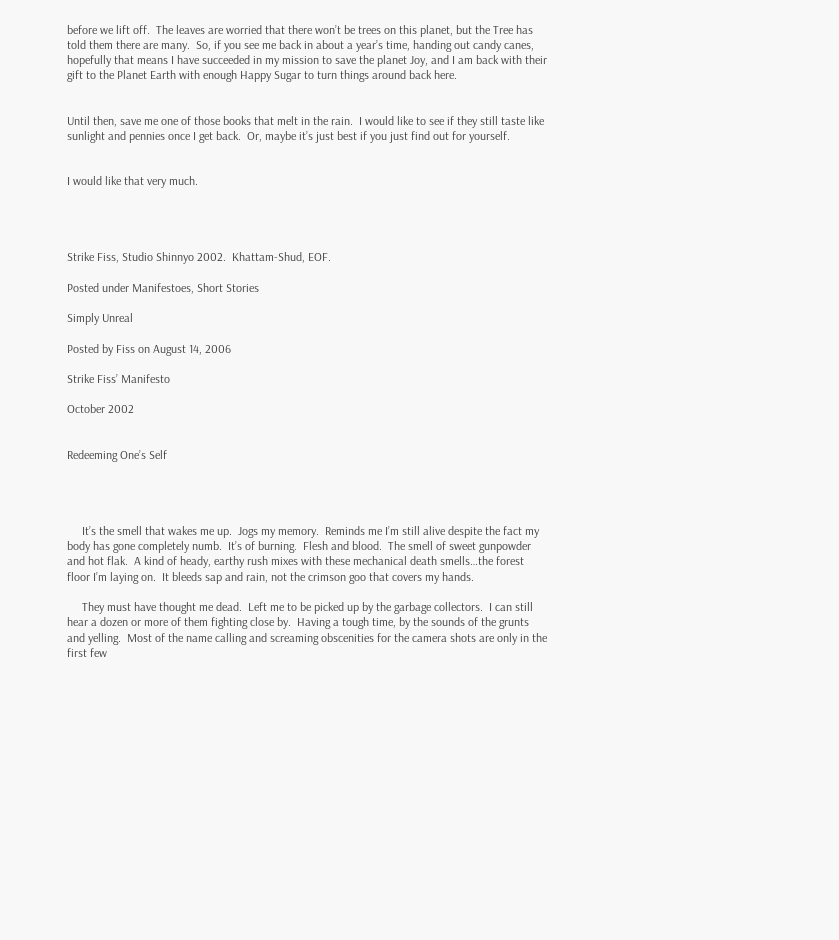before we lift off.  The leaves are worried that there won’t be trees on this planet, but the Tree has told them there are many.  So, if you see me back in about a year’s time, handing out candy canes, hopefully that means I have succeeded in my mission to save the planet Joy, and I am back with their gift to the Planet Earth with enough Happy Sugar to turn things around back here.


Until then, save me one of those books that melt in the rain.  I would like to see if they still taste like sunlight and pennies once I get back.  Or, maybe it’s just best if you just find out for yourself.


I would like that very much.




Strike Fiss, Studio Shinnyo 2002.  Khattam-Shud, EOF.

Posted under Manifestoes, Short Stories

Simply Unreal

Posted by Fiss on August 14, 2006

Strike Fiss’ Manifesto

October 2002


Redeeming One’s Self




     It’s the smell that wakes me up.  Jogs my memory.  Reminds me I’m still alive despite the fact my body has gone completely numb.  It’s of burning.  Flesh and blood.  The smell of sweet gunpowder and hot flak.  A kind of heady, earthy rush mixes with these mechanical death smells…the forest floor I’m laying on.  It bleeds sap and rain, not the crimson goo that covers my hands.

     They must have thought me dead.  Left me to be picked up by the garbage collectors.  I can still hear a dozen or more of them fighting close by.  Having a tough time, by the sounds of the grunts and yelling.  Most of the name calling and screaming obscenities for the camera shots are only in the first few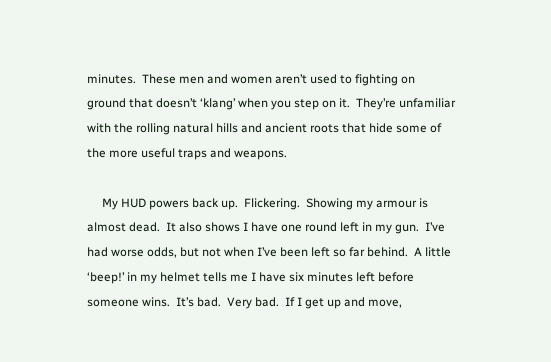minutes.  These men and women aren’t used to fighting on ground that doesn’t ‘klang’ when you step on it.  They’re unfamiliar with the rolling natural hills and ancient roots that hide some of the more useful traps and weapons.

     My HUD powers back up.  Flickering.  Showing my armour is almost dead.  It also shows I have one round left in my gun.  I’ve had worse odds, but not when I’ve been left so far behind.  A little ‘beep!’ in my helmet tells me I have six minutes left before someone wins.  It’s bad.  Very bad.  If I get up and move,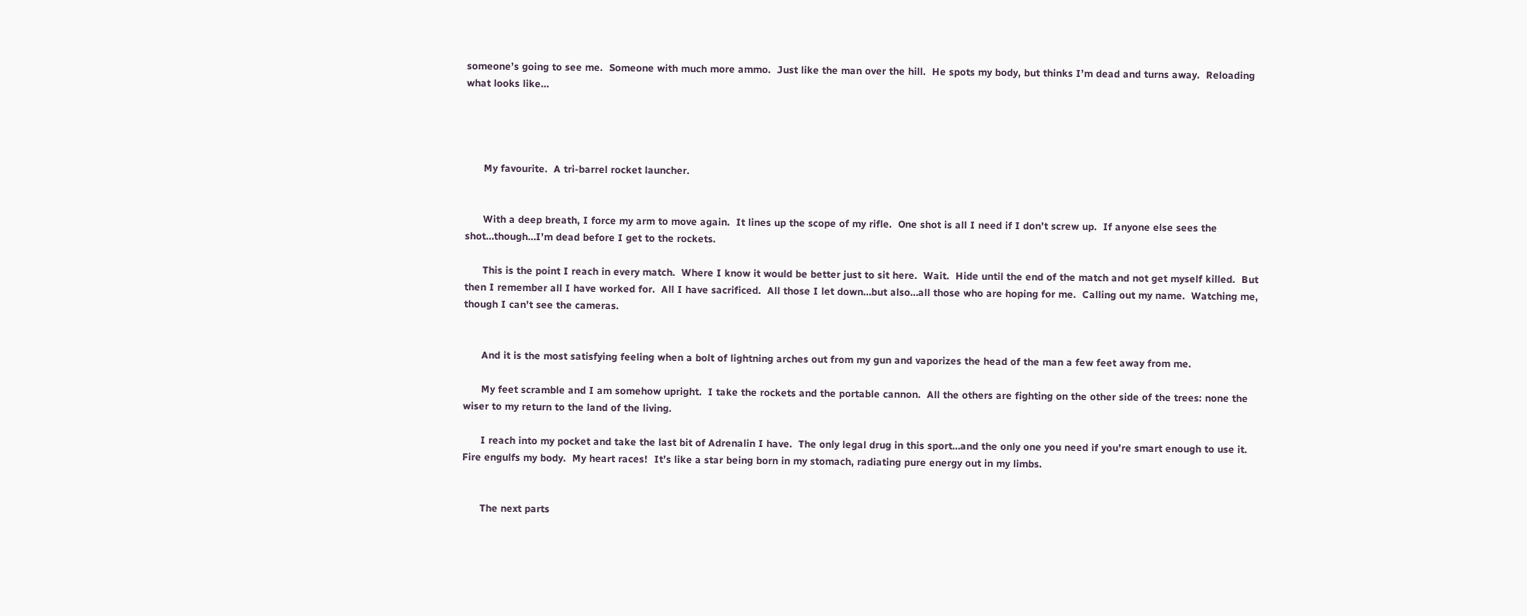someone’s going to see me.  Someone with much more ammo.  Just like the man over the hill.  He spots my body, but thinks I’m dead and turns away.  Reloading what looks like…




      My favourite.  A tri-barrel rocket launcher.


      With a deep breath, I force my arm to move again.  It lines up the scope of my rifle.  One shot is all I need if I don’t screw up.  If anyone else sees the shot…though…I’m dead before I get to the rockets.

      This is the point I reach in every match.  Where I know it would be better just to sit here.  Wait.  Hide until the end of the match and not get myself killed.  But then I remember all I have worked for.  All I have sacrificed.  All those I let down…but also…all those who are hoping for me.  Calling out my name.  Watching me, though I can’t see the cameras.


      And it is the most satisfying feeling when a bolt of lightning arches out from my gun and vaporizes the head of the man a few feet away from me.

      My feet scramble and I am somehow upright.  I take the rockets and the portable cannon.  All the others are fighting on the other side of the trees: none the wiser to my return to the land of the living.

      I reach into my pocket and take the last bit of Adrenalin I have.  The only legal drug in this sport…and the only one you need if you’re smart enough to use it.  Fire engulfs my body.  My heart races!  It’s like a star being born in my stomach, radiating pure energy out in my limbs.


      The next parts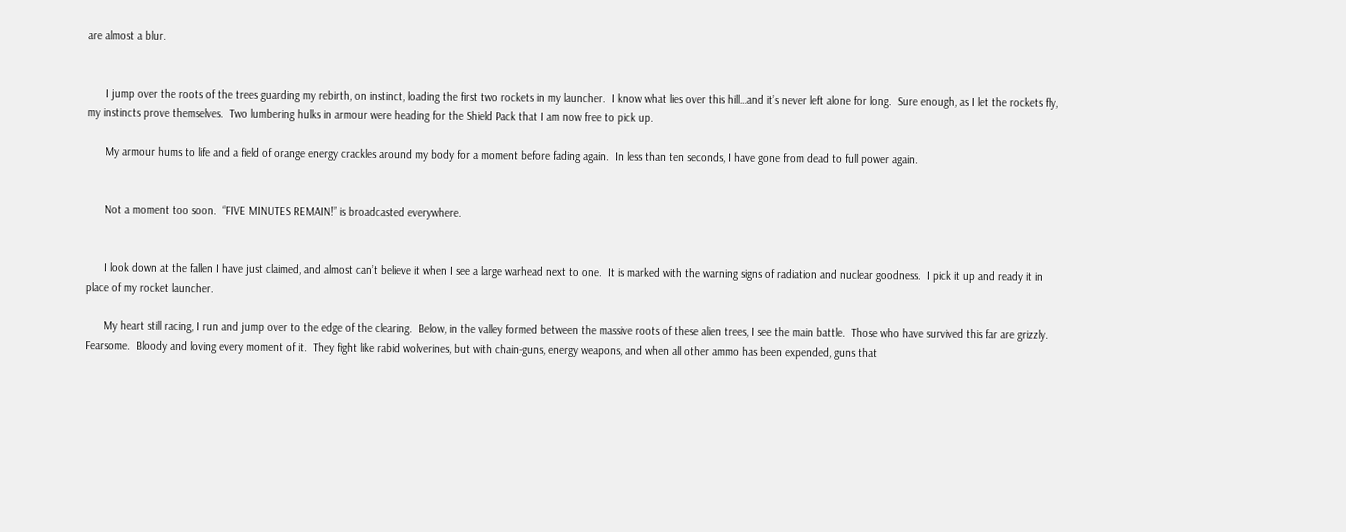are almost a blur.


      I jump over the roots of the trees guarding my rebirth, on instinct, loading the first two rockets in my launcher.  I know what lies over this hill…and it’s never left alone for long.  Sure enough, as I let the rockets fly, my instincts prove themselves.  Two lumbering hulks in armour were heading for the Shield Pack that I am now free to pick up.

      My armour hums to life and a field of orange energy crackles around my body for a moment before fading again.  In less than ten seconds, I have gone from dead to full power again.


      Not a moment too soon.  “FIVE MINUTES REMAIN!” is broadcasted everywhere.


      I look down at the fallen I have just claimed, and almost can’t believe it when I see a large warhead next to one.  It is marked with the warning signs of radiation and nuclear goodness.  I pick it up and ready it in place of my rocket launcher.

      My heart still racing, I run and jump over to the edge of the clearing.  Below, in the valley formed between the massive roots of these alien trees, I see the main battle.  Those who have survived this far are grizzly.  Fearsome.  Bloody and loving every moment of it.  They fight like rabid wolverines, but with chain-guns, energy weapons, and when all other ammo has been expended, guns that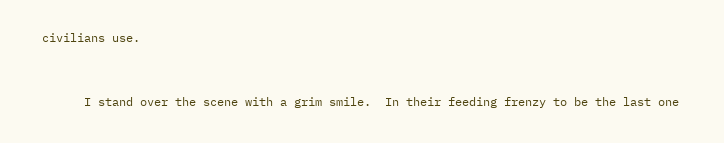civilians use.


      I stand over the scene with a grim smile.  In their feeding frenzy to be the last one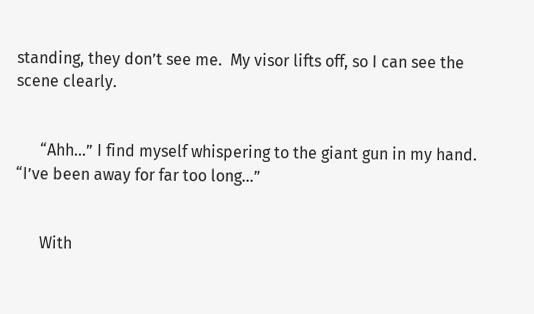standing, they don’t see me.  My visor lifts off, so I can see the scene clearly.


      “Ahh…” I find myself whispering to the giant gun in my hand.  “I’ve been away for far too long…”


      With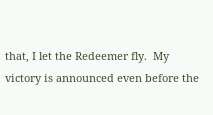that, I let the Redeemer fly.  My victory is announced even before the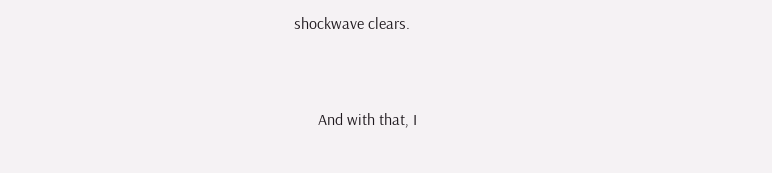shockwave clears.



      And with that, I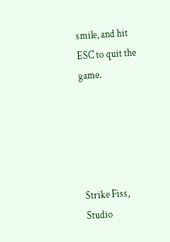smile, and hit ESC to quit the game.





Strike Fiss, Studio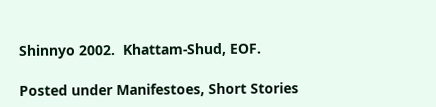Shinnyo 2002.  Khattam-Shud, EOF.

Posted under Manifestoes, Short Stories